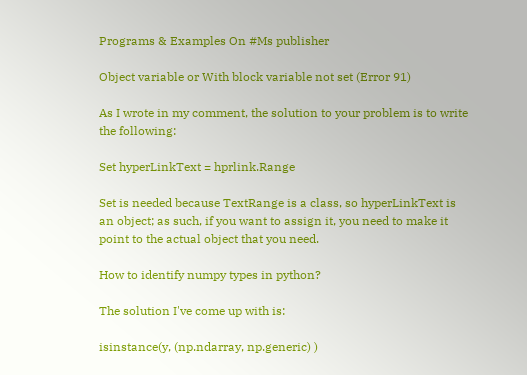Programs & Examples On #Ms publisher

Object variable or With block variable not set (Error 91)

As I wrote in my comment, the solution to your problem is to write the following:

Set hyperLinkText = hprlink.Range

Set is needed because TextRange is a class, so hyperLinkText is an object; as such, if you want to assign it, you need to make it point to the actual object that you need.

How to identify numpy types in python?

The solution I've come up with is:

isinstance(y, (np.ndarray, np.generic) )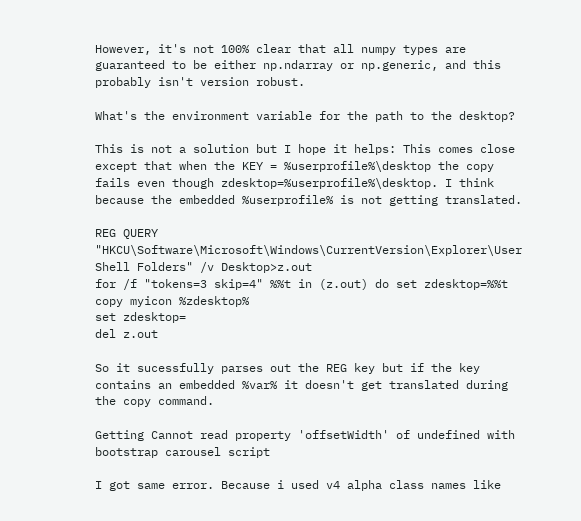However, it's not 100% clear that all numpy types are guaranteed to be either np.ndarray or np.generic, and this probably isn't version robust.

What's the environment variable for the path to the desktop?

This is not a solution but I hope it helps: This comes close except that when the KEY = %userprofile%\desktop the copy fails even though zdesktop=%userprofile%\desktop. I think because the embedded %userprofile% is not getting translated.

REG QUERY "HKCU\Software\Microsoft\Windows\CurrentVersion\Explorer\User Shell Folders" /v Desktop>z.out
for /f "tokens=3 skip=4" %%t in (z.out) do set zdesktop=%%t
copy myicon %zdesktop%
set zdesktop=
del z.out

So it sucessfully parses out the REG key but if the key contains an embedded %var% it doesn't get translated during the copy command.

Getting Cannot read property 'offsetWidth' of undefined with bootstrap carousel script

I got same error. Because i used v4 alpha class names like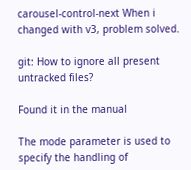carousel-control-next When i changed with v3, problem solved.

git: How to ignore all present untracked files?

Found it in the manual

The mode parameter is used to specify the handling of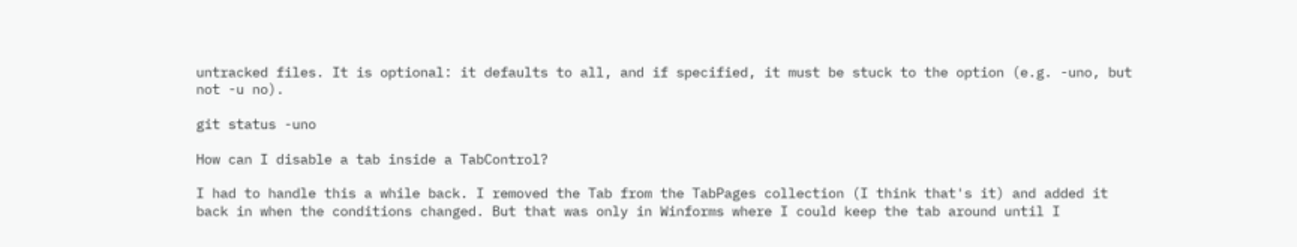untracked files. It is optional: it defaults to all, and if specified, it must be stuck to the option (e.g. -uno, but not -u no).

git status -uno

How can I disable a tab inside a TabControl?

I had to handle this a while back. I removed the Tab from the TabPages collection (I think that's it) and added it back in when the conditions changed. But that was only in Winforms where I could keep the tab around until I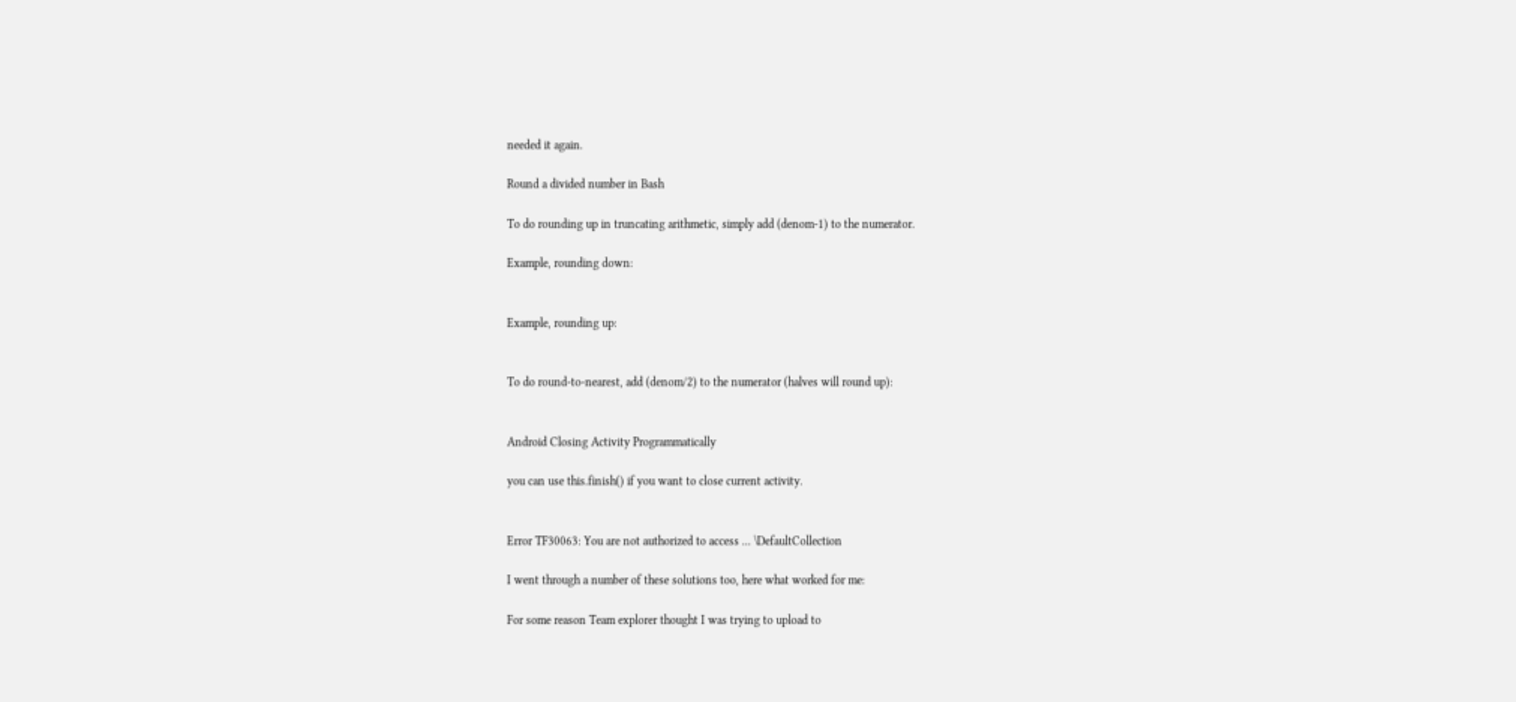needed it again.

Round a divided number in Bash

To do rounding up in truncating arithmetic, simply add (denom-1) to the numerator.

Example, rounding down:


Example, rounding up:


To do round-to-nearest, add (denom/2) to the numerator (halves will round up):


Android Closing Activity Programmatically

you can use this.finish() if you want to close current activity.


Error TF30063: You are not authorized to access ... \DefaultCollection

I went through a number of these solutions too, here what worked for me:

For some reason Team explorer thought I was trying to upload to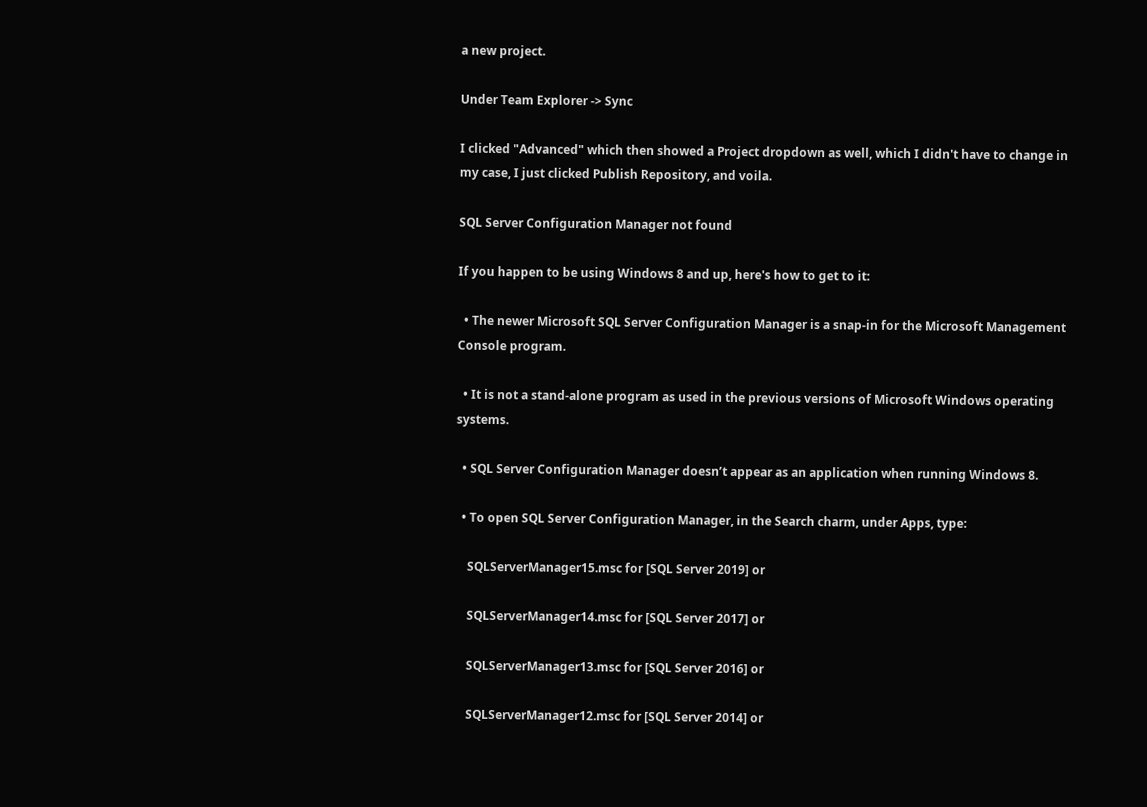a new project.

Under Team Explorer -> Sync

I clicked "Advanced" which then showed a Project dropdown as well, which I didn't have to change in my case, I just clicked Publish Repository, and voila.

SQL Server Configuration Manager not found

If you happen to be using Windows 8 and up, here's how to get to it:

  • The newer Microsoft SQL Server Configuration Manager is a snap-in for the Microsoft Management Console program.

  • It is not a stand-alone program as used in the previous versions of Microsoft Windows operating systems.

  • SQL Server Configuration Manager doesn’t appear as an application when running Windows 8.

  • To open SQL Server Configuration Manager, in the Search charm, under Apps, type:

    SQLServerManager15.msc for [SQL Server 2019] or

    SQLServerManager14.msc for [SQL Server 2017] or

    SQLServerManager13.msc for [SQL Server 2016] or

    SQLServerManager12.msc for [SQL Server 2014] or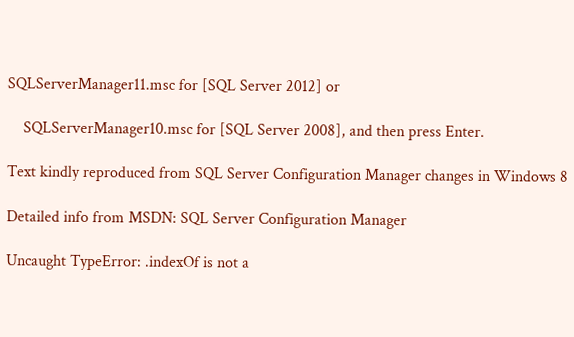SQLServerManager11.msc for [SQL Server 2012] or

    SQLServerManager10.msc for [SQL Server 2008], and then press Enter.

Text kindly reproduced from SQL Server Configuration Manager changes in Windows 8

Detailed info from MSDN: SQL Server Configuration Manager

Uncaught TypeError: .indexOf is not a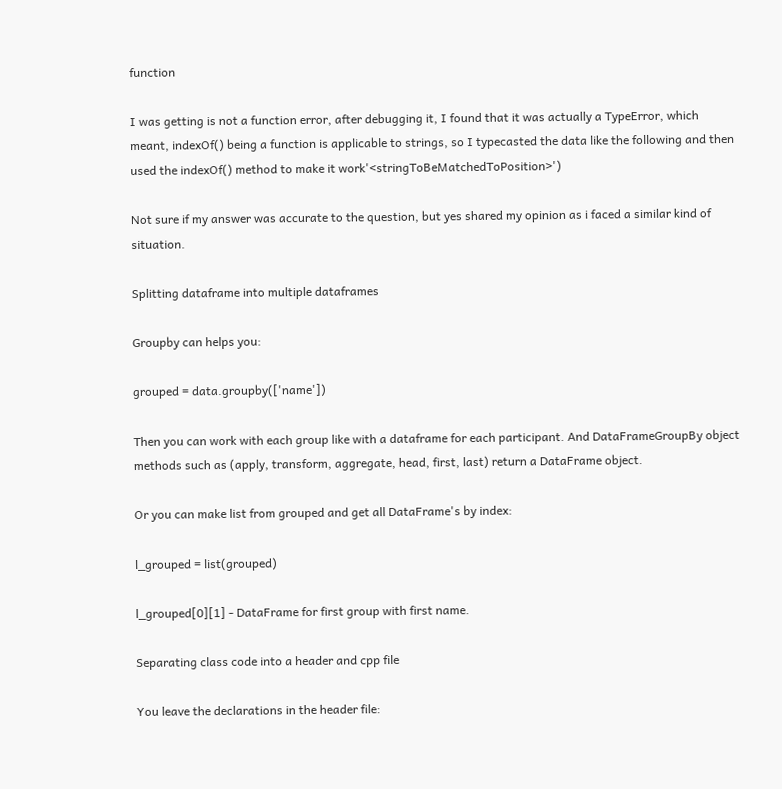function

I was getting is not a function error, after debugging it, I found that it was actually a TypeError, which meant, indexOf() being a function is applicable to strings, so I typecasted the data like the following and then used the indexOf() method to make it work'<stringToBeMatchedToPosition>')

Not sure if my answer was accurate to the question, but yes shared my opinion as i faced a similar kind of situation.

Splitting dataframe into multiple dataframes

Groupby can helps you:

grouped = data.groupby(['name'])

Then you can work with each group like with a dataframe for each participant. And DataFrameGroupBy object methods such as (apply, transform, aggregate, head, first, last) return a DataFrame object.

Or you can make list from grouped and get all DataFrame's by index:

l_grouped = list(grouped)

l_grouped[0][1] - DataFrame for first group with first name.

Separating class code into a header and cpp file

You leave the declarations in the header file: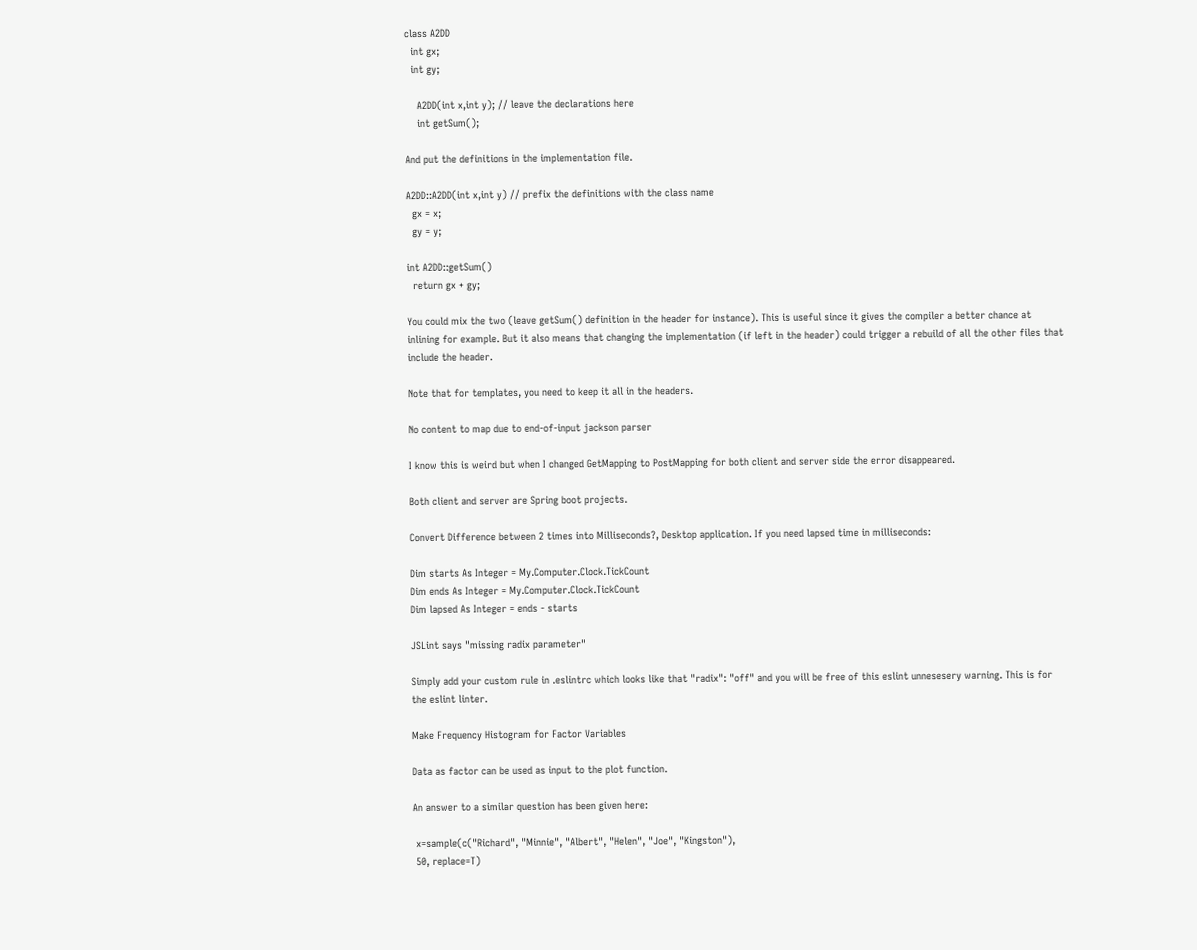class A2DD
  int gx;
  int gy;

    A2DD(int x,int y); // leave the declarations here
    int getSum();

And put the definitions in the implementation file.

A2DD::A2DD(int x,int y) // prefix the definitions with the class name
  gx = x;
  gy = y;

int A2DD::getSum()
  return gx + gy;

You could mix the two (leave getSum() definition in the header for instance). This is useful since it gives the compiler a better chance at inlining for example. But it also means that changing the implementation (if left in the header) could trigger a rebuild of all the other files that include the header.

Note that for templates, you need to keep it all in the headers.

No content to map due to end-of-input jackson parser

I know this is weird but when I changed GetMapping to PostMapping for both client and server side the error disappeared.

Both client and server are Spring boot projects.

Convert Difference between 2 times into Milliseconds?, Desktop application. If you need lapsed time in milliseconds:

Dim starts As Integer = My.Computer.Clock.TickCount
Dim ends As Integer = My.Computer.Clock.TickCount
Dim lapsed As Integer = ends - starts

JSLint says "missing radix parameter"

Simply add your custom rule in .eslintrc which looks like that "radix": "off" and you will be free of this eslint unnesesery warning. This is for the eslint linter.

Make Frequency Histogram for Factor Variables

Data as factor can be used as input to the plot function.

An answer to a similar question has been given here:

 x=sample(c("Richard", "Minnie", "Albert", "Helen", "Joe", "Kingston"),
 50, replace=T)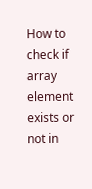How to check if array element exists or not in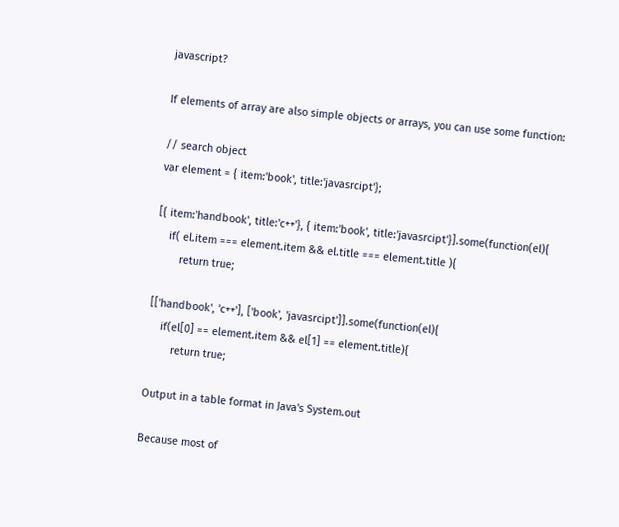javascript?

If elements of array are also simple objects or arrays, you can use some function:

// search object
var element = { item:'book', title:'javasrcipt'};

[{ item:'handbook', title:'c++'}, { item:'book', title:'javasrcipt'}].some(function(el){
    if( el.item === element.item && el.title === element.title ){
        return true;

[['handbook', 'c++'], ['book', 'javasrcipt']].some(function(el){
    if(el[0] == element.item && el[1] == element.title){
        return true;

Output in a table format in Java's System.out

Because most of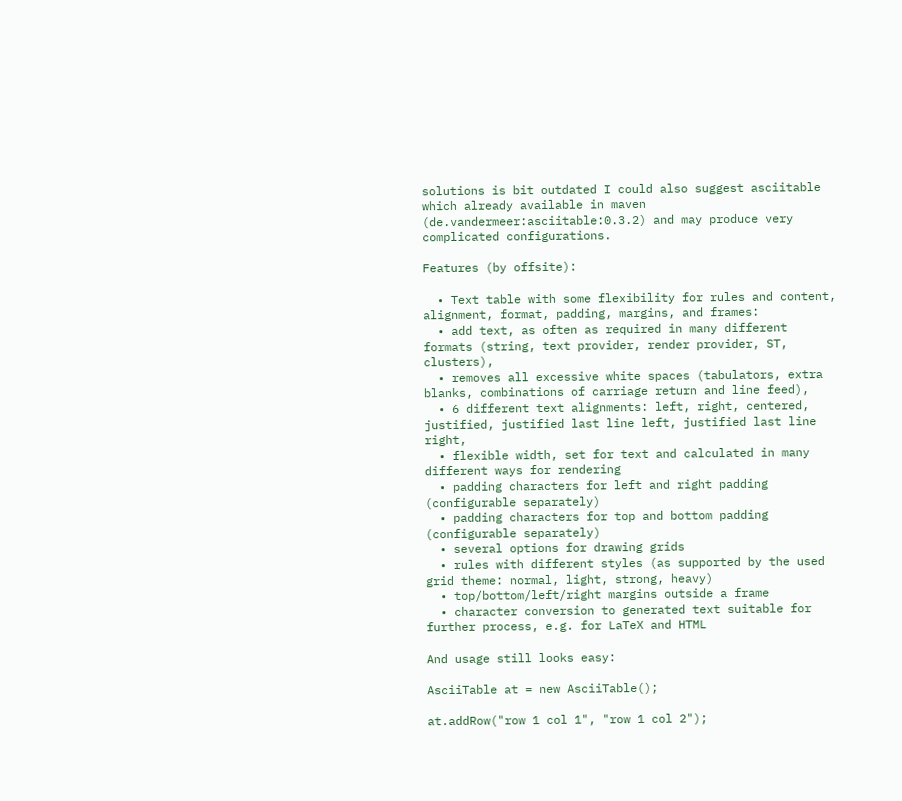solutions is bit outdated I could also suggest asciitable which already available in maven (de.vandermeer:asciitable:0.3.2) and may produce very complicated configurations.

Features (by offsite):

  • Text table with some flexibility for rules and content, alignment, format, padding, margins, and frames:
  • add text, as often as required in many different formats (string, text provider, render provider, ST, clusters),
  • removes all excessive white spaces (tabulators, extra blanks, combinations of carriage return and line feed),
  • 6 different text alignments: left, right, centered, justified, justified last line left, justified last line right,
  • flexible width, set for text and calculated in many different ways for rendering
  • padding characters for left and right padding (configurable separately)
  • padding characters for top and bottom padding (configurable separately)
  • several options for drawing grids
  • rules with different styles (as supported by the used grid theme: normal, light, strong, heavy)
  • top/bottom/left/right margins outside a frame
  • character conversion to generated text suitable for further process, e.g. for LaTeX and HTML

And usage still looks easy:

AsciiTable at = new AsciiTable();

at.addRow("row 1 col 1", "row 1 col 2");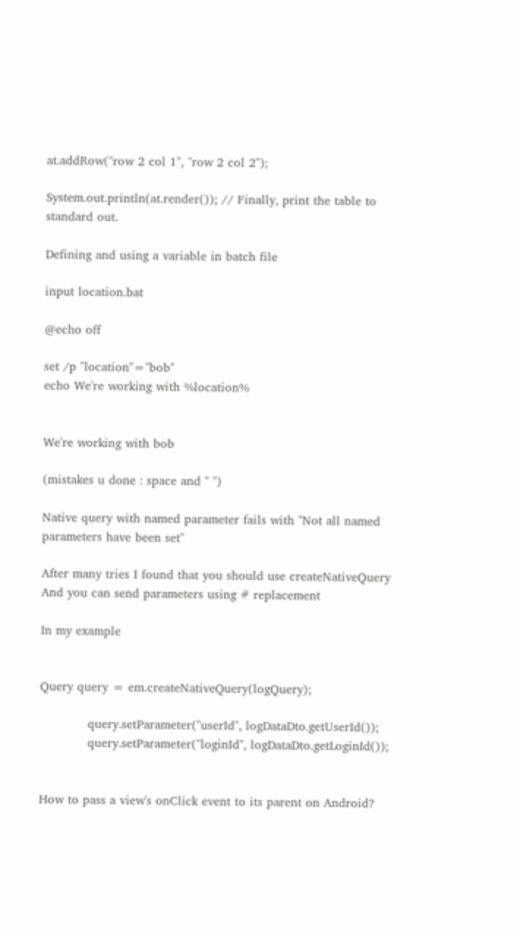at.addRow("row 2 col 1", "row 2 col 2");

System.out.println(at.render()); // Finally, print the table to standard out.

Defining and using a variable in batch file

input location.bat

@echo off

set /p "location"="bob"
echo We're working with %location%


We're working with bob

(mistakes u done : space and " ")

Native query with named parameter fails with "Not all named parameters have been set"

After many tries I found that you should use createNativeQuery And you can send parameters using # replacement

In my example


Query query = em.createNativeQuery(logQuery);

            query.setParameter("userId", logDataDto.getUserId());
            query.setParameter("loginId", logDataDto.getLoginId());


How to pass a view's onClick event to its parent on Android?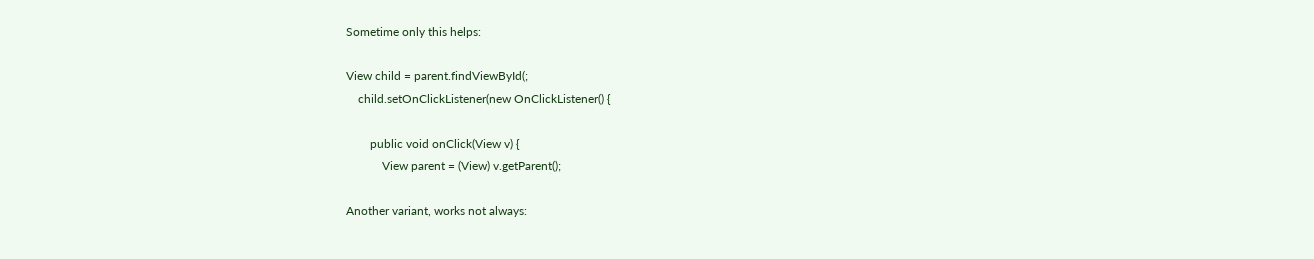Sometime only this helps:

View child = parent.findViewById(;
    child.setOnClickListener(new OnClickListener() {

        public void onClick(View v) {
            View parent = (View) v.getParent();

Another variant, works not always: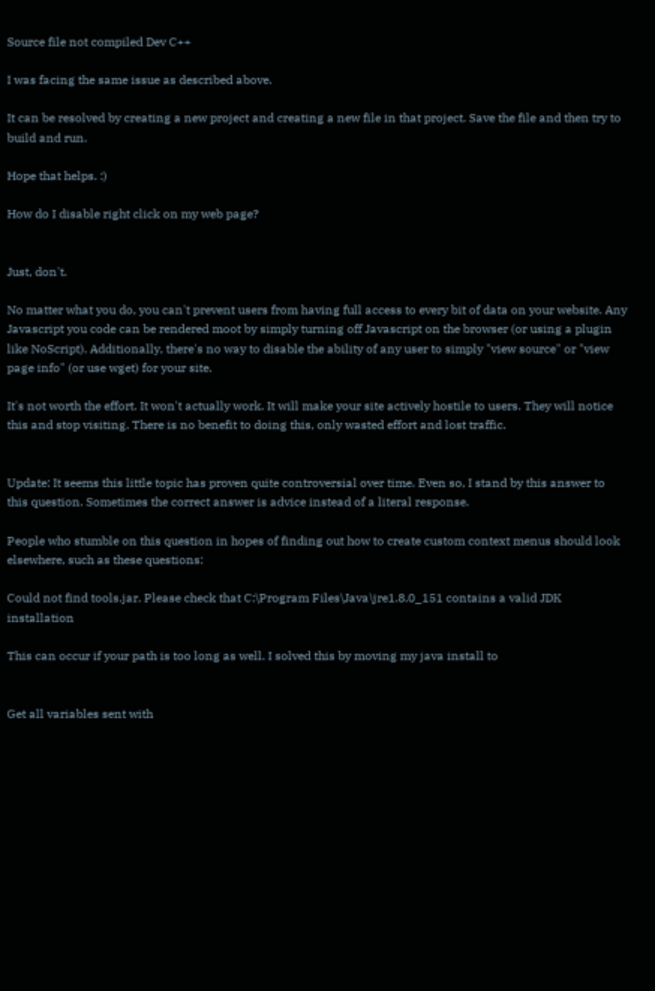Source file not compiled Dev C++

I was facing the same issue as described above.

It can be resolved by creating a new project and creating a new file in that project. Save the file and then try to build and run.

Hope that helps. :)

How do I disable right click on my web page?


Just, don't.

No matter what you do, you can't prevent users from having full access to every bit of data on your website. Any Javascript you code can be rendered moot by simply turning off Javascript on the browser (or using a plugin like NoScript). Additionally, there's no way to disable the ability of any user to simply "view source" or "view page info" (or use wget) for your site.

It's not worth the effort. It won't actually work. It will make your site actively hostile to users. They will notice this and stop visiting. There is no benefit to doing this, only wasted effort and lost traffic.


Update: It seems this little topic has proven quite controversial over time. Even so, I stand by this answer to this question. Sometimes the correct answer is advice instead of a literal response.

People who stumble on this question in hopes of finding out how to create custom context menus should look elsewhere, such as these questions:

Could not find tools.jar. Please check that C:\Program Files\Java\jre1.8.0_151 contains a valid JDK installation

This can occur if your path is too long as well. I solved this by moving my java install to


Get all variables sent with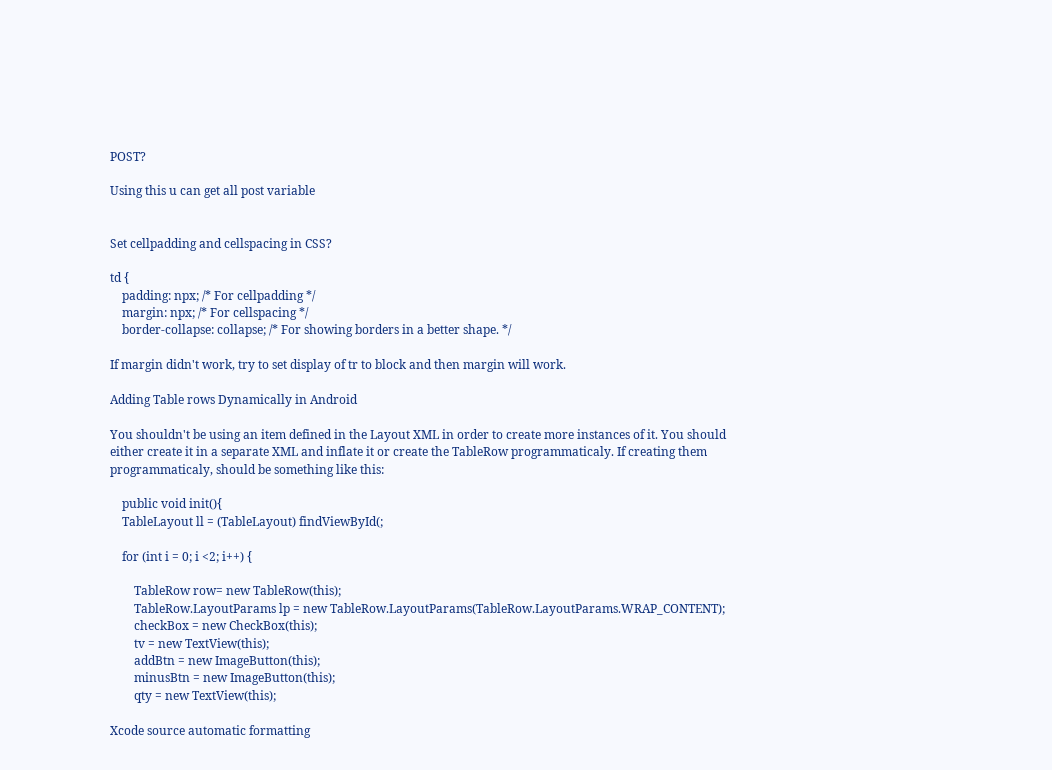POST?

Using this u can get all post variable


Set cellpadding and cellspacing in CSS?

td {
    padding: npx; /* For cellpadding */
    margin: npx; /* For cellspacing */
    border-collapse: collapse; /* For showing borders in a better shape. */

If margin didn't work, try to set display of tr to block and then margin will work.

Adding Table rows Dynamically in Android

You shouldn't be using an item defined in the Layout XML in order to create more instances of it. You should either create it in a separate XML and inflate it or create the TableRow programmaticaly. If creating them programmaticaly, should be something like this:

    public void init(){
    TableLayout ll = (TableLayout) findViewById(;

    for (int i = 0; i <2; i++) {

        TableRow row= new TableRow(this);
        TableRow.LayoutParams lp = new TableRow.LayoutParams(TableRow.LayoutParams.WRAP_CONTENT);
        checkBox = new CheckBox(this);
        tv = new TextView(this);
        addBtn = new ImageButton(this);
        minusBtn = new ImageButton(this);
        qty = new TextView(this);

Xcode source automatic formatting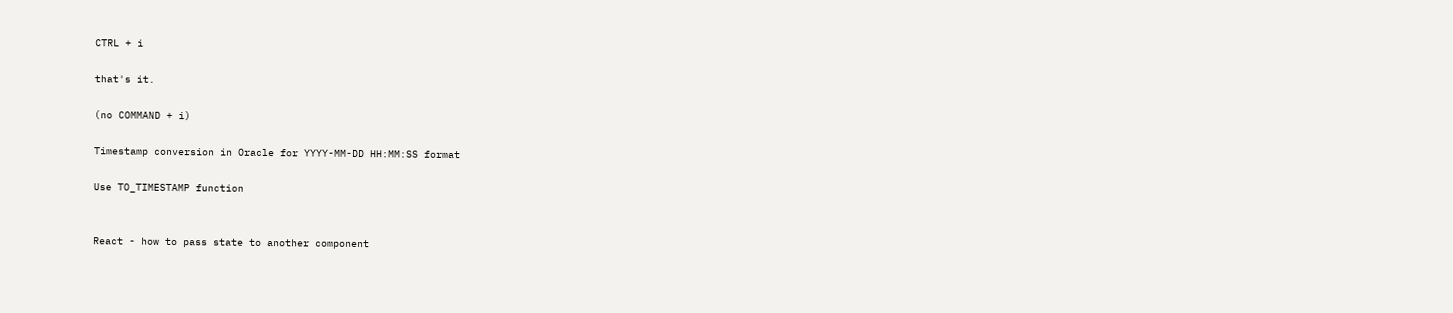CTRL + i

that's it.

(no COMMAND + i)

Timestamp conversion in Oracle for YYYY-MM-DD HH:MM:SS format

Use TO_TIMESTAMP function


React - how to pass state to another component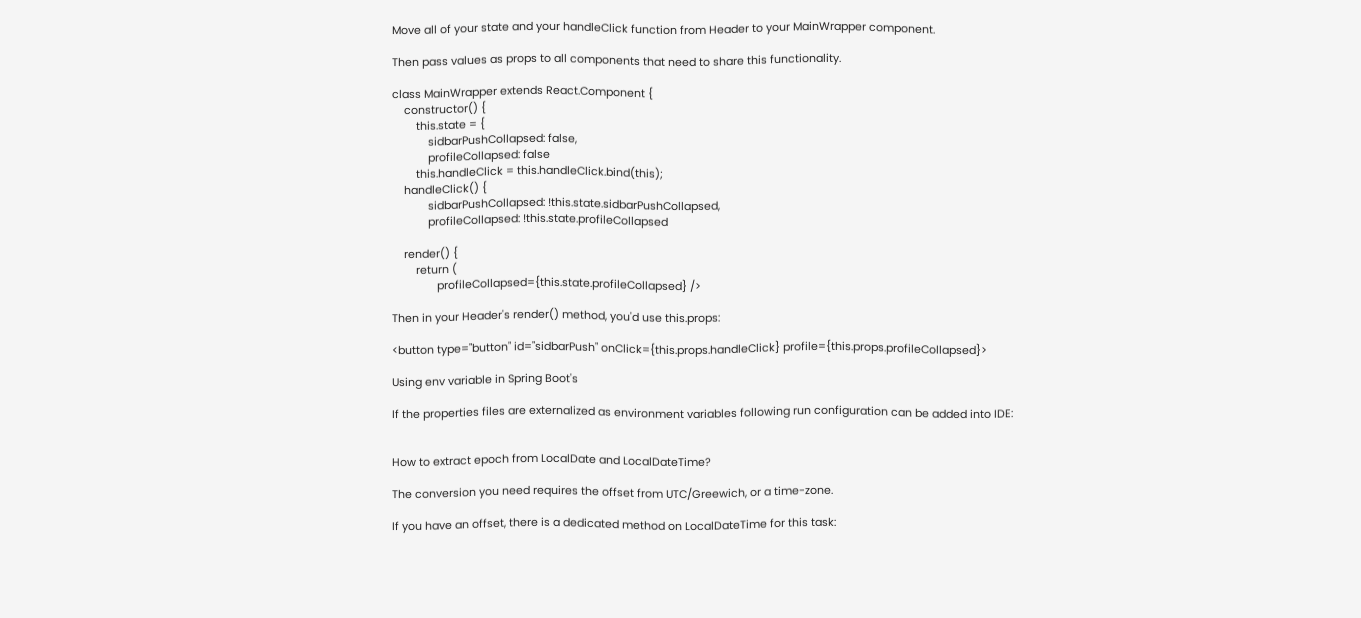Move all of your state and your handleClick function from Header to your MainWrapper component.

Then pass values as props to all components that need to share this functionality.

class MainWrapper extends React.Component {
    constructor() {
        this.state = {
            sidbarPushCollapsed: false,
            profileCollapsed: false
        this.handleClick = this.handleClick.bind(this);
    handleClick() {
            sidbarPushCollapsed: !this.state.sidbarPushCollapsed,
            profileCollapsed: !this.state.profileCollapsed

    render() {
        return (
               profileCollapsed={this.state.profileCollapsed} />

Then in your Header's render() method, you'd use this.props:

<button type="button" id="sidbarPush" onClick={this.props.handleClick} profile={this.props.profileCollapsed}>

Using env variable in Spring Boot's

If the properties files are externalized as environment variables following run configuration can be added into IDE:


How to extract epoch from LocalDate and LocalDateTime?

The conversion you need requires the offset from UTC/Greewich, or a time-zone.

If you have an offset, there is a dedicated method on LocalDateTime for this task: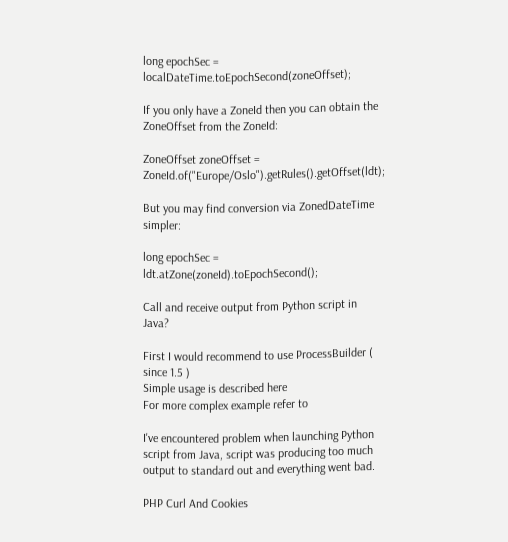long epochSec = localDateTime.toEpochSecond(zoneOffset);

If you only have a ZoneId then you can obtain the ZoneOffset from the ZoneId:

ZoneOffset zoneOffset = ZoneId.of("Europe/Oslo").getRules().getOffset(ldt);

But you may find conversion via ZonedDateTime simpler:

long epochSec = ldt.atZone(zoneId).toEpochSecond();

Call and receive output from Python script in Java?

First I would recommend to use ProcessBuilder ( since 1.5 )
Simple usage is described here
For more complex example refer to

I've encountered problem when launching Python script from Java, script was producing too much output to standard out and everything went bad.

PHP Curl And Cookies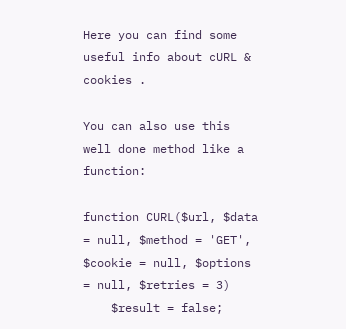Here you can find some useful info about cURL & cookies .

You can also use this well done method like a function:

function CURL($url, $data = null, $method = 'GET', $cookie = null, $options = null, $retries = 3)
    $result = false;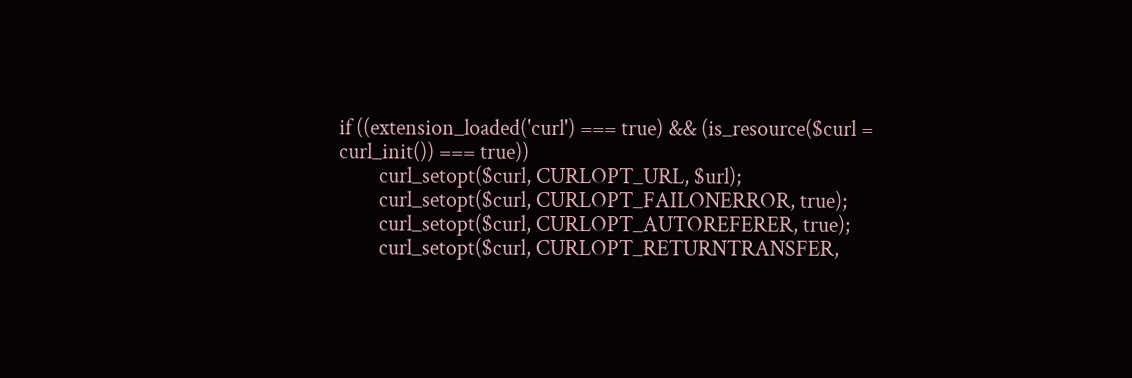if ((extension_loaded('curl') === true) && (is_resource($curl = curl_init()) === true))
        curl_setopt($curl, CURLOPT_URL, $url);
        curl_setopt($curl, CURLOPT_FAILONERROR, true);
        curl_setopt($curl, CURLOPT_AUTOREFERER, true);
        curl_setopt($curl, CURLOPT_RETURNTRANSFER,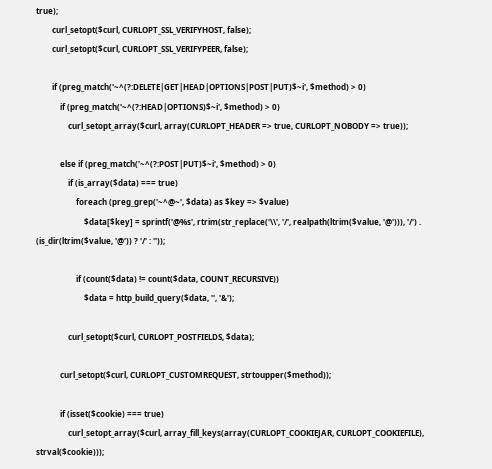true);
        curl_setopt($curl, CURLOPT_SSL_VERIFYHOST, false);
        curl_setopt($curl, CURLOPT_SSL_VERIFYPEER, false);

        if (preg_match('~^(?:DELETE|GET|HEAD|OPTIONS|POST|PUT)$~i', $method) > 0)
            if (preg_match('~^(?:HEAD|OPTIONS)$~i', $method) > 0)
                curl_setopt_array($curl, array(CURLOPT_HEADER => true, CURLOPT_NOBODY => true));

            else if (preg_match('~^(?:POST|PUT)$~i', $method) > 0)
                if (is_array($data) === true)
                    foreach (preg_grep('~^@~', $data) as $key => $value)
                        $data[$key] = sprintf('@%s', rtrim(str_replace('\\', '/', realpath(ltrim($value, '@'))), '/') . (is_dir(ltrim($value, '@')) ? '/' : ''));

                    if (count($data) != count($data, COUNT_RECURSIVE))
                        $data = http_build_query($data, '', '&');

                curl_setopt($curl, CURLOPT_POSTFIELDS, $data);

            curl_setopt($curl, CURLOPT_CUSTOMREQUEST, strtoupper($method));

            if (isset($cookie) === true)
                curl_setopt_array($curl, array_fill_keys(array(CURLOPT_COOKIEJAR, CURLOPT_COOKIEFILE), strval($cookie)));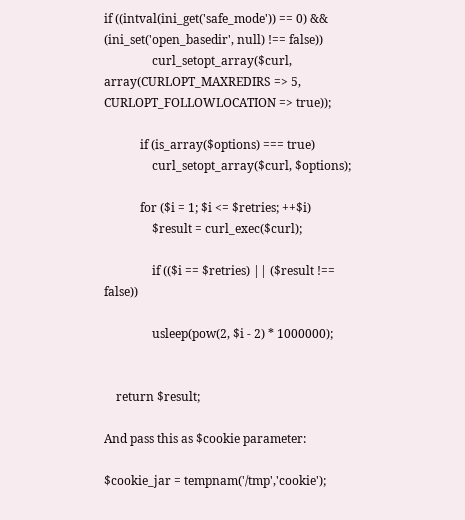if ((intval(ini_get('safe_mode')) == 0) && (ini_set('open_basedir', null) !== false))
                curl_setopt_array($curl, array(CURLOPT_MAXREDIRS => 5, CURLOPT_FOLLOWLOCATION => true));

            if (is_array($options) === true)
                curl_setopt_array($curl, $options);

            for ($i = 1; $i <= $retries; ++$i)
                $result = curl_exec($curl);

                if (($i == $retries) || ($result !== false))

                usleep(pow(2, $i - 2) * 1000000);


    return $result;

And pass this as $cookie parameter:

$cookie_jar = tempnam('/tmp','cookie');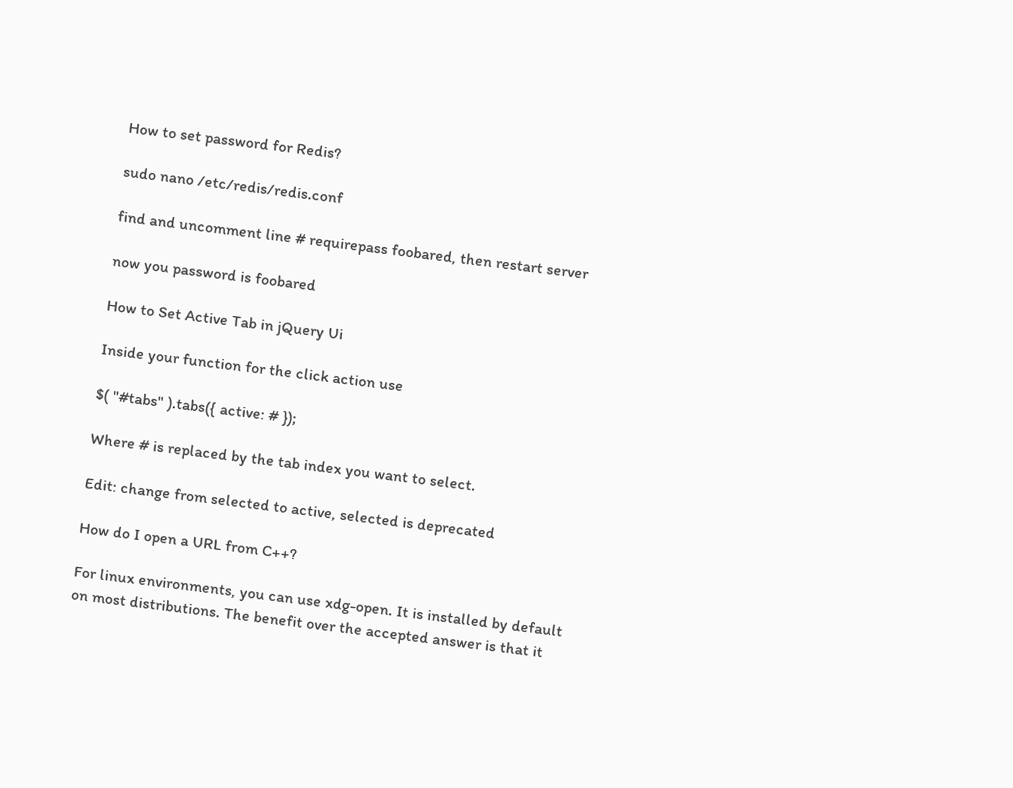How to set password for Redis?

sudo nano /etc/redis/redis.conf

find and uncomment line # requirepass foobared, then restart server

now you password is foobared

How to Set Active Tab in jQuery Ui

Inside your function for the click action use

$( "#tabs" ).tabs({ active: # });

Where # is replaced by the tab index you want to select.

Edit: change from selected to active, selected is deprecated

How do I open a URL from C++?

For linux environments, you can use xdg-open. It is installed by default on most distributions. The benefit over the accepted answer is that it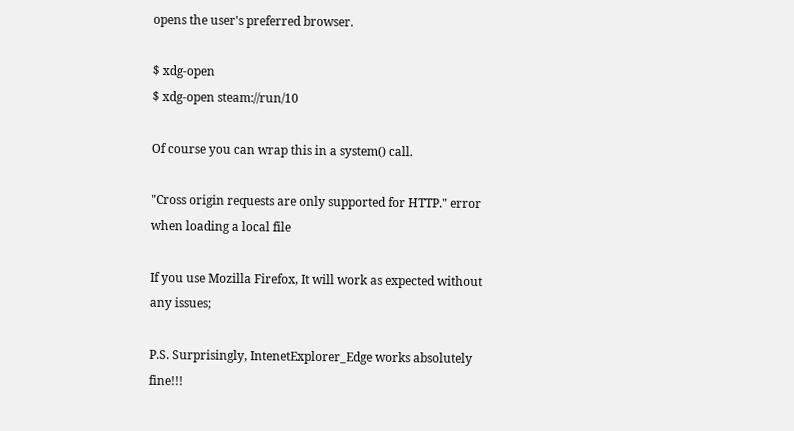opens the user's preferred browser.

$ xdg-open
$ xdg-open steam://run/10

Of course you can wrap this in a system() call.

"Cross origin requests are only supported for HTTP." error when loading a local file

If you use Mozilla Firefox, It will work as expected without any issues;

P.S. Surprisingly, IntenetExplorer_Edge works absolutely fine!!!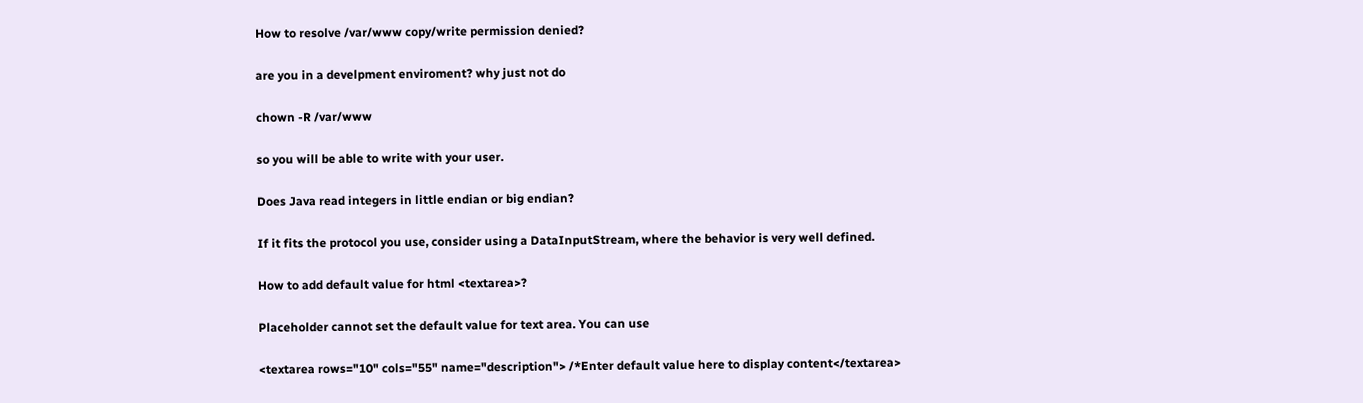How to resolve /var/www copy/write permission denied?

are you in a develpment enviroment? why just not do

chown -R /var/www

so you will be able to write with your user.

Does Java read integers in little endian or big endian?

If it fits the protocol you use, consider using a DataInputStream, where the behavior is very well defined.

How to add default value for html <textarea>?

Placeholder cannot set the default value for text area. You can use

<textarea rows="10" cols="55" name="description"> /*Enter default value here to display content</textarea>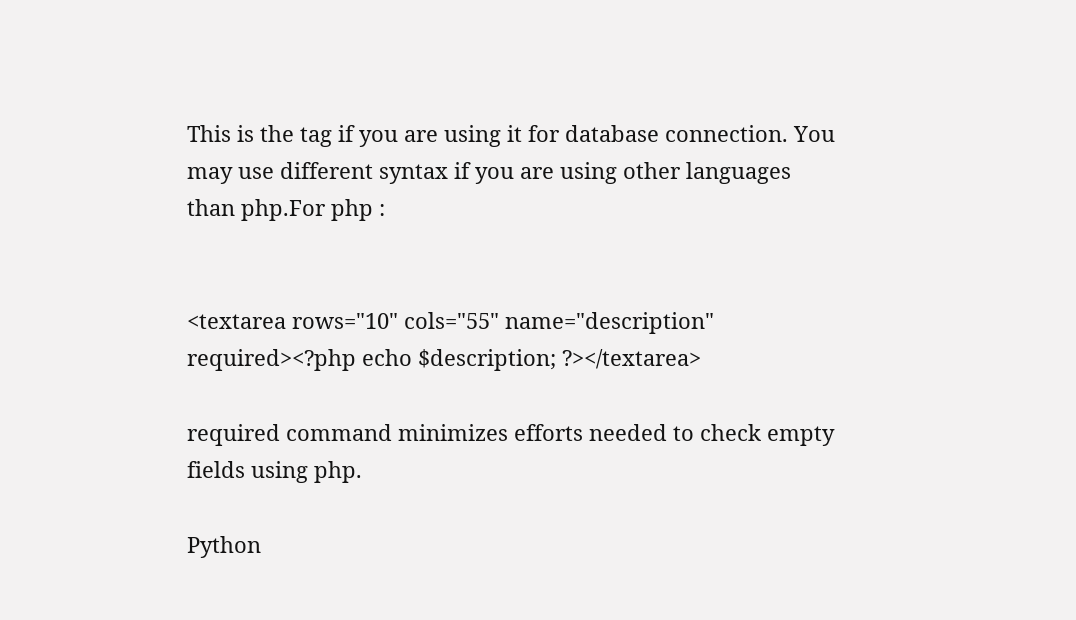This is the tag if you are using it for database connection. You may use different syntax if you are using other languages than php.For php :


<textarea rows="10" cols="55" name="description" required><?php echo $description; ?></textarea>

required command minimizes efforts needed to check empty fields using php.

Python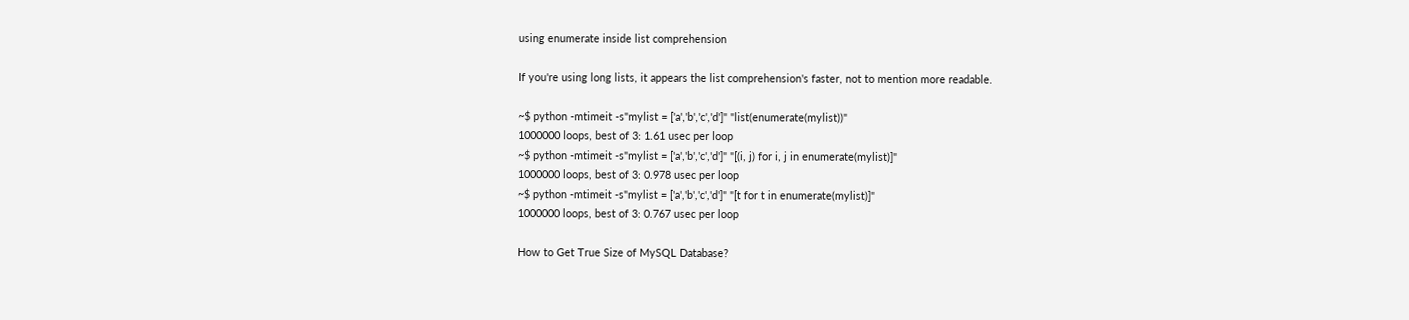using enumerate inside list comprehension

If you're using long lists, it appears the list comprehension's faster, not to mention more readable.

~$ python -mtimeit -s"mylist = ['a','b','c','d']" "list(enumerate(mylist))"
1000000 loops, best of 3: 1.61 usec per loop
~$ python -mtimeit -s"mylist = ['a','b','c','d']" "[(i, j) for i, j in enumerate(mylist)]"
1000000 loops, best of 3: 0.978 usec per loop
~$ python -mtimeit -s"mylist = ['a','b','c','d']" "[t for t in enumerate(mylist)]"
1000000 loops, best of 3: 0.767 usec per loop

How to Get True Size of MySQL Database?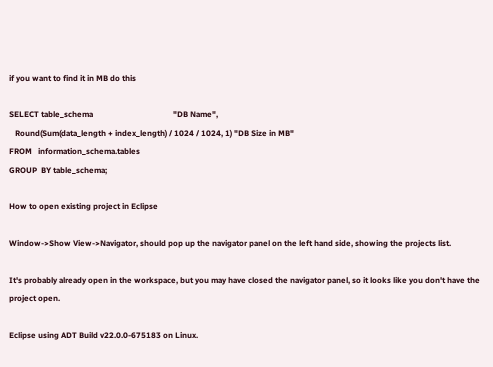if you want to find it in MB do this

SELECT table_schema                                        "DB Name",
   Round(Sum(data_length + index_length) / 1024 / 1024, 1) "DB Size in MB"
FROM   information_schema.tables
GROUP  BY table_schema;

How to open existing project in Eclipse

Window->Show View->Navigator, should pop up the navigator panel on the left hand side, showing the projects list.

It's probably already open in the workspace, but you may have closed the navigator panel, so it looks like you don't have the project open.

Eclipse using ADT Build v22.0.0-675183 on Linux.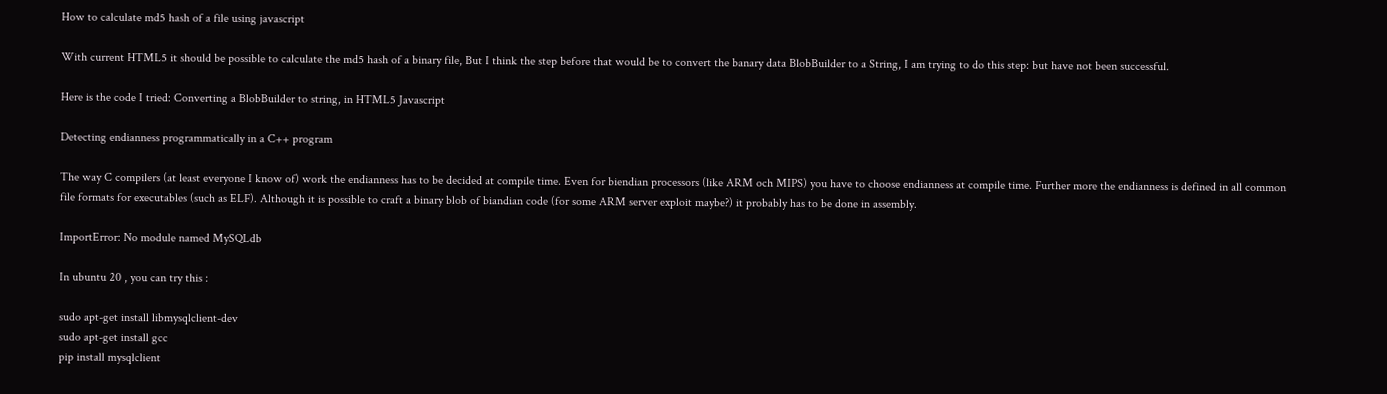How to calculate md5 hash of a file using javascript

With current HTML5 it should be possible to calculate the md5 hash of a binary file, But I think the step before that would be to convert the banary data BlobBuilder to a String, I am trying to do this step: but have not been successful.

Here is the code I tried: Converting a BlobBuilder to string, in HTML5 Javascript

Detecting endianness programmatically in a C++ program

The way C compilers (at least everyone I know of) work the endianness has to be decided at compile time. Even for biendian processors (like ARM och MIPS) you have to choose endianness at compile time. Further more the endianness is defined in all common file formats for executables (such as ELF). Although it is possible to craft a binary blob of biandian code (for some ARM server exploit maybe?) it probably has to be done in assembly.

ImportError: No module named MySQLdb

In ubuntu 20 , you can try this :

sudo apt-get install libmysqlclient-dev
sudo apt-get install gcc
pip install mysqlclient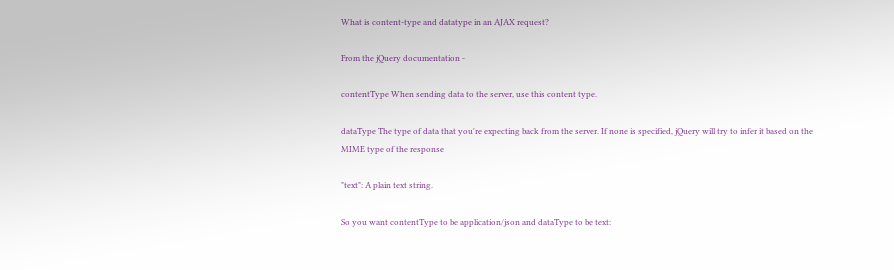What is content-type and datatype in an AJAX request?

From the jQuery documentation -

contentType When sending data to the server, use this content type.

dataType The type of data that you're expecting back from the server. If none is specified, jQuery will try to infer it based on the MIME type of the response

"text": A plain text string.

So you want contentType to be application/json and dataType to be text: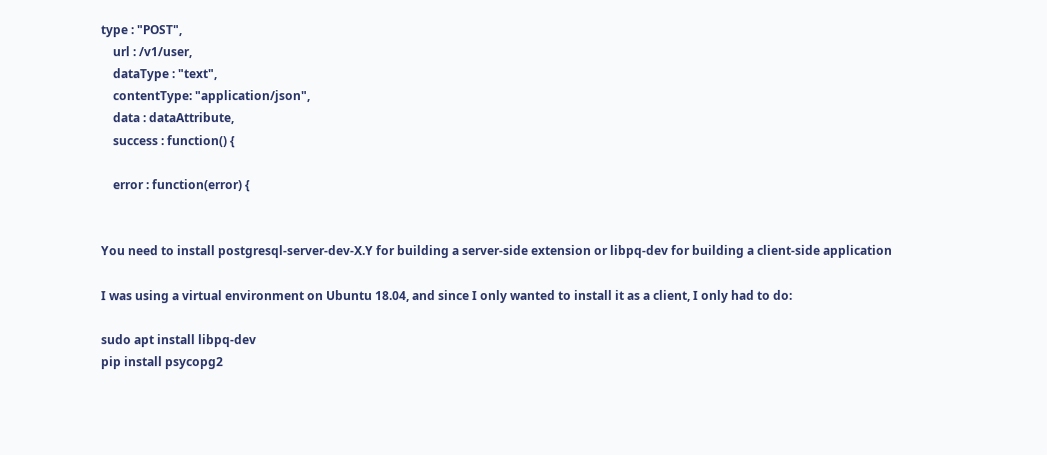type : "POST",
    url : /v1/user,
    dataType : "text",
    contentType: "application/json",
    data : dataAttribute,
    success : function() {

    error : function(error) {


You need to install postgresql-server-dev-X.Y for building a server-side extension or libpq-dev for building a client-side application

I was using a virtual environment on Ubuntu 18.04, and since I only wanted to install it as a client, I only had to do:

sudo apt install libpq-dev
pip install psycopg2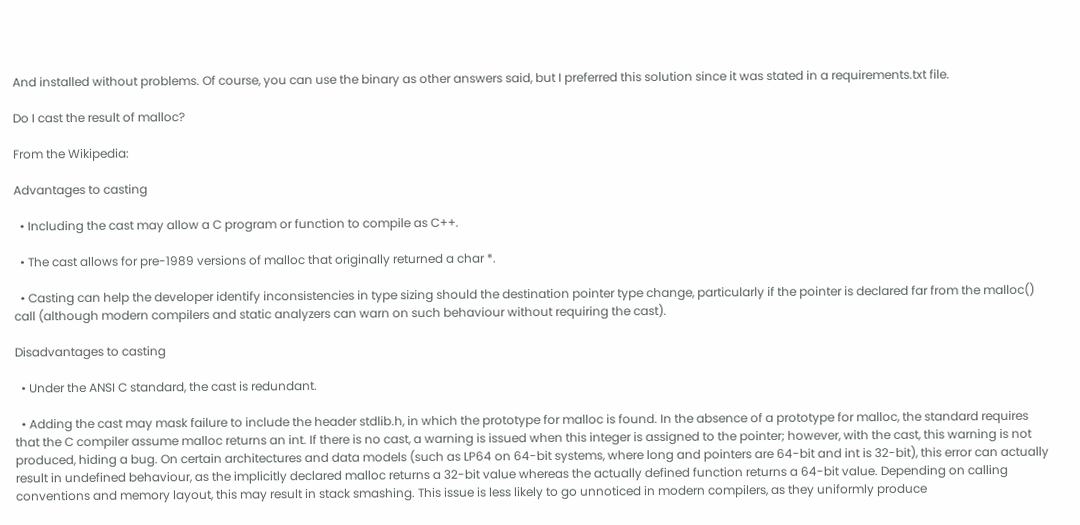And installed without problems. Of course, you can use the binary as other answers said, but I preferred this solution since it was stated in a requirements.txt file.

Do I cast the result of malloc?

From the Wikipedia:

Advantages to casting

  • Including the cast may allow a C program or function to compile as C++.

  • The cast allows for pre-1989 versions of malloc that originally returned a char *.

  • Casting can help the developer identify inconsistencies in type sizing should the destination pointer type change, particularly if the pointer is declared far from the malloc() call (although modern compilers and static analyzers can warn on such behaviour without requiring the cast).

Disadvantages to casting

  • Under the ANSI C standard, the cast is redundant.

  • Adding the cast may mask failure to include the header stdlib.h, in which the prototype for malloc is found. In the absence of a prototype for malloc, the standard requires that the C compiler assume malloc returns an int. If there is no cast, a warning is issued when this integer is assigned to the pointer; however, with the cast, this warning is not produced, hiding a bug. On certain architectures and data models (such as LP64 on 64-bit systems, where long and pointers are 64-bit and int is 32-bit), this error can actually result in undefined behaviour, as the implicitly declared malloc returns a 32-bit value whereas the actually defined function returns a 64-bit value. Depending on calling conventions and memory layout, this may result in stack smashing. This issue is less likely to go unnoticed in modern compilers, as they uniformly produce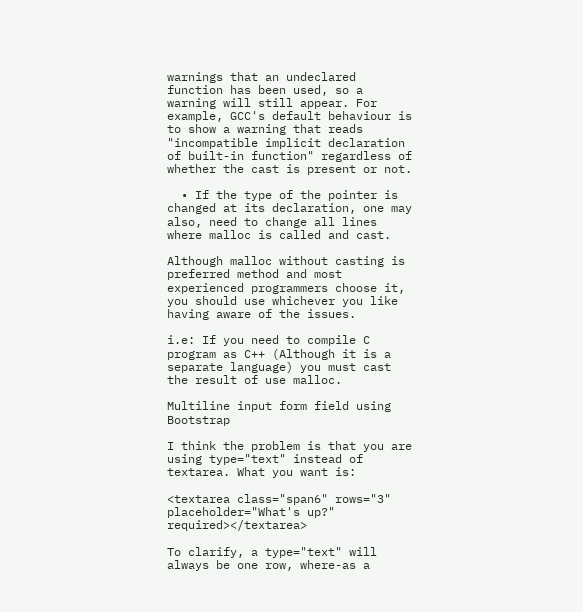warnings that an undeclared function has been used, so a warning will still appear. For example, GCC's default behaviour is to show a warning that reads "incompatible implicit declaration of built-in function" regardless of whether the cast is present or not.

  • If the type of the pointer is changed at its declaration, one may also, need to change all lines where malloc is called and cast.

Although malloc without casting is preferred method and most experienced programmers choose it, you should use whichever you like having aware of the issues.

i.e: If you need to compile C program as C++ (Although it is a separate language) you must cast the result of use malloc.

Multiline input form field using Bootstrap

I think the problem is that you are using type="text" instead of textarea. What you want is:

<textarea class="span6" rows="3" placeholder="What's up?" required></textarea>

To clarify, a type="text" will always be one row, where-as a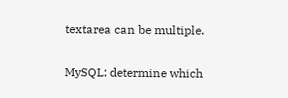textarea can be multiple.

MySQL: determine which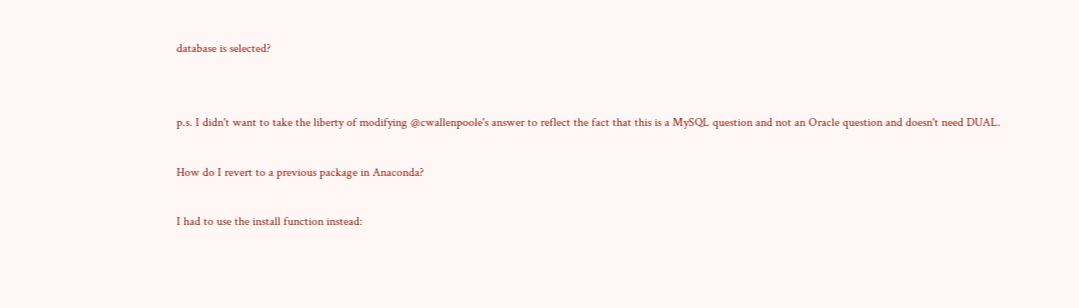database is selected?


p.s. I didn't want to take the liberty of modifying @cwallenpoole's answer to reflect the fact that this is a MySQL question and not an Oracle question and doesn't need DUAL.

How do I revert to a previous package in Anaconda?

I had to use the install function instead: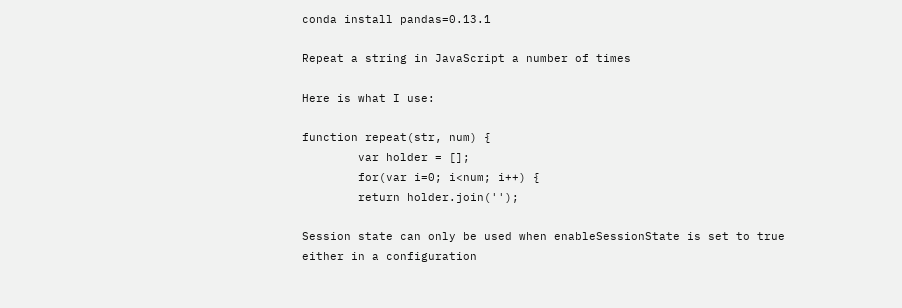conda install pandas=0.13.1

Repeat a string in JavaScript a number of times

Here is what I use:

function repeat(str, num) {
        var holder = [];
        for(var i=0; i<num; i++) {
        return holder.join('');

Session state can only be used when enableSessionState is set to true either in a configuration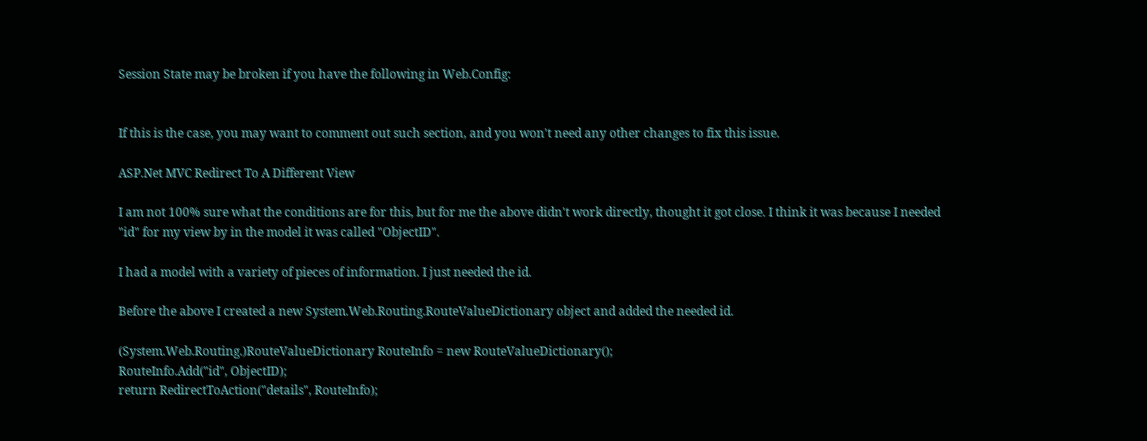Session State may be broken if you have the following in Web.Config:


If this is the case, you may want to comment out such section, and you won't need any other changes to fix this issue.

ASP.Net MVC Redirect To A Different View

I am not 100% sure what the conditions are for this, but for me the above didn't work directly, thought it got close. I think it was because I needed "id" for my view by in the model it was called "ObjectID".

I had a model with a variety of pieces of information. I just needed the id.

Before the above I created a new System.Web.Routing.RouteValueDictionary object and added the needed id.

(System.Web.Routing.)RouteValueDictionary RouteInfo = new RouteValueDictionary();
RouteInfo.Add("id", ObjectID);
return RedirectToAction("details", RouteInfo);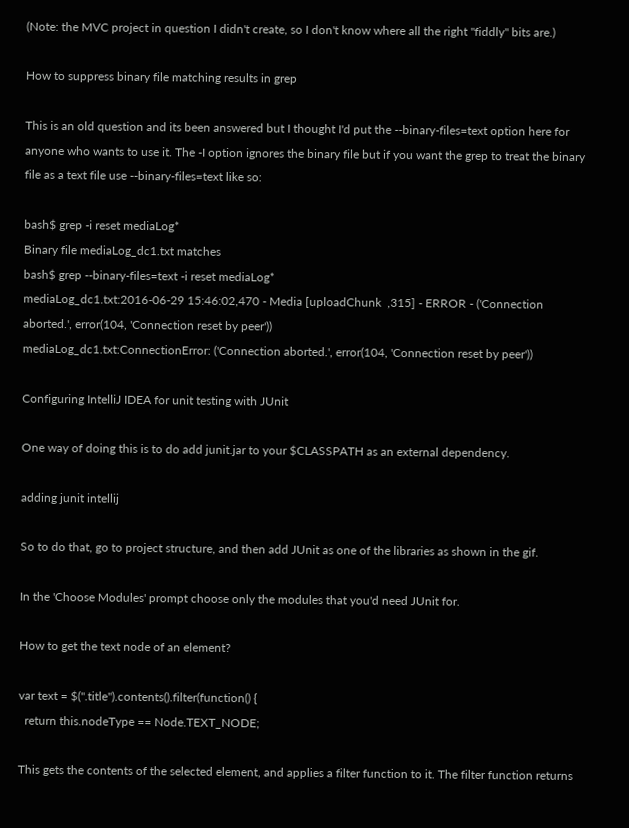(Note: the MVC project in question I didn't create, so I don't know where all the right "fiddly" bits are.)

How to suppress binary file matching results in grep

This is an old question and its been answered but I thought I'd put the --binary-files=text option here for anyone who wants to use it. The -I option ignores the binary file but if you want the grep to treat the binary file as a text file use --binary-files=text like so:

bash$ grep -i reset mediaLog*
Binary file mediaLog_dc1.txt matches
bash$ grep --binary-files=text -i reset mediaLog*
mediaLog_dc1.txt:2016-06-29 15:46:02,470 - Media [uploadChunk  ,315] - ERROR - ('Connection aborted.', error(104, 'Connection reset by peer'))
mediaLog_dc1.txt:ConnectionError: ('Connection aborted.', error(104, 'Connection reset by peer'))

Configuring IntelliJ IDEA for unit testing with JUnit

One way of doing this is to do add junit.jar to your $CLASSPATH as an external dependency.

adding junit intellij

So to do that, go to project structure, and then add JUnit as one of the libraries as shown in the gif.

In the 'Choose Modules' prompt choose only the modules that you'd need JUnit for.

How to get the text node of an element?

var text = $(".title").contents().filter(function() {
  return this.nodeType == Node.TEXT_NODE;

This gets the contents of the selected element, and applies a filter function to it. The filter function returns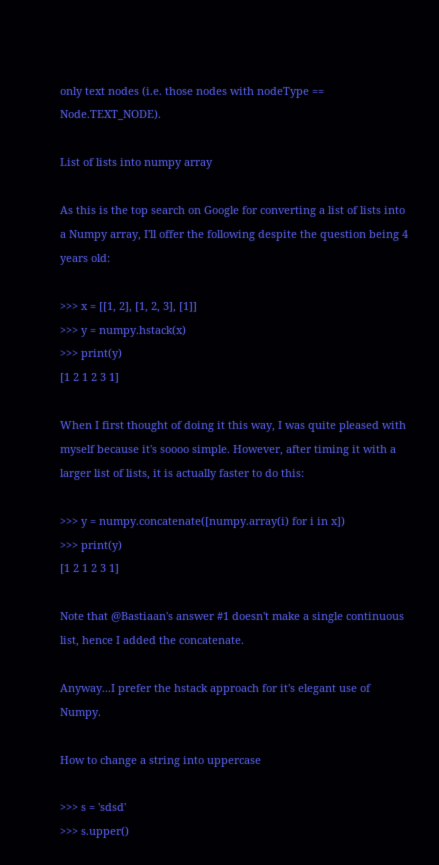only text nodes (i.e. those nodes with nodeType == Node.TEXT_NODE).

List of lists into numpy array

As this is the top search on Google for converting a list of lists into a Numpy array, I'll offer the following despite the question being 4 years old:

>>> x = [[1, 2], [1, 2, 3], [1]]
>>> y = numpy.hstack(x)
>>> print(y)
[1 2 1 2 3 1]

When I first thought of doing it this way, I was quite pleased with myself because it's soooo simple. However, after timing it with a larger list of lists, it is actually faster to do this:

>>> y = numpy.concatenate([numpy.array(i) for i in x])
>>> print(y)
[1 2 1 2 3 1]

Note that @Bastiaan's answer #1 doesn't make a single continuous list, hence I added the concatenate.

Anyway...I prefer the hstack approach for it's elegant use of Numpy.

How to change a string into uppercase

>>> s = 'sdsd'
>>> s.upper()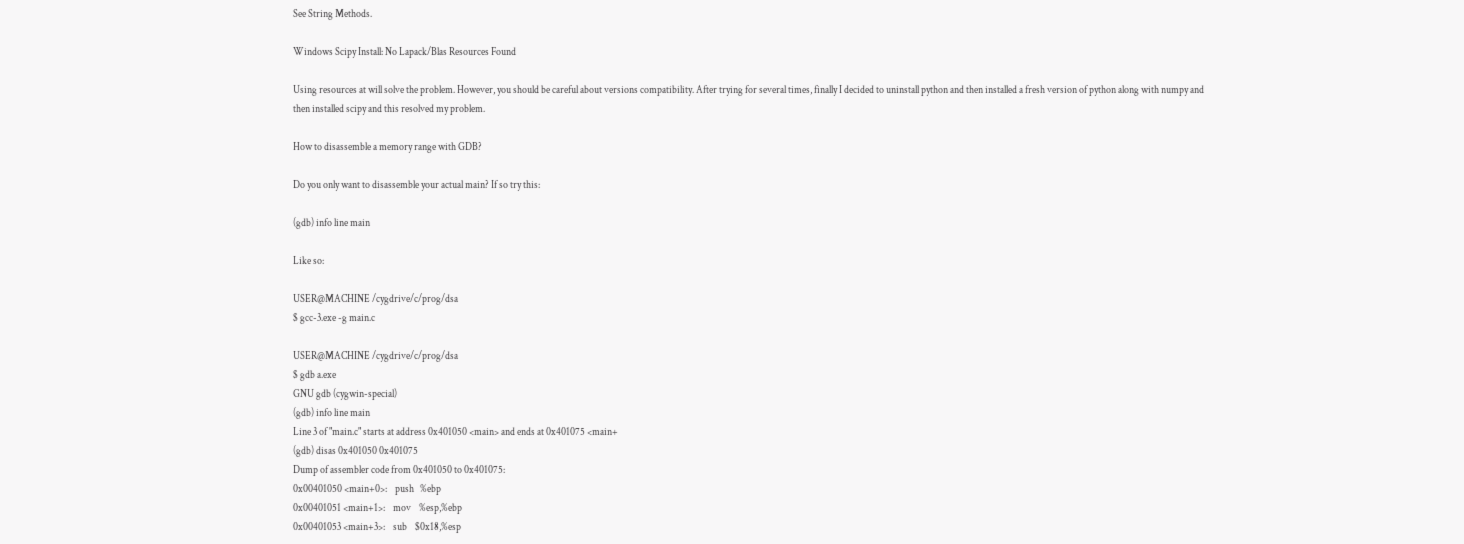See String Methods.

Windows Scipy Install: No Lapack/Blas Resources Found

Using resources at will solve the problem. However, you should be careful about versions compatibility. After trying for several times, finally I decided to uninstall python and then installed a fresh version of python along with numpy and then installed scipy and this resolved my problem.

How to disassemble a memory range with GDB?

Do you only want to disassemble your actual main? If so try this:

(gdb) info line main

Like so:

USER@MACHINE /cygdrive/c/prog/dsa
$ gcc-3.exe -g main.c

USER@MACHINE /cygdrive/c/prog/dsa
$ gdb a.exe
GNU gdb (cygwin-special)
(gdb) info line main
Line 3 of "main.c" starts at address 0x401050 <main> and ends at 0x401075 <main+
(gdb) disas 0x401050 0x401075
Dump of assembler code from 0x401050 to 0x401075:
0x00401050 <main+0>:    push   %ebp
0x00401051 <main+1>:    mov    %esp,%ebp
0x00401053 <main+3>:    sub    $0x18,%esp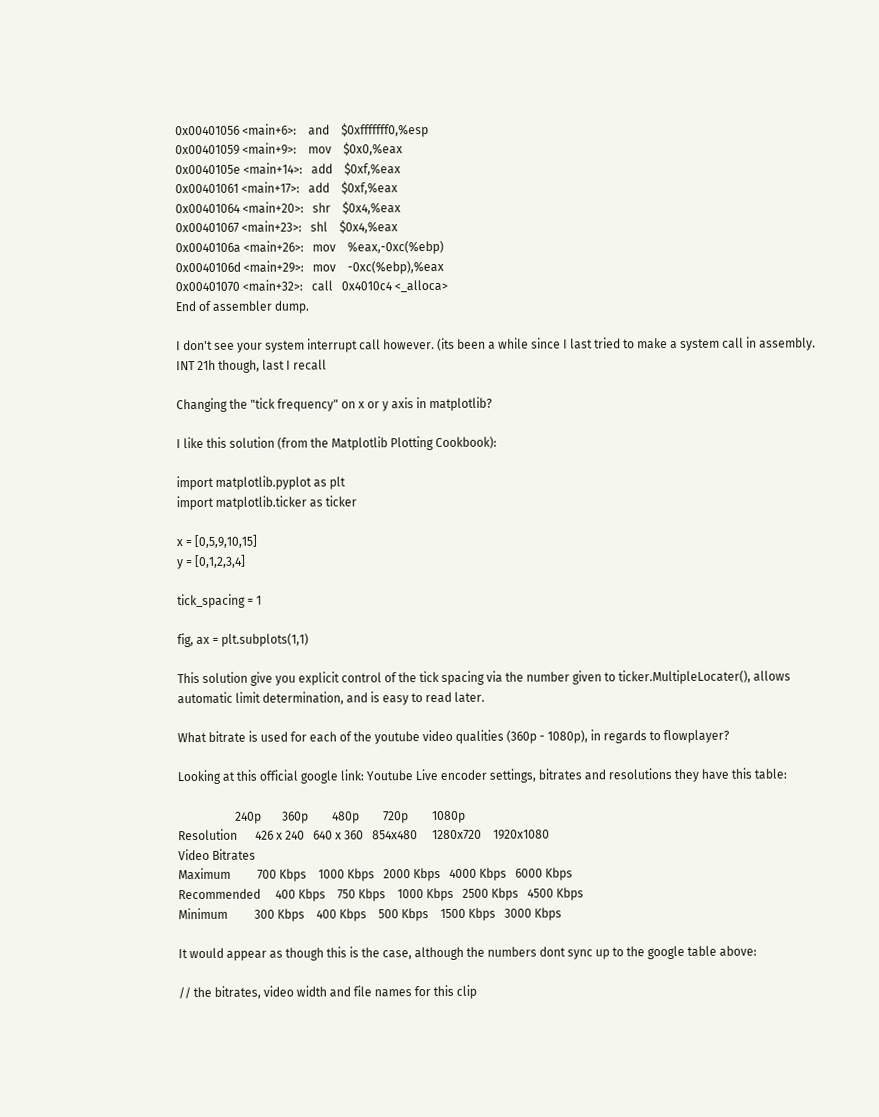0x00401056 <main+6>:    and    $0xfffffff0,%esp
0x00401059 <main+9>:    mov    $0x0,%eax
0x0040105e <main+14>:   add    $0xf,%eax
0x00401061 <main+17>:   add    $0xf,%eax
0x00401064 <main+20>:   shr    $0x4,%eax
0x00401067 <main+23>:   shl    $0x4,%eax
0x0040106a <main+26>:   mov    %eax,-0xc(%ebp)
0x0040106d <main+29>:   mov    -0xc(%ebp),%eax
0x00401070 <main+32>:   call   0x4010c4 <_alloca>
End of assembler dump.

I don't see your system interrupt call however. (its been a while since I last tried to make a system call in assembly. INT 21h though, last I recall

Changing the "tick frequency" on x or y axis in matplotlib?

I like this solution (from the Matplotlib Plotting Cookbook):

import matplotlib.pyplot as plt
import matplotlib.ticker as ticker

x = [0,5,9,10,15]
y = [0,1,2,3,4]

tick_spacing = 1

fig, ax = plt.subplots(1,1)

This solution give you explicit control of the tick spacing via the number given to ticker.MultipleLocater(), allows automatic limit determination, and is easy to read later.

What bitrate is used for each of the youtube video qualities (360p - 1080p), in regards to flowplayer?

Looking at this official google link: Youtube Live encoder settings, bitrates and resolutions they have this table:

                   240p       360p        480p        720p        1080p
Resolution      426 x 240   640 x 360   854x480     1280x720    1920x1080
Video Bitrates
Maximum         700 Kbps    1000 Kbps   2000 Kbps   4000 Kbps   6000 Kbps
Recommended     400 Kbps    750 Kbps    1000 Kbps   2500 Kbps   4500 Kbps
Minimum         300 Kbps    400 Kbps    500 Kbps    1500 Kbps   3000 Kbps

It would appear as though this is the case, although the numbers dont sync up to the google table above:

// the bitrates, video width and file names for this clip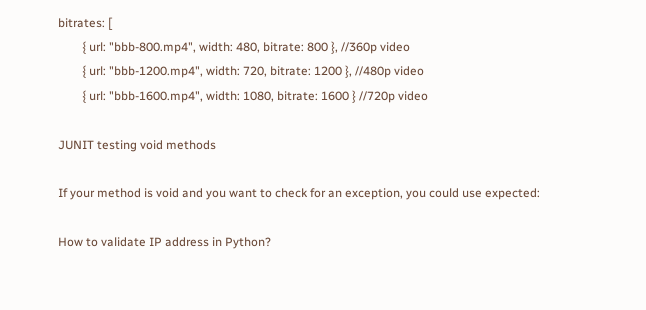bitrates: [
        { url: "bbb-800.mp4", width: 480, bitrate: 800 }, //360p video
        { url: "bbb-1200.mp4", width: 720, bitrate: 1200 }, //480p video
        { url: "bbb-1600.mp4", width: 1080, bitrate: 1600 } //720p video

JUNIT testing void methods

If your method is void and you want to check for an exception, you could use expected:

How to validate IP address in Python?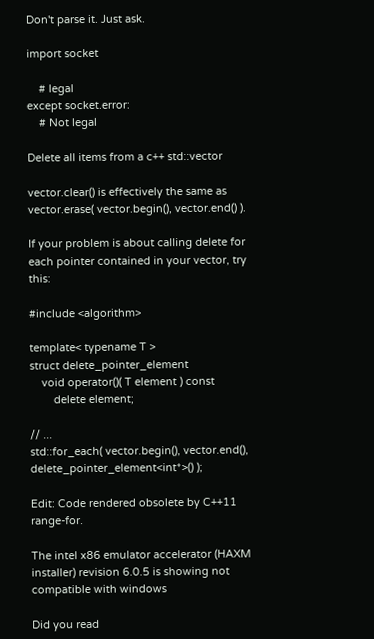Don't parse it. Just ask.

import socket

    # legal
except socket.error:
    # Not legal

Delete all items from a c++ std::vector

vector.clear() is effectively the same as vector.erase( vector.begin(), vector.end() ).

If your problem is about calling delete for each pointer contained in your vector, try this:

#include <algorithm>

template< typename T >
struct delete_pointer_element
    void operator()( T element ) const
        delete element;

// ...
std::for_each( vector.begin(), vector.end(), delete_pointer_element<int*>() );

Edit: Code rendered obsolete by C++11 range-for.

The intel x86 emulator accelerator (HAXM installer) revision 6.0.5 is showing not compatible with windows

Did you read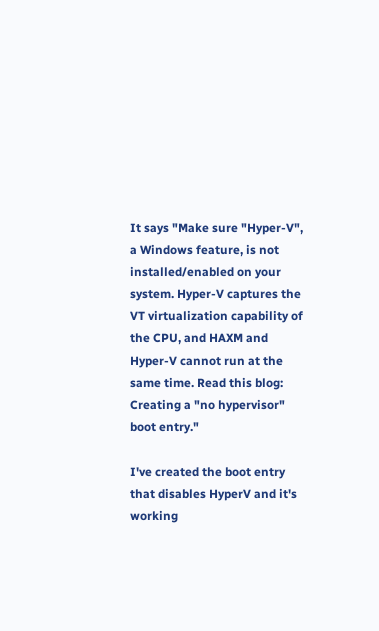It says "Make sure "Hyper-V", a Windows feature, is not installed/enabled on your system. Hyper-V captures the VT virtualization capability of the CPU, and HAXM and Hyper-V cannot run at the same time. Read this blog: Creating a "no hypervisor" boot entry."

I've created the boot entry that disables HyperV and it's working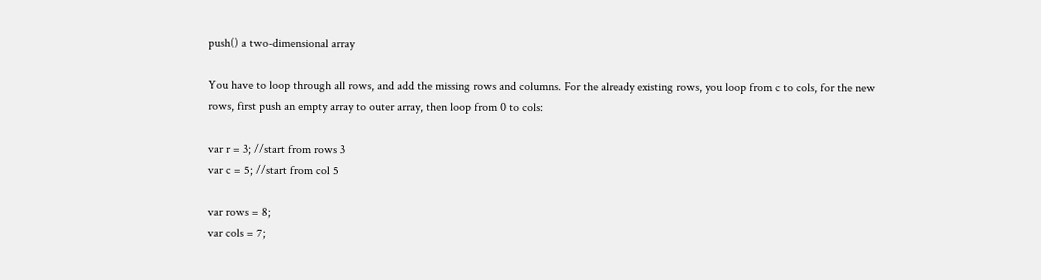push() a two-dimensional array

You have to loop through all rows, and add the missing rows and columns. For the already existing rows, you loop from c to cols, for the new rows, first push an empty array to outer array, then loop from 0 to cols:

var r = 3; //start from rows 3
var c = 5; //start from col 5

var rows = 8;
var cols = 7;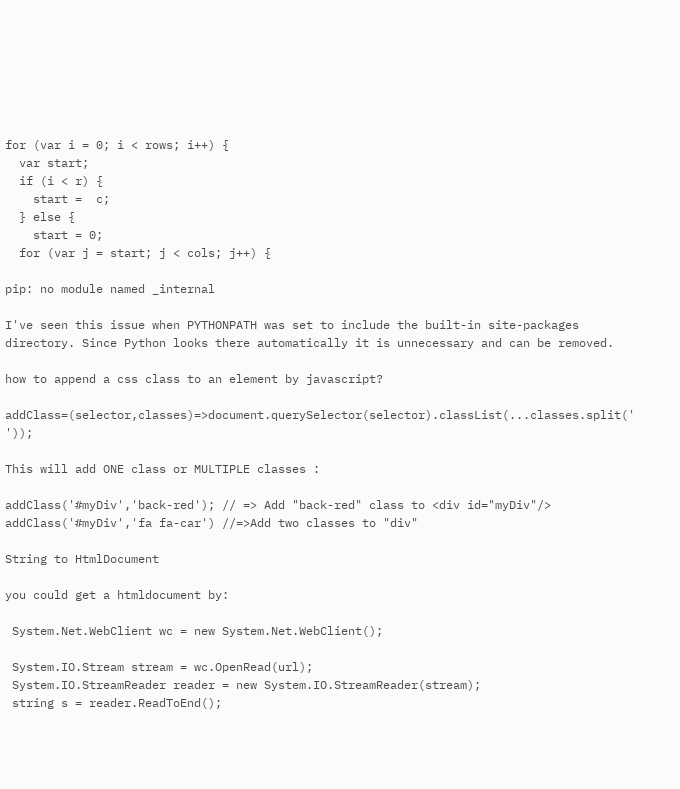for (var i = 0; i < rows; i++) {
  var start;
  if (i < r) {
    start =  c;
  } else {
    start = 0;
  for (var j = start; j < cols; j++) {

pip: no module named _internal

I've seen this issue when PYTHONPATH was set to include the built-in site-packages directory. Since Python looks there automatically it is unnecessary and can be removed.

how to append a css class to an element by javascript?

addClass=(selector,classes)=>document.querySelector(selector).classList(...classes.split(' '));

This will add ONE class or MULTIPLE classes :

addClass('#myDiv','back-red'); // => Add "back-red" class to <div id="myDiv"/>
addClass('#myDiv','fa fa-car') //=>Add two classes to "div"

String to HtmlDocument

you could get a htmldocument by:

 System.Net.WebClient wc = new System.Net.WebClient();

 System.IO.Stream stream = wc.OpenRead(url);
 System.IO.StreamReader reader = new System.IO.StreamReader(stream);
 string s = reader.ReadToEnd();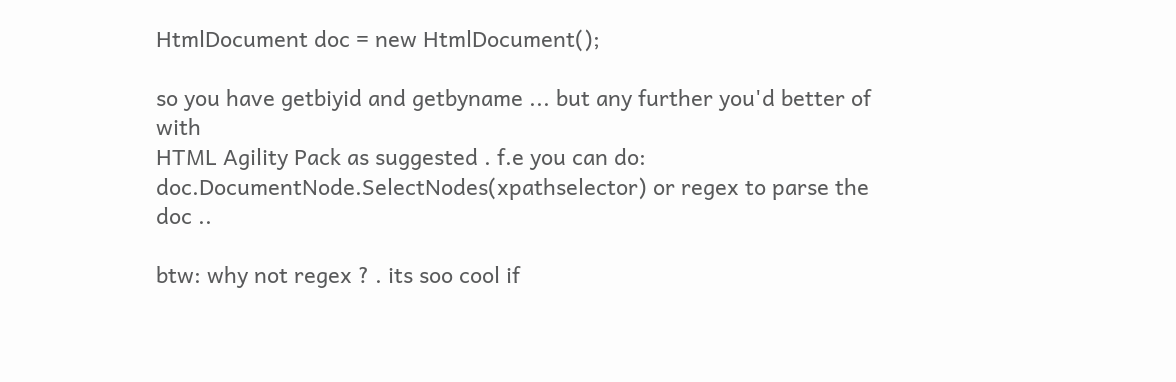HtmlDocument doc = new HtmlDocument();

so you have getbiyid and getbyname ... but any further you'd better of with
HTML Agility Pack as suggested . f.e you can do: doc.DocumentNode.SelectNodes(xpathselector) or regex to parse the doc ..

btw: why not regex ? . its soo cool if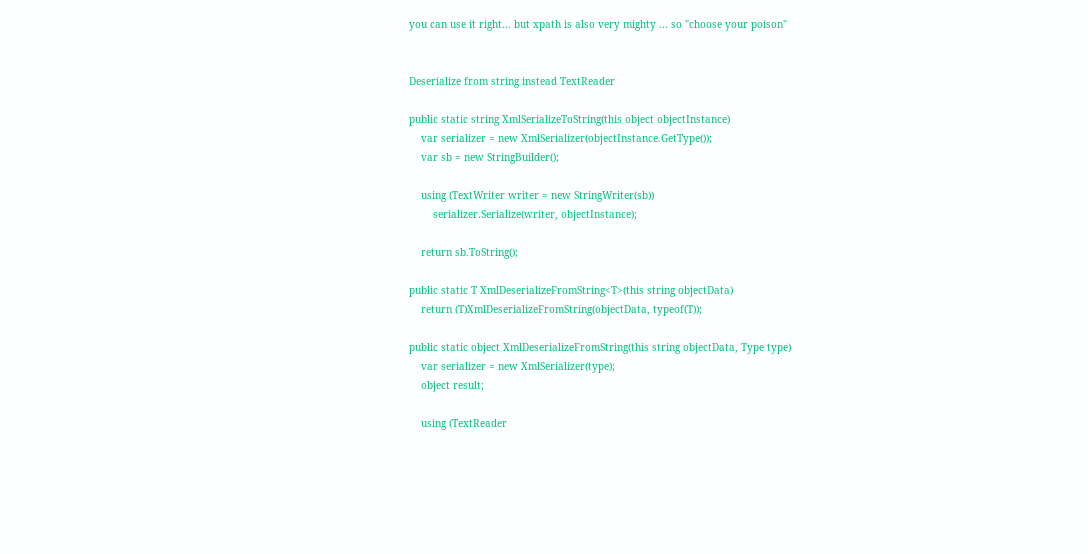you can use it right... but xpath is also very mighty ... so "choose your poison"


Deserialize from string instead TextReader

public static string XmlSerializeToString(this object objectInstance)
    var serializer = new XmlSerializer(objectInstance.GetType());
    var sb = new StringBuilder();

    using (TextWriter writer = new StringWriter(sb))
        serializer.Serialize(writer, objectInstance);

    return sb.ToString();

public static T XmlDeserializeFromString<T>(this string objectData)
    return (T)XmlDeserializeFromString(objectData, typeof(T));

public static object XmlDeserializeFromString(this string objectData, Type type)
    var serializer = new XmlSerializer(type);
    object result;

    using (TextReader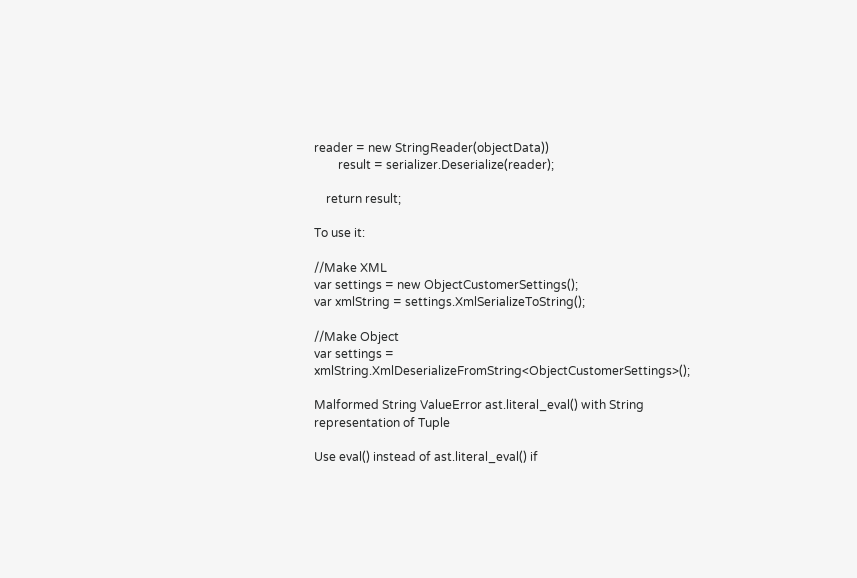reader = new StringReader(objectData))
        result = serializer.Deserialize(reader);

    return result;

To use it:

//Make XML
var settings = new ObjectCustomerSettings();
var xmlString = settings.XmlSerializeToString();

//Make Object
var settings = xmlString.XmlDeserializeFromString<ObjectCustomerSettings>();

Malformed String ValueError ast.literal_eval() with String representation of Tuple

Use eval() instead of ast.literal_eval() if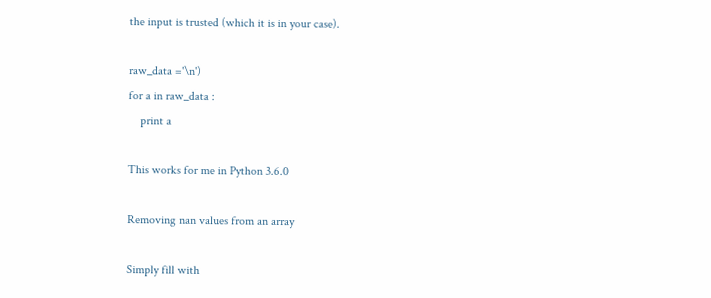the input is trusted (which it is in your case).

raw_data ='\n')
for a in raw_data :
    print a

This works for me in Python 3.6.0

Removing nan values from an array

Simply fill with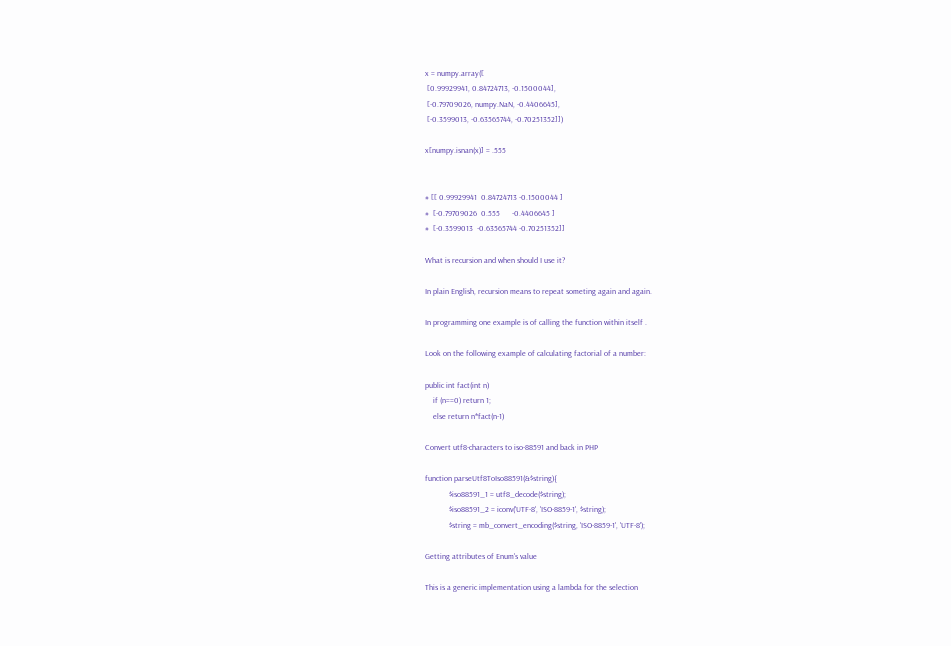x = numpy.array([
 [0.99929941, 0.84724713, -0.1500044],
 [-0.79709026, numpy.NaN, -0.4406645],
 [-0.3599013, -0.63565744, -0.70251352]])

x[numpy.isnan(x)] = .555


# [[ 0.99929941  0.84724713 -0.1500044 ]
#  [-0.79709026  0.555      -0.4406645 ]
#  [-0.3599013  -0.63565744 -0.70251352]]

What is recursion and when should I use it?

In plain English, recursion means to repeat someting again and again.

In programming one example is of calling the function within itself .

Look on the following example of calculating factorial of a number:

public int fact(int n)
    if (n==0) return 1;
    else return n*fact(n-1)

Convert utf8-characters to iso-88591 and back in PHP

function parseUtf8ToIso88591(&$string){
            $iso88591_1 = utf8_decode($string);
            $iso88591_2 = iconv('UTF-8', 'ISO-8859-1', $string);
            $string = mb_convert_encoding($string, 'ISO-8859-1', 'UTF-8');

Getting attributes of Enum's value

This is a generic implementation using a lambda for the selection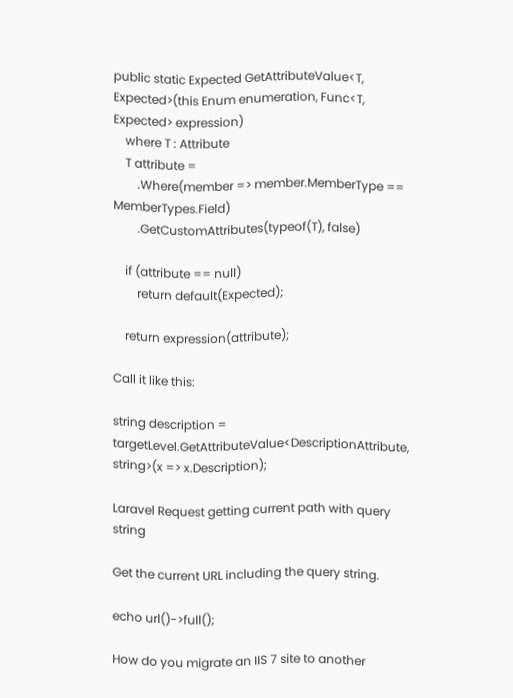public static Expected GetAttributeValue<T, Expected>(this Enum enumeration, Func<T, Expected> expression)
    where T : Attribute
    T attribute =
        .Where(member => member.MemberType == MemberTypes.Field)
        .GetCustomAttributes(typeof(T), false)

    if (attribute == null)
        return default(Expected);

    return expression(attribute);

Call it like this:

string description = targetLevel.GetAttributeValue<DescriptionAttribute, string>(x => x.Description);

Laravel Request getting current path with query string

Get the current URL including the query string.

echo url()->full();

How do you migrate an IIS 7 site to another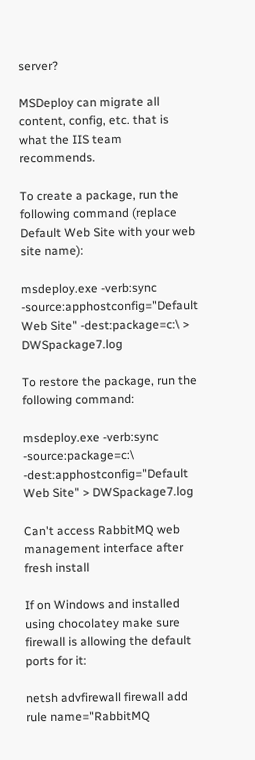server?

MSDeploy can migrate all content, config, etc. that is what the IIS team recommends.

To create a package, run the following command (replace Default Web Site with your web site name):

msdeploy.exe -verb:sync -source:apphostconfig="Default Web Site" -dest:package=c:\ > DWSpackage7.log

To restore the package, run the following command:

msdeploy.exe -verb:sync -source:package=c:\ -dest:apphostconfig="Default Web Site" > DWSpackage7.log

Can't access RabbitMQ web management interface after fresh install

If on Windows and installed using chocolatey make sure firewall is allowing the default ports for it:

netsh advfirewall firewall add rule name="RabbitMQ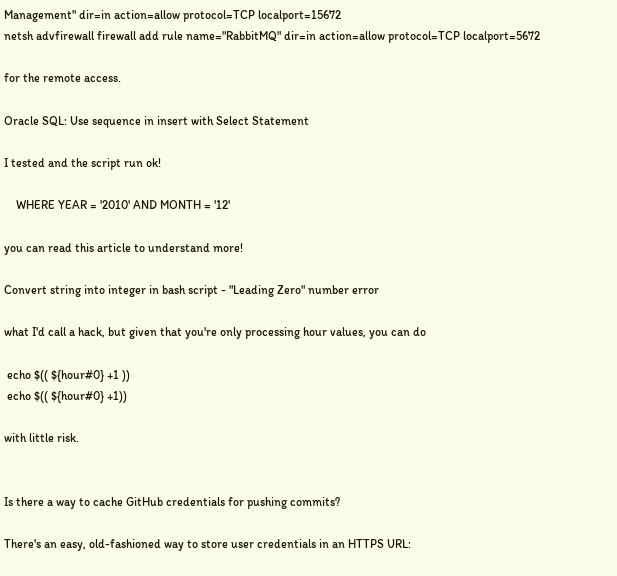Management" dir=in action=allow protocol=TCP localport=15672
netsh advfirewall firewall add rule name="RabbitMQ" dir=in action=allow protocol=TCP localport=5672

for the remote access.

Oracle SQL: Use sequence in insert with Select Statement

I tested and the script run ok!

    WHERE YEAR = '2010' AND MONTH = '12'

you can read this article to understand more!

Convert string into integer in bash script - "Leading Zero" number error

what I'd call a hack, but given that you're only processing hour values, you can do

 echo $(( ${hour#0} +1 ))
 echo $(( ${hour#0} +1))

with little risk.


Is there a way to cache GitHub credentials for pushing commits?

There's an easy, old-fashioned way to store user credentials in an HTTPS URL: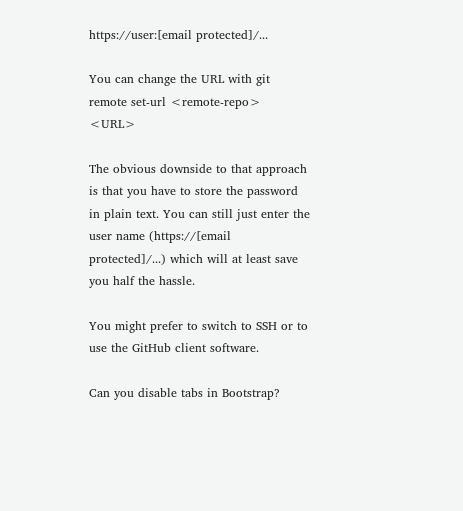https://user:[email protected]/...

You can change the URL with git remote set-url <remote-repo> <URL>

The obvious downside to that approach is that you have to store the password in plain text. You can still just enter the user name (https://[email protected]/...) which will at least save you half the hassle.

You might prefer to switch to SSH or to use the GitHub client software.

Can you disable tabs in Bootstrap?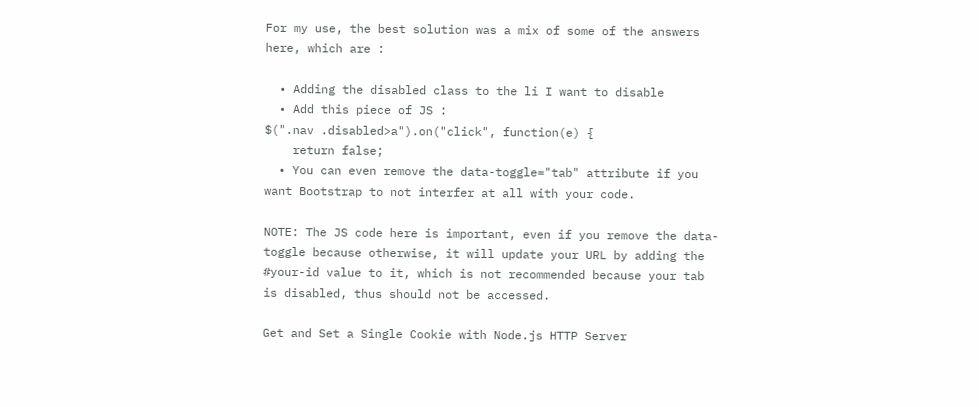For my use, the best solution was a mix of some of the answers here, which are :

  • Adding the disabled class to the li I want to disable
  • Add this piece of JS :
$(".nav .disabled>a").on("click", function(e) {
    return false;
  • You can even remove the data-toggle="tab" attribute if you want Bootstrap to not interfer at all with your code.

NOTE: The JS code here is important, even if you remove the data-toggle because otherwise, it will update your URL by adding the #your-id value to it, which is not recommended because your tab is disabled, thus should not be accessed.

Get and Set a Single Cookie with Node.js HTTP Server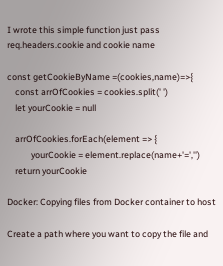I wrote this simple function just pass req.headers.cookie and cookie name

const getCookieByName =(cookies,name)=>{
    const arrOfCookies = cookies.split(' ')
    let yourCookie = null

    arrOfCookies.forEach(element => {
            yourCookie = element.replace(name+'=','')
    return yourCookie

Docker: Copying files from Docker container to host

Create a path where you want to copy the file and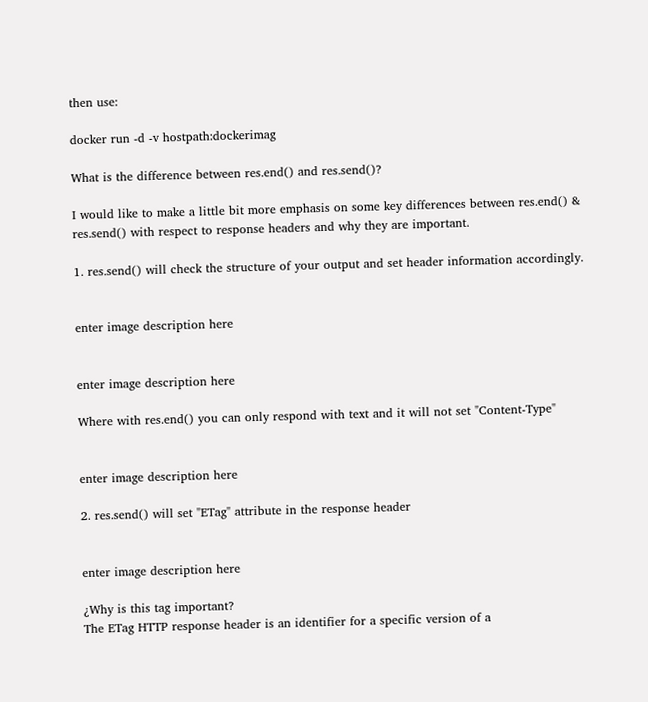then use:

docker run -d -v hostpath:dockerimag

What is the difference between res.end() and res.send()?

I would like to make a little bit more emphasis on some key differences between res.end() & res.send() with respect to response headers and why they are important.

1. res.send() will check the structure of your output and set header information accordingly.


enter image description here


enter image description here

Where with res.end() you can only respond with text and it will not set "Content-Type"


enter image description here

2. res.send() will set "ETag" attribute in the response header


enter image description here

¿Why is this tag important?
The ETag HTTP response header is an identifier for a specific version of a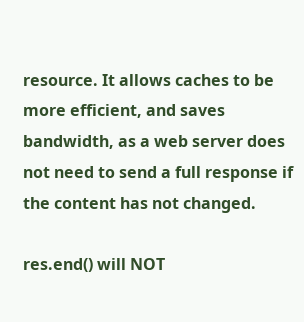resource. It allows caches to be more efficient, and saves bandwidth, as a web server does not need to send a full response if the content has not changed.

res.end() will NOT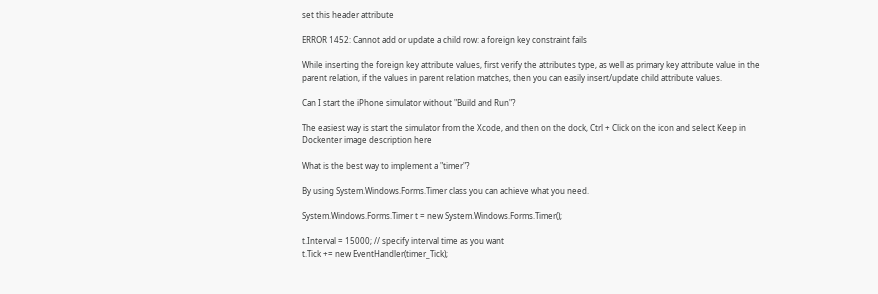set this header attribute

ERROR 1452: Cannot add or update a child row: a foreign key constraint fails

While inserting the foreign key attribute values, first verify the attributes type, as well as primary key attribute value in the parent relation, if the values in parent relation matches, then you can easily insert/update child attribute values.

Can I start the iPhone simulator without "Build and Run"?

The easiest way is start the simulator from the Xcode, and then on the dock, Ctrl + Click on the icon and select Keep in Dockenter image description here

What is the best way to implement a "timer"?

By using System.Windows.Forms.Timer class you can achieve what you need.

System.Windows.Forms.Timer t = new System.Windows.Forms.Timer();

t.Interval = 15000; // specify interval time as you want
t.Tick += new EventHandler(timer_Tick);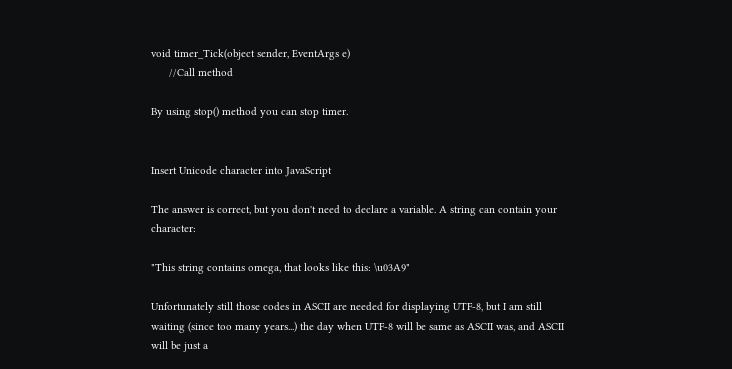void timer_Tick(object sender, EventArgs e)
      //Call method

By using stop() method you can stop timer.


Insert Unicode character into JavaScript

The answer is correct, but you don't need to declare a variable. A string can contain your character:

"This string contains omega, that looks like this: \u03A9"

Unfortunately still those codes in ASCII are needed for displaying UTF-8, but I am still waiting (since too many years...) the day when UTF-8 will be same as ASCII was, and ASCII will be just a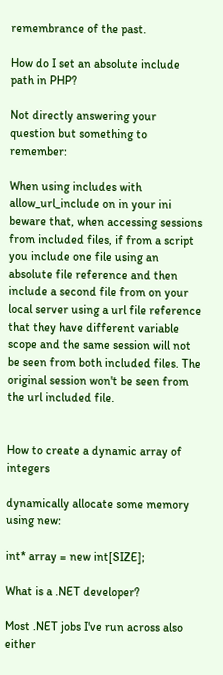remembrance of the past.

How do I set an absolute include path in PHP?

Not directly answering your question but something to remember:

When using includes with allow_url_include on in your ini beware that, when accessing sessions from included files, if from a script you include one file using an absolute file reference and then include a second file from on your local server using a url file reference that they have different variable scope and the same session will not be seen from both included files. The original session won't be seen from the url included file.


How to create a dynamic array of integers

dynamically allocate some memory using new:

int* array = new int[SIZE];

What is a .NET developer?

Most .NET jobs I've run across also either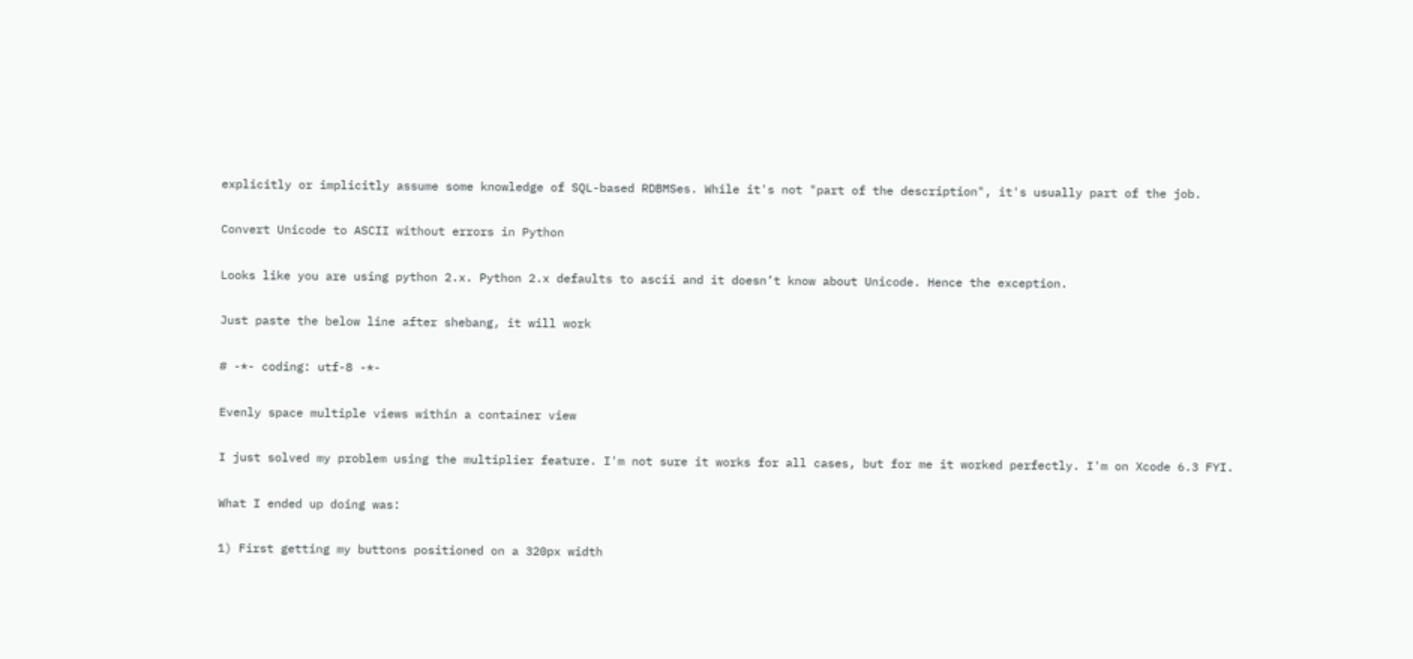explicitly or implicitly assume some knowledge of SQL-based RDBMSes. While it's not "part of the description", it's usually part of the job.

Convert Unicode to ASCII without errors in Python

Looks like you are using python 2.x. Python 2.x defaults to ascii and it doesn’t know about Unicode. Hence the exception.

Just paste the below line after shebang, it will work

# -*- coding: utf-8 -*-

Evenly space multiple views within a container view

I just solved my problem using the multiplier feature. I'm not sure it works for all cases, but for me it worked perfectly. I'm on Xcode 6.3 FYI.

What I ended up doing was:

1) First getting my buttons positioned on a 320px width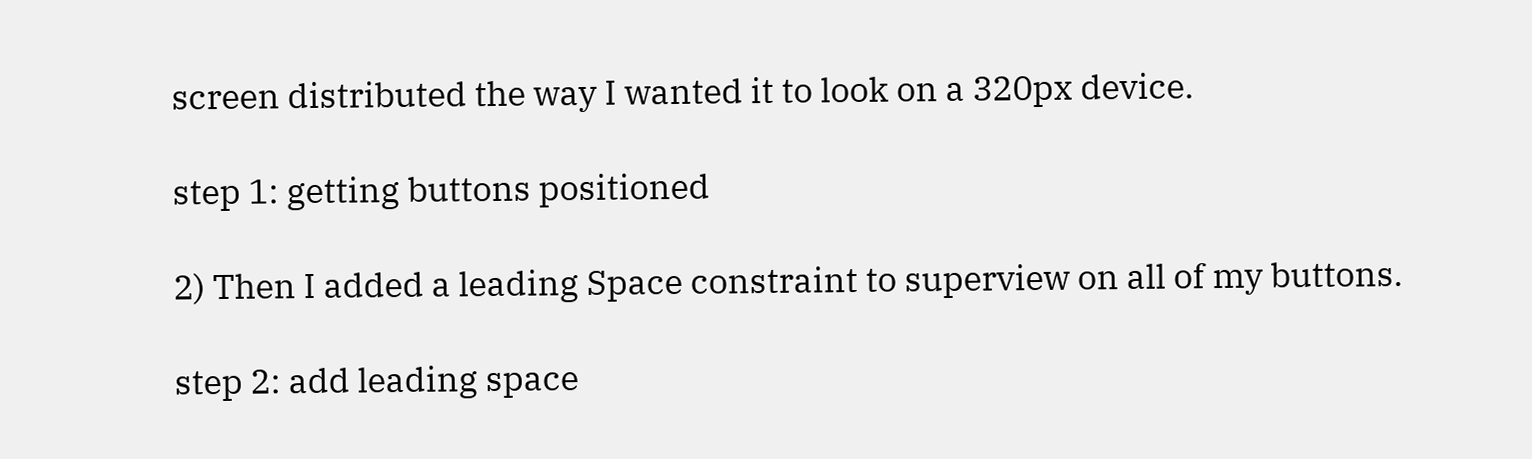screen distributed the way I wanted it to look on a 320px device.

step 1: getting buttons positioned

2) Then I added a leading Space constraint to superview on all of my buttons.

step 2: add leading space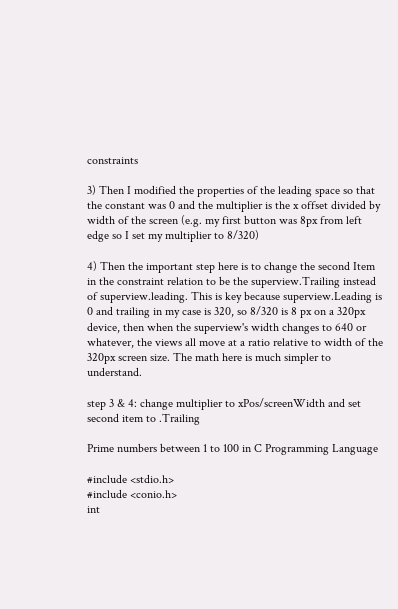constraints

3) Then I modified the properties of the leading space so that the constant was 0 and the multiplier is the x offset divided by width of the screen (e.g. my first button was 8px from left edge so I set my multiplier to 8/320)

4) Then the important step here is to change the second Item in the constraint relation to be the superview.Trailing instead of superview.leading. This is key because superview.Leading is 0 and trailing in my case is 320, so 8/320 is 8 px on a 320px device, then when the superview's width changes to 640 or whatever, the views all move at a ratio relative to width of the 320px screen size. The math here is much simpler to understand.

step 3 & 4: change multiplier to xPos/screenWidth and set second item to .Trailing

Prime numbers between 1 to 100 in C Programming Language

#include <stdio.h>
#include <conio.h>
int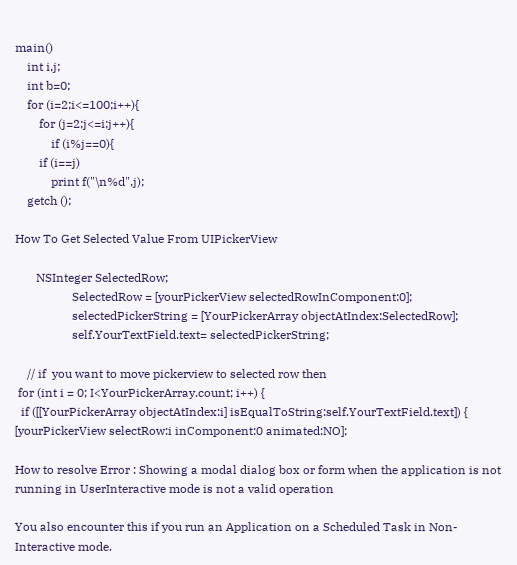main()
    int i,j;
    int b=0;
    for (i=2;i<=100;i++){
        for (j=2;j<=i;j++){
            if (i%j==0){
        if (i==j)
            print f("\n%d",j);
    getch ();

How To Get Selected Value From UIPickerView

       NSInteger SelectedRow;
                   SelectedRow = [yourPickerView selectedRowInComponent:0];
                   selectedPickerString = [YourPickerArray objectAtIndex:SelectedRow];
                   self.YourTextField.text= selectedPickerString;

    // if  you want to move pickerview to selected row then
 for (int i = 0; I<YourPickerArray.count; i++) {
  if ([[YourPickerArray objectAtIndex:i] isEqualToString:self.YourTextField.text]) {
[yourPickerView selectRow:i inComponent:0 animated:NO];

How to resolve Error : Showing a modal dialog box or form when the application is not running in UserInteractive mode is not a valid operation

You also encounter this if you run an Application on a Scheduled Task in Non-Interactive mode.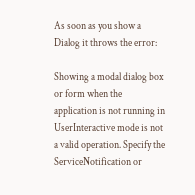As soon as you show a Dialog it throws the error:

Showing a modal dialog box or form when the application is not running in UserInteractive mode is not a valid operation. Specify the ServiceNotification or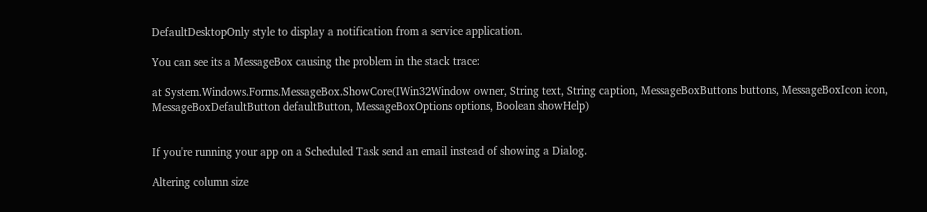DefaultDesktopOnly style to display a notification from a service application.

You can see its a MessageBox causing the problem in the stack trace:

at System.Windows.Forms.MessageBox.ShowCore(IWin32Window owner, String text, String caption, MessageBoxButtons buttons, MessageBoxIcon icon,  MessageBoxDefaultButton defaultButton, MessageBoxOptions options, Boolean showHelp)


If you're running your app on a Scheduled Task send an email instead of showing a Dialog.

Altering column size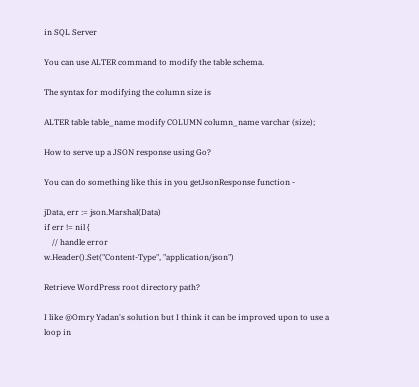in SQL Server

You can use ALTER command to modify the table schema.

The syntax for modifying the column size is

ALTER table table_name modify COLUMN column_name varchar (size);

How to serve up a JSON response using Go?

You can do something like this in you getJsonResponse function -

jData, err := json.Marshal(Data)
if err != nil {
    // handle error
w.Header().Set("Content-Type", "application/json")

Retrieve WordPress root directory path?

I like @Omry Yadan's solution but I think it can be improved upon to use a loop in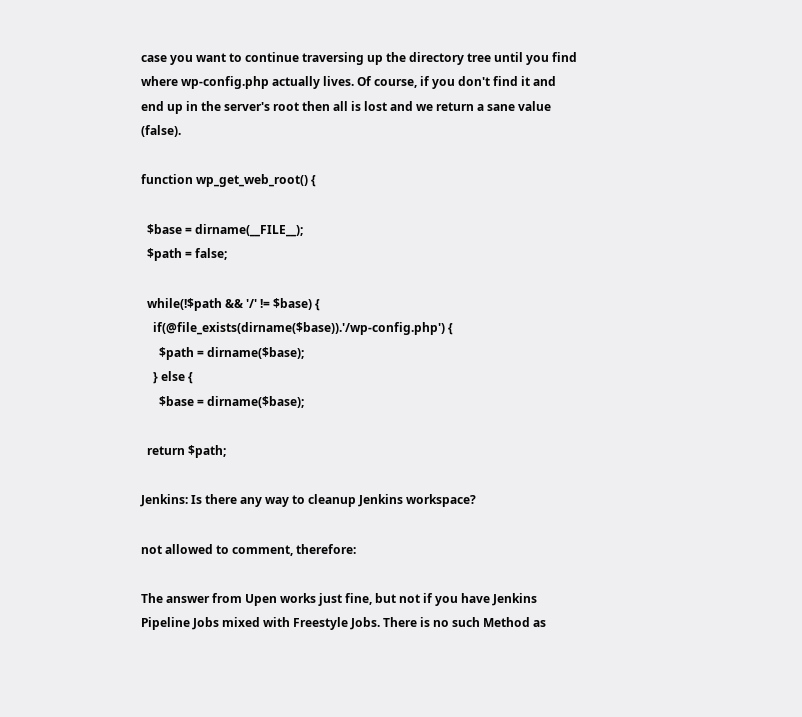case you want to continue traversing up the directory tree until you find where wp-config.php actually lives. Of course, if you don't find it and end up in the server's root then all is lost and we return a sane value (false).

function wp_get_web_root() {

  $base = dirname(__FILE__);
  $path = false;

  while(!$path && '/' != $base) {
    if(@file_exists(dirname($base)).'/wp-config.php') {
      $path = dirname($base);
    } else {
      $base = dirname($base);

  return $path;

Jenkins: Is there any way to cleanup Jenkins workspace?

not allowed to comment, therefore:

The answer from Upen works just fine, but not if you have Jenkins Pipeline Jobs mixed with Freestyle Jobs. There is no such Method as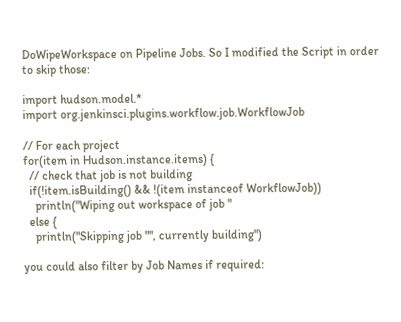DoWipeWorkspace on Pipeline Jobs. So I modified the Script in order to skip those:

import hudson.model.*
import org.jenkinsci.plugins.workflow.job.WorkflowJob

// For each project
for(item in Hudson.instance.items) {
  // check that job is not building
  if(!item.isBuilding() && !(item instanceof WorkflowJob))
    println("Wiping out workspace of job "
  else {
    println("Skipping job "", currently building")

you could also filter by Job Names if required: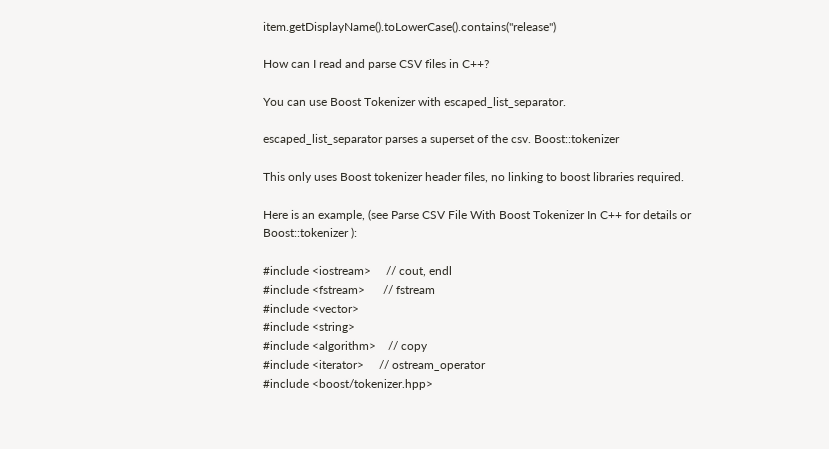item.getDisplayName().toLowerCase().contains("release")

How can I read and parse CSV files in C++?

You can use Boost Tokenizer with escaped_list_separator.

escaped_list_separator parses a superset of the csv. Boost::tokenizer

This only uses Boost tokenizer header files, no linking to boost libraries required.

Here is an example, (see Parse CSV File With Boost Tokenizer In C++ for details or Boost::tokenizer ):

#include <iostream>     // cout, endl
#include <fstream>      // fstream
#include <vector>
#include <string>
#include <algorithm>    // copy
#include <iterator>     // ostream_operator
#include <boost/tokenizer.hpp>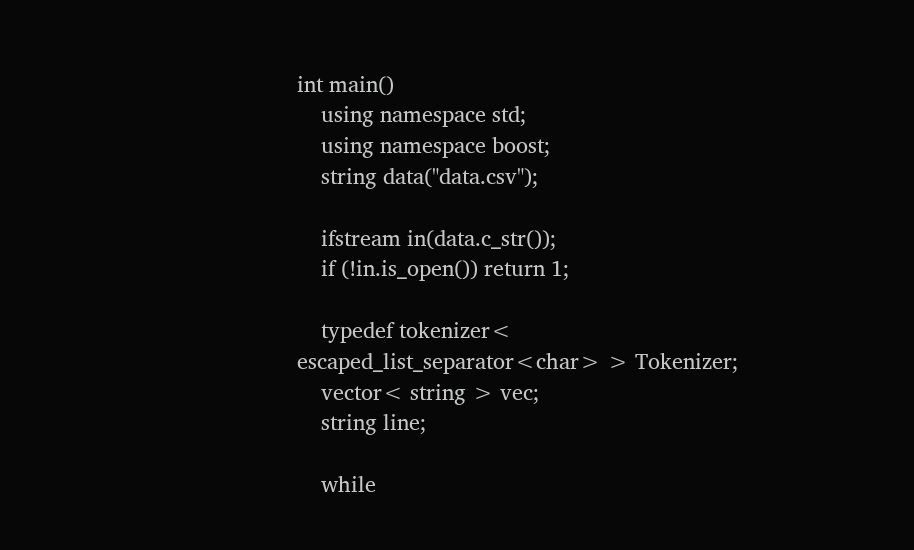int main()
    using namespace std;
    using namespace boost;
    string data("data.csv");

    ifstream in(data.c_str());
    if (!in.is_open()) return 1;

    typedef tokenizer< escaped_list_separator<char> > Tokenizer;
    vector< string > vec;
    string line;

    while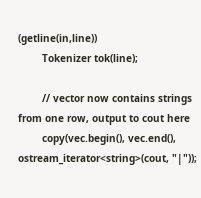(getline(in,line))
        Tokenizer tok(line);

        // vector now contains strings from one row, output to cout here
        copy(vec.begin(), vec.end(), ostream_iterator<string>(cout, "|"));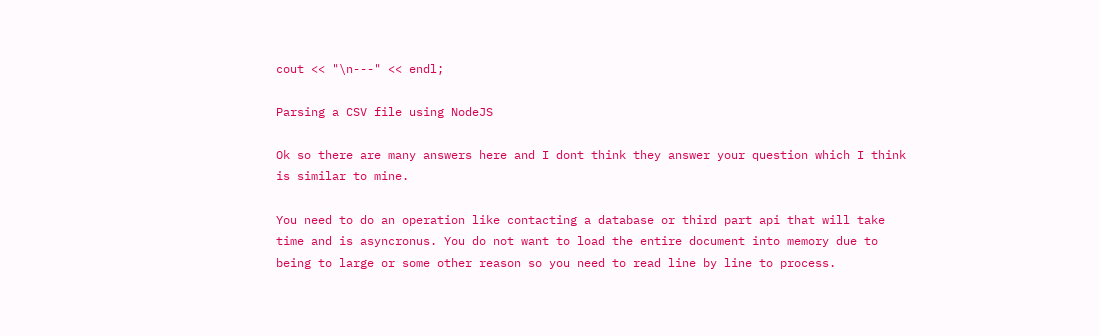cout << "\n---" << endl;

Parsing a CSV file using NodeJS

Ok so there are many answers here and I dont think they answer your question which I think is similar to mine.

You need to do an operation like contacting a database or third part api that will take time and is asyncronus. You do not want to load the entire document into memory due to being to large or some other reason so you need to read line by line to process.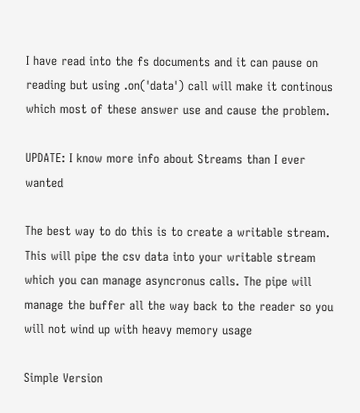I have read into the fs documents and it can pause on reading but using .on('data') call will make it continous which most of these answer use and cause the problem.

UPDATE: I know more info about Streams than I ever wanted

The best way to do this is to create a writable stream. This will pipe the csv data into your writable stream which you can manage asyncronus calls. The pipe will manage the buffer all the way back to the reader so you will not wind up with heavy memory usage

Simple Version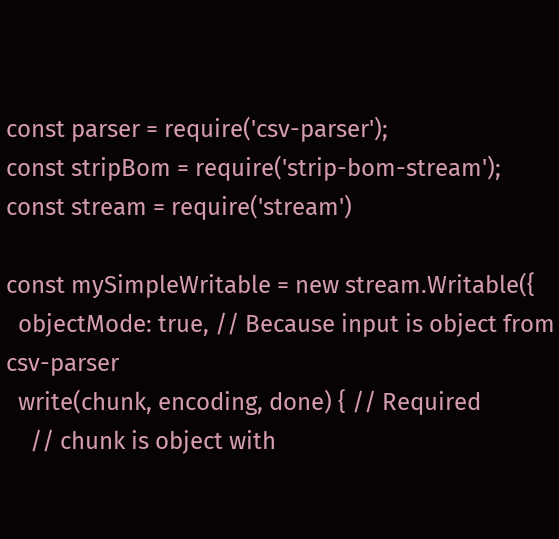const parser = require('csv-parser');
const stripBom = require('strip-bom-stream');
const stream = require('stream')

const mySimpleWritable = new stream.Writable({
  objectMode: true, // Because input is object from csv-parser
  write(chunk, encoding, done) { // Required
    // chunk is object with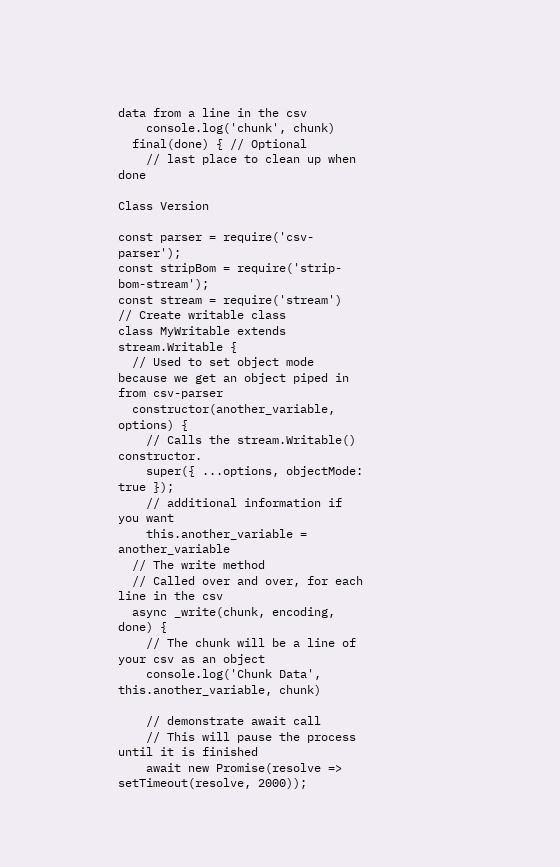data from a line in the csv
    console.log('chunk', chunk)
  final(done) { // Optional
    // last place to clean up when done

Class Version

const parser = require('csv-parser');
const stripBom = require('strip-bom-stream');
const stream = require('stream')
// Create writable class
class MyWritable extends stream.Writable {
  // Used to set object mode because we get an object piped in from csv-parser
  constructor(another_variable, options) {
    // Calls the stream.Writable() constructor.
    super({ ...options, objectMode: true });
    // additional information if you want
    this.another_variable = another_variable
  // The write method
  // Called over and over, for each line in the csv
  async _write(chunk, encoding, done) {
    // The chunk will be a line of your csv as an object
    console.log('Chunk Data', this.another_variable, chunk)

    // demonstrate await call
    // This will pause the process until it is finished
    await new Promise(resolve => setTimeout(resolve, 2000));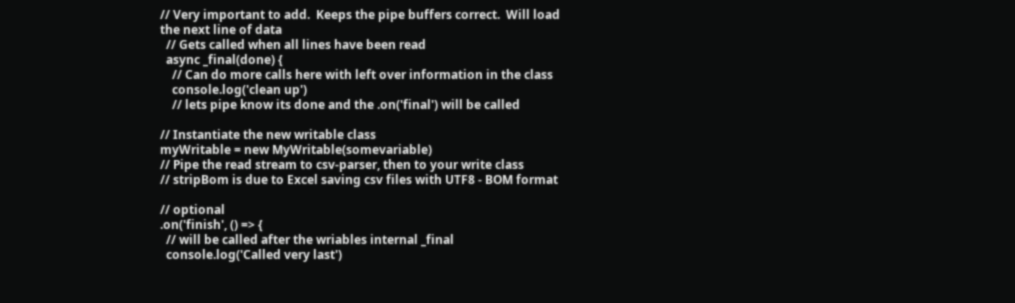// Very important to add.  Keeps the pipe buffers correct.  Will load the next line of data
  // Gets called when all lines have been read
  async _final(done) {
    // Can do more calls here with left over information in the class
    console.log('clean up')
    // lets pipe know its done and the .on('final') will be called

// Instantiate the new writable class
myWritable = new MyWritable(somevariable)
// Pipe the read stream to csv-parser, then to your write class
// stripBom is due to Excel saving csv files with UTF8 - BOM format

// optional
.on('finish', () => {
  // will be called after the wriables internal _final
  console.log('Called very last')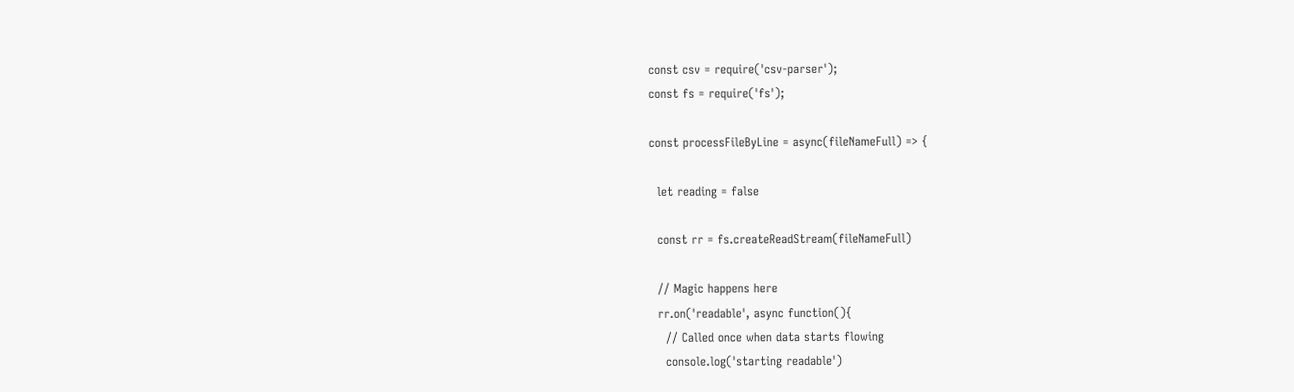const csv = require('csv-parser');
const fs = require('fs');

const processFileByLine = async(fileNameFull) => {

  let reading = false

  const rr = fs.createReadStream(fileNameFull)

  // Magic happens here
  rr.on('readable', async function(){
    // Called once when data starts flowing
    console.log('starting readable')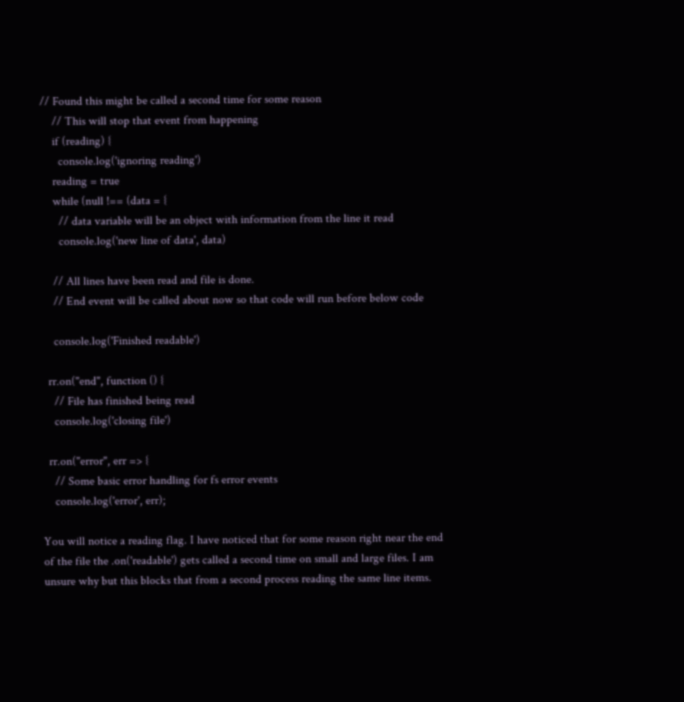// Found this might be called a second time for some reason
    // This will stop that event from happening
    if (reading) {
      console.log('ignoring reading')
    reading = true
    while (null !== (data = {
      // data variable will be an object with information from the line it read
      console.log('new line of data', data)

    // All lines have been read and file is done.
    // End event will be called about now so that code will run before below code

    console.log('Finished readable')

  rr.on("end", function () {
    // File has finished being read
    console.log('closing file')

  rr.on("error", err => {
    // Some basic error handling for fs error events
    console.log('error', err);

You will notice a reading flag. I have noticed that for some reason right near the end of the file the .on('readable') gets called a second time on small and large files. I am unsure why but this blocks that from a second process reading the same line items.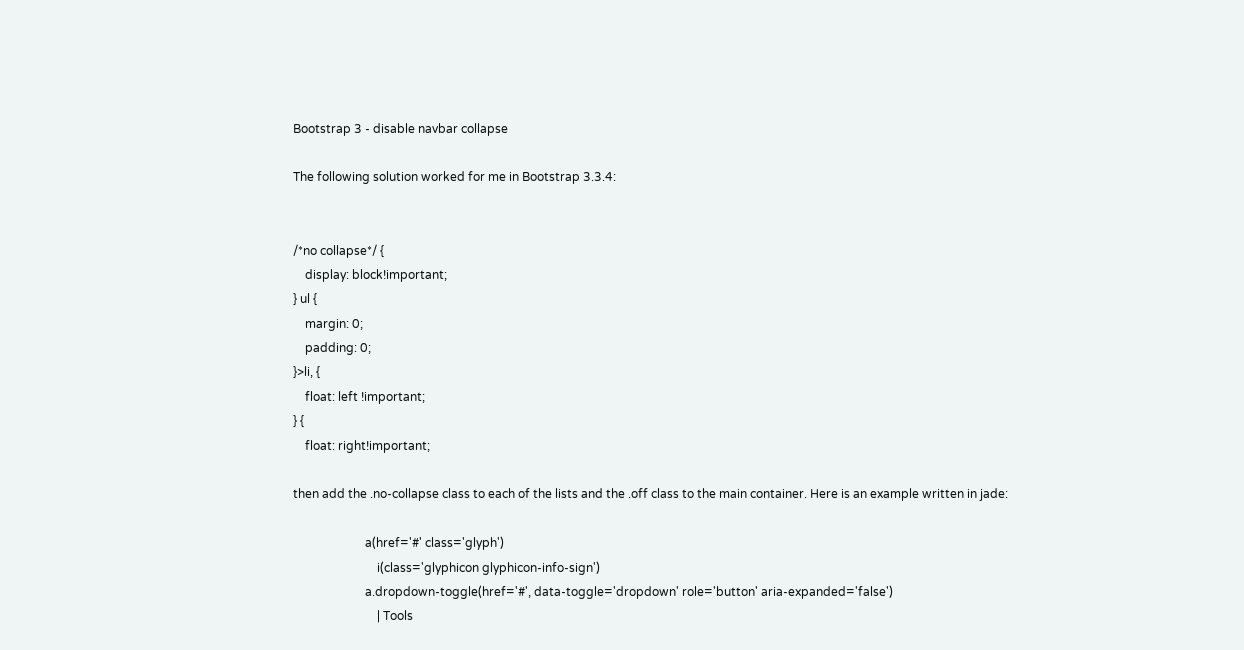Bootstrap 3 - disable navbar collapse

The following solution worked for me in Bootstrap 3.3.4:


/*no collapse*/ {
    display: block!important;
} ul {
    margin: 0;
    padding: 0;
}>li, {
    float: left !important;
} {
    float: right!important;

then add the .no-collapse class to each of the lists and the .off class to the main container. Here is an example written in jade:

                        a(href='#' class='glyph')
                            i(class='glyphicon glyphicon-info-sign')
                        a.dropdown-toggle(href='#', data-toggle='dropdown' role='button' aria-expanded='false')
                            | Tools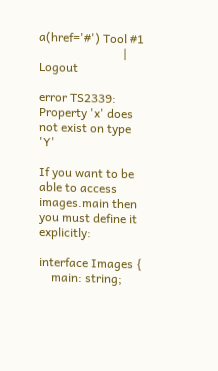a(href='#') Tool #1
                            | Logout

error TS2339: Property 'x' does not exist on type 'Y'

If you want to be able to access images.main then you must define it explicitly:

interface Images {
    main: string;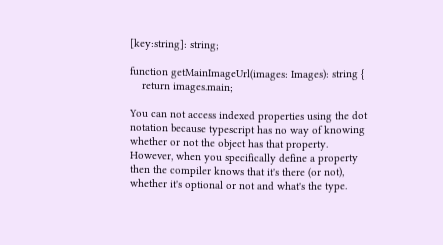[key:string]: string;

function getMainImageUrl(images: Images): string {
    return images.main;

You can not access indexed properties using the dot notation because typescript has no way of knowing whether or not the object has that property.
However, when you specifically define a property then the compiler knows that it's there (or not), whether it's optional or not and what's the type.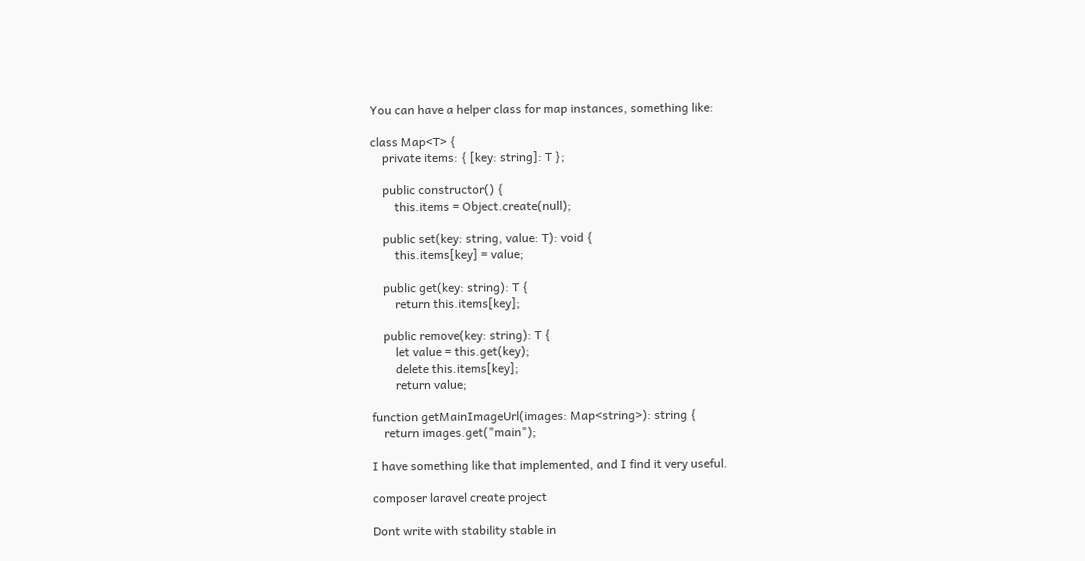You can have a helper class for map instances, something like:

class Map<T> {
    private items: { [key: string]: T };

    public constructor() {
        this.items = Object.create(null);

    public set(key: string, value: T): void {
        this.items[key] = value;

    public get(key: string): T {
        return this.items[key];

    public remove(key: string): T {
        let value = this.get(key);
        delete this.items[key];
        return value;

function getMainImageUrl(images: Map<string>): string {
    return images.get("main");

I have something like that implemented, and I find it very useful.

composer laravel create project

Dont write with stability stable in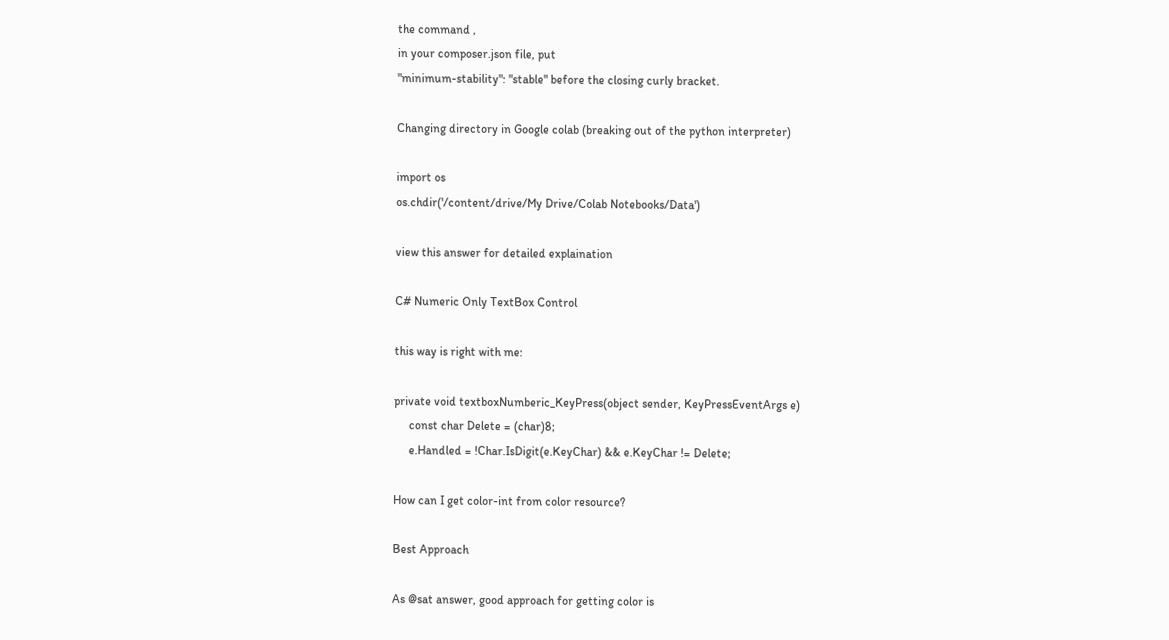the command ,
in your composer.json file, put
"minimum-stability": "stable" before the closing curly bracket.

Changing directory in Google colab (breaking out of the python interpreter)

import os
os.chdir('/content/drive/My Drive/Colab Notebooks/Data')

view this answer for detailed explaination

C# Numeric Only TextBox Control

this way is right with me:

private void textboxNumberic_KeyPress(object sender, KeyPressEventArgs e)
     const char Delete = (char)8;
     e.Handled = !Char.IsDigit(e.KeyChar) && e.KeyChar != Delete;

How can I get color-int from color resource?

Best Approach

As @sat answer, good approach for getting color is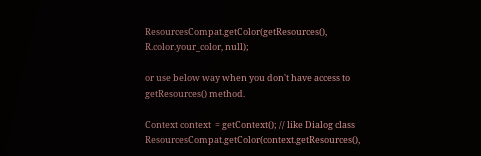ResourcesCompat.getColor(getResources(), R.color.your_color, null);

or use below way when you don't have access to getResources() method.

Context context  = getContext(); // like Dialog class
ResourcesCompat.getColor(context.getResources(),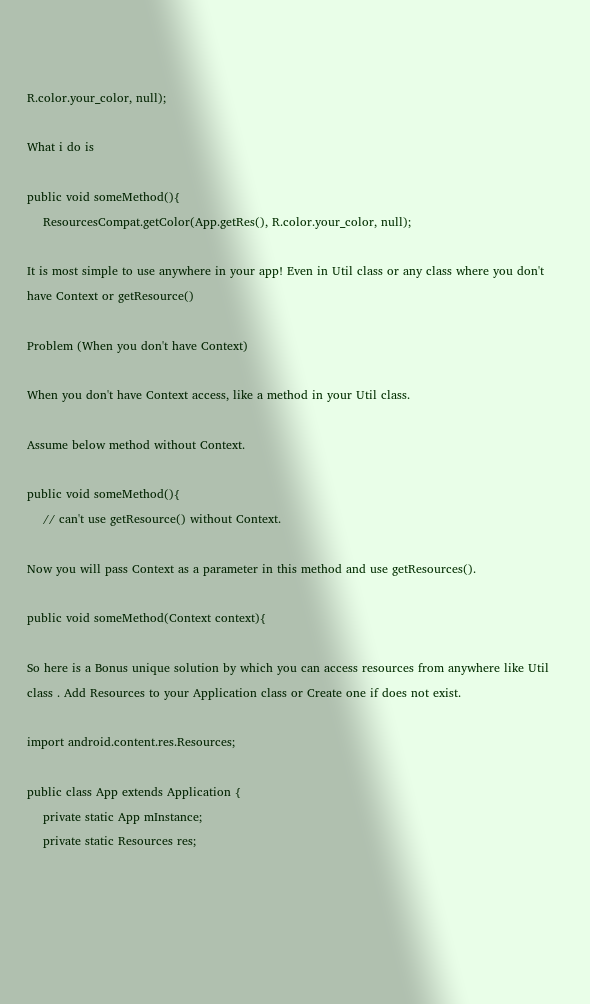R.color.your_color, null);

What i do is

public void someMethod(){
    ResourcesCompat.getColor(App.getRes(), R.color.your_color, null);

It is most simple to use anywhere in your app! Even in Util class or any class where you don't have Context or getResource()

Problem (When you don't have Context)

When you don't have Context access, like a method in your Util class.

Assume below method without Context.

public void someMethod(){
    // can't use getResource() without Context.

Now you will pass Context as a parameter in this method and use getResources().

public void someMethod(Context context){

So here is a Bonus unique solution by which you can access resources from anywhere like Util class . Add Resources to your Application class or Create one if does not exist.

import android.content.res.Resources;

public class App extends Application {
    private static App mInstance;
    private static Resources res;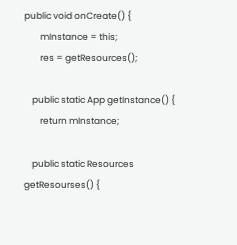public void onCreate() {
        mInstance = this;
        res = getResources();

    public static App getInstance() {
        return mInstance;

    public static Resources getResourses() {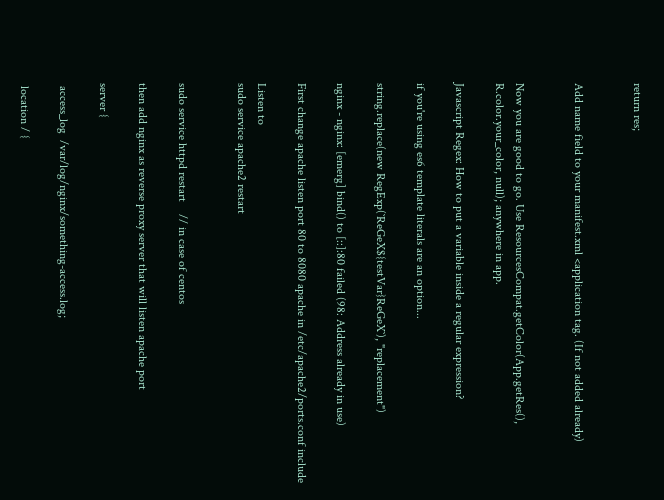return res;


Add name field to your manifest.xml <application tag. (If not added already)


Now you are good to go. Use ResourcesCompat.getColor(App.getRes(), R.color.your_color, null); anywhere in app.

Javascript Regex: How to put a variable inside a regular expression?

if you're using es6 template literals are an option...

string.replace(new RegExp(`ReGeX${testVar}ReGeX`), "replacement")

nginx - nginx: [emerg] bind() to [::]:80 failed (98: Address already in use)

First change apache listen port 80 to 8080 apache in /etc/apache2/ports.conf include

Listen to
sudo service apache2 restart


sudo service httpd restart    // in case of centos

then add nginx as reverse proxy server that will listen apache port

server {

 access_log  /var/log/nginx/something-access.log;

 location / {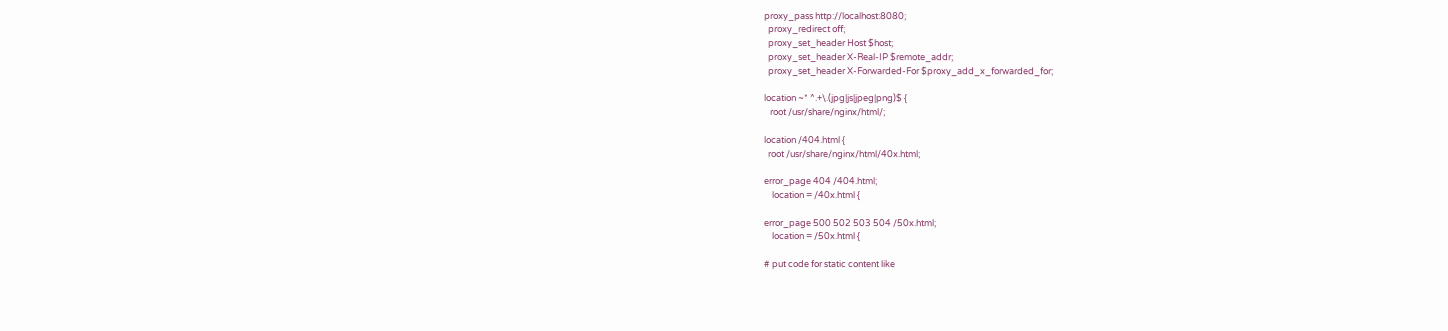proxy_pass http://localhost:8080;
  proxy_redirect off;
  proxy_set_header Host $host;
  proxy_set_header X-Real-IP $remote_addr;
  proxy_set_header X-Forwarded-For $proxy_add_x_forwarded_for;

location ~* ^.+\.(jpg|js|jpeg|png)$ {
   root /usr/share/nginx/html/;

location /404.html {
  root /usr/share/nginx/html/40x.html;

error_page 404 /404.html;
    location = /40x.html {

error_page 500 502 503 504 /50x.html;
    location = /50x.html {

# put code for static content like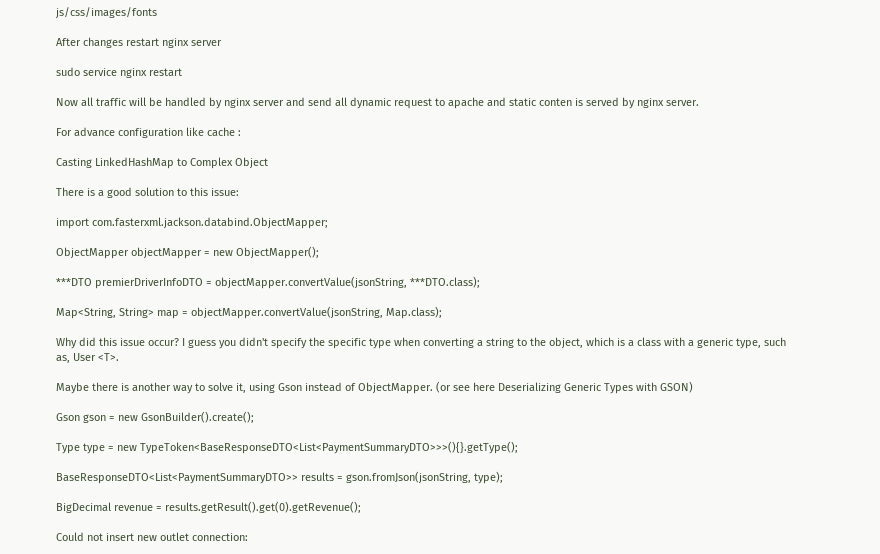js/css/images/fonts

After changes restart nginx server

sudo service nginx restart

Now all traffic will be handled by nginx server and send all dynamic request to apache and static conten is served by nginx server.

For advance configuration like cache :

Casting LinkedHashMap to Complex Object

There is a good solution to this issue:

import com.fasterxml.jackson.databind.ObjectMapper;

ObjectMapper objectMapper = new ObjectMapper();

***DTO premierDriverInfoDTO = objectMapper.convertValue(jsonString, ***DTO.class);

Map<String, String> map = objectMapper.convertValue(jsonString, Map.class);

Why did this issue occur? I guess you didn't specify the specific type when converting a string to the object, which is a class with a generic type, such as, User <T>.

Maybe there is another way to solve it, using Gson instead of ObjectMapper. (or see here Deserializing Generic Types with GSON)

Gson gson = new GsonBuilder().create();

Type type = new TypeToken<BaseResponseDTO<List<PaymentSummaryDTO>>>(){}.getType();

BaseResponseDTO<List<PaymentSummaryDTO>> results = gson.fromJson(jsonString, type);

BigDecimal revenue = results.getResult().get(0).getRevenue();

Could not insert new outlet connection: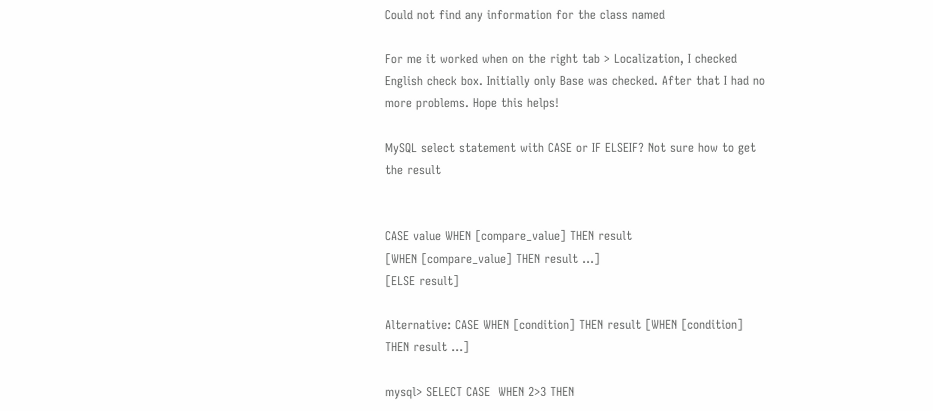Could not find any information for the class named

For me it worked when on the right tab > Localization, I checked English check box. Initially only Base was checked. After that I had no more problems. Hope this helps!

MySQL select statement with CASE or IF ELSEIF? Not sure how to get the result


CASE value WHEN [compare_value] THEN result
[WHEN [compare_value] THEN result ...]
[ELSE result]

Alternative: CASE WHEN [condition] THEN result [WHEN [condition] THEN result ...]

mysql> SELECT CASE  WHEN 2>3 THEN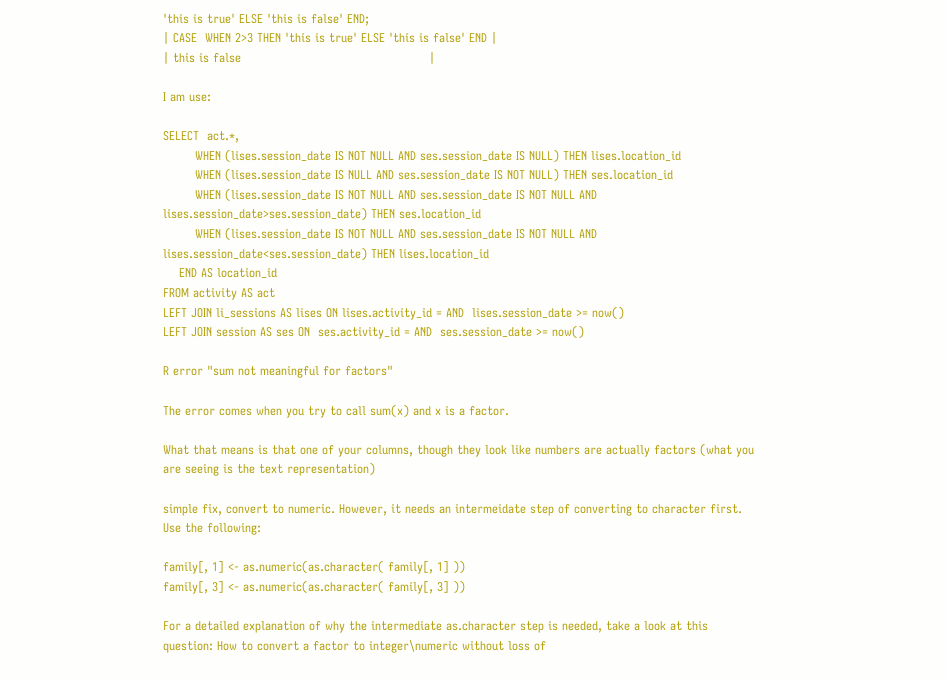'this is true' ELSE 'this is false' END;
| CASE  WHEN 2>3 THEN 'this is true' ELSE 'this is false' END |
| this is false                                               |

I am use:

SELECT  act.*,
        WHEN (lises.session_date IS NOT NULL AND ses.session_date IS NULL) THEN lises.location_id
        WHEN (lises.session_date IS NULL AND ses.session_date IS NOT NULL) THEN ses.location_id
        WHEN (lises.session_date IS NOT NULL AND ses.session_date IS NOT NULL AND lises.session_date>ses.session_date) THEN ses.location_id
        WHEN (lises.session_date IS NOT NULL AND ses.session_date IS NOT NULL AND lises.session_date<ses.session_date) THEN lises.location_id
    END AS location_id
FROM activity AS act
LEFT JOIN li_sessions AS lises ON lises.activity_id = AND  lises.session_date >= now()
LEFT JOIN session AS ses ON  ses.activity_id = AND  ses.session_date >= now()

R error "sum not meaningful for factors"

The error comes when you try to call sum(x) and x is a factor.

What that means is that one of your columns, though they look like numbers are actually factors (what you are seeing is the text representation)

simple fix, convert to numeric. However, it needs an intermeidate step of converting to character first. Use the following:

family[, 1] <- as.numeric(as.character( family[, 1] ))
family[, 3] <- as.numeric(as.character( family[, 3] ))

For a detailed explanation of why the intermediate as.character step is needed, take a look at this question: How to convert a factor to integer\numeric without loss of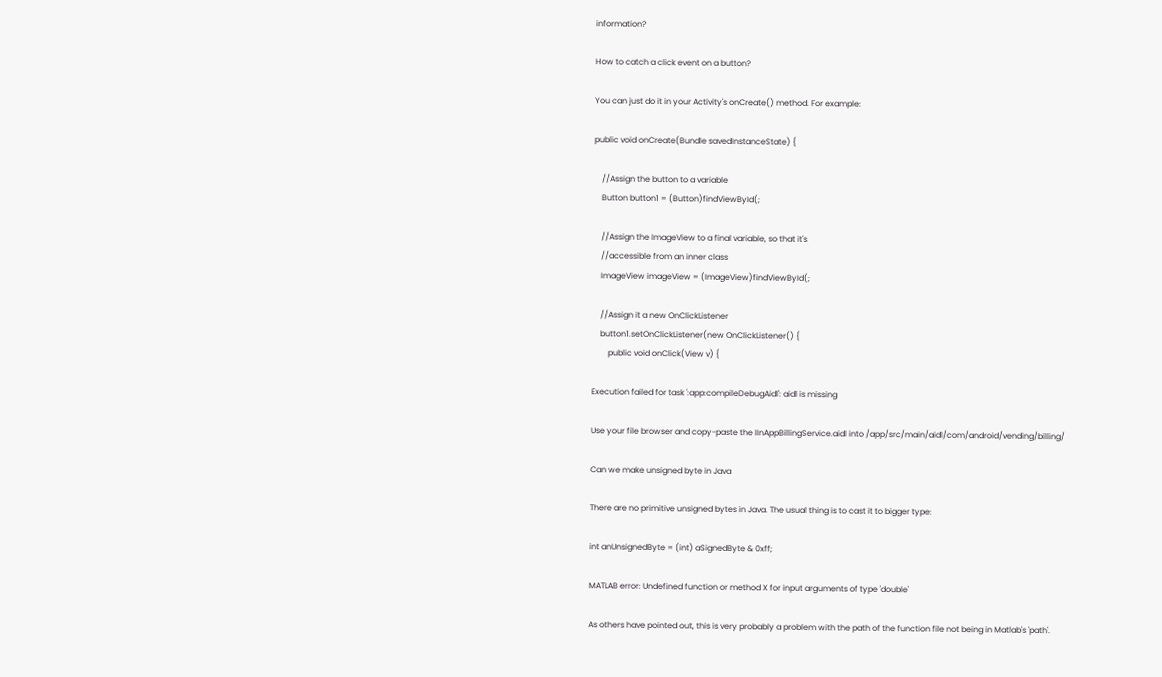information?

How to catch a click event on a button?

You can just do it in your Activity's onCreate() method. For example:

public void onCreate(Bundle savedInstanceState) {

    //Assign the button to a variable
    Button button1 = (Button)findViewById(;

    //Assign the ImageView to a final variable, so that it's
    //accessible from an inner class
    ImageView imageView = (ImageView)findViewById(;

    //Assign it a new OnClickListener
    button1.setOnClickListener(new OnClickListener() {
        public void onClick(View v) {

Execution failed for task ':app:compileDebugAidl': aidl is missing

Use your file browser and copy-paste the IInAppBillingService.aidl into /app/src/main/aidl/com/android/vending/billing/

Can we make unsigned byte in Java

There are no primitive unsigned bytes in Java. The usual thing is to cast it to bigger type:

int anUnsignedByte = (int) aSignedByte & 0xff;

MATLAB error: Undefined function or method X for input arguments of type 'double'

As others have pointed out, this is very probably a problem with the path of the function file not being in Matlab's 'path'.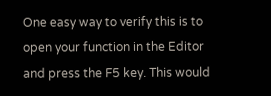One easy way to verify this is to open your function in the Editor and press the F5 key. This would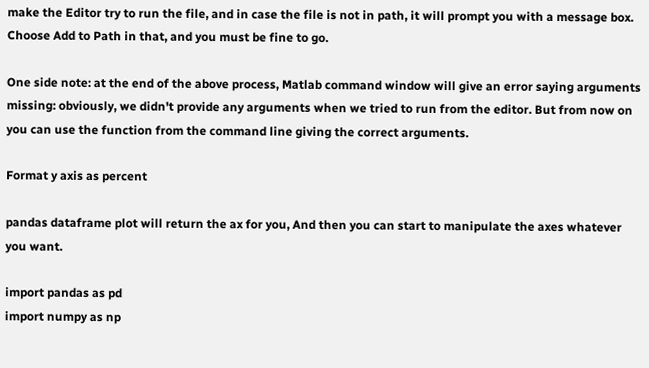make the Editor try to run the file, and in case the file is not in path, it will prompt you with a message box. Choose Add to Path in that, and you must be fine to go.

One side note: at the end of the above process, Matlab command window will give an error saying arguments missing: obviously, we didn't provide any arguments when we tried to run from the editor. But from now on you can use the function from the command line giving the correct arguments.

Format y axis as percent

pandas dataframe plot will return the ax for you, And then you can start to manipulate the axes whatever you want.

import pandas as pd
import numpy as np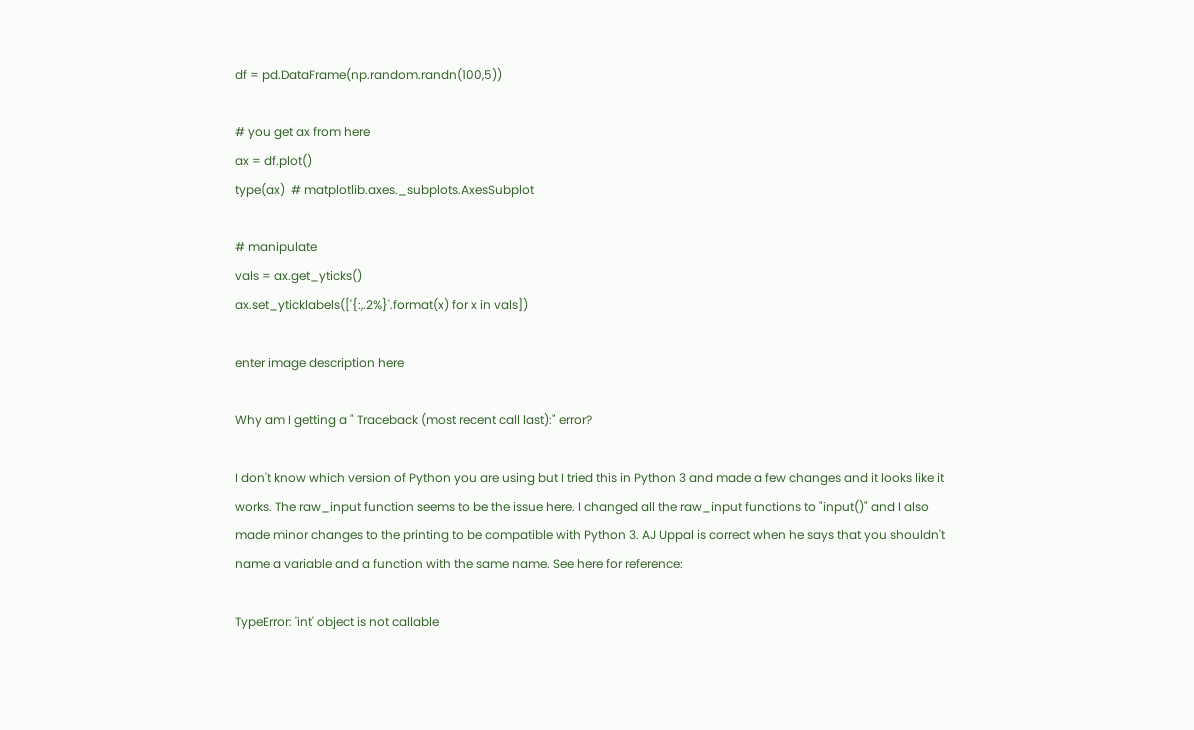df = pd.DataFrame(np.random.randn(100,5))

# you get ax from here
ax = df.plot()
type(ax)  # matplotlib.axes._subplots.AxesSubplot

# manipulate
vals = ax.get_yticks()
ax.set_yticklabels(['{:,.2%}'.format(x) for x in vals])

enter image description here

Why am I getting a " Traceback (most recent call last):" error?

I don't know which version of Python you are using but I tried this in Python 3 and made a few changes and it looks like it works. The raw_input function seems to be the issue here. I changed all the raw_input functions to "input()" and I also made minor changes to the printing to be compatible with Python 3. AJ Uppal is correct when he says that you shouldn't name a variable and a function with the same name. See here for reference:

TypeError: 'int' object is not callable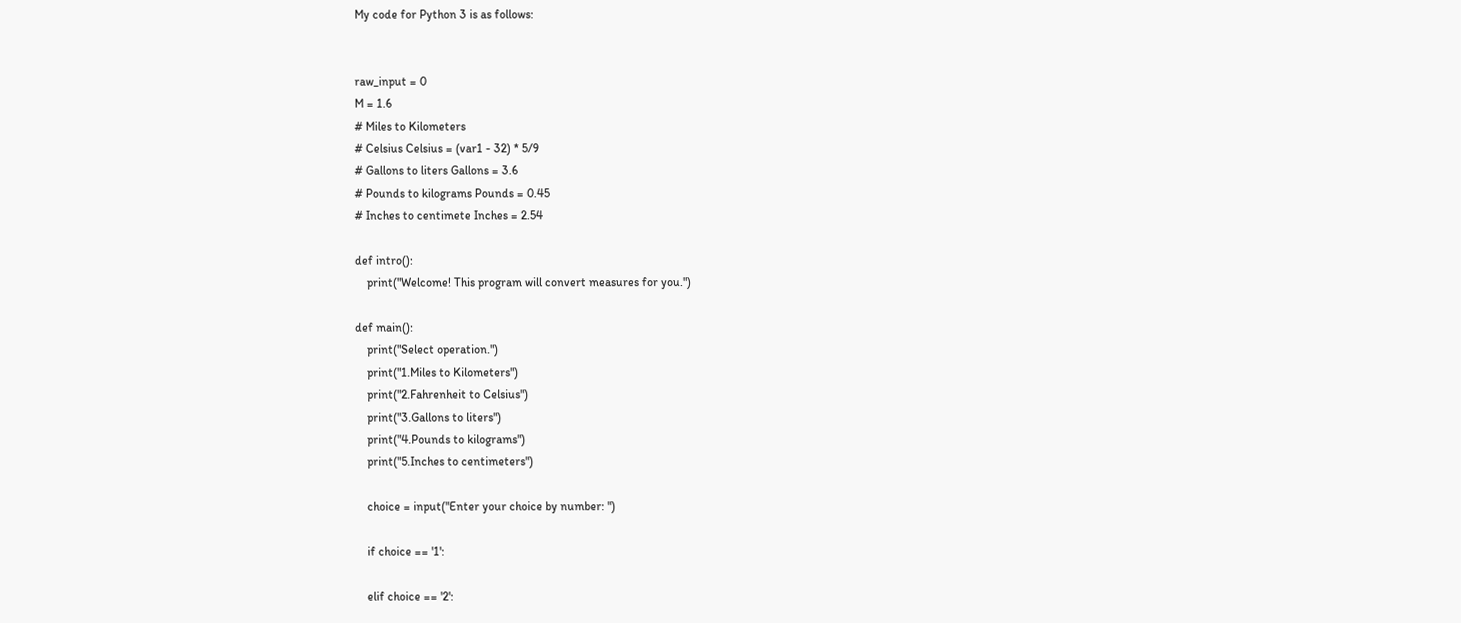My code for Python 3 is as follows:


raw_input = 0
M = 1.6
# Miles to Kilometers
# Celsius Celsius = (var1 - 32) * 5/9
# Gallons to liters Gallons = 3.6
# Pounds to kilograms Pounds = 0.45
# Inches to centimete Inches = 2.54

def intro():
    print("Welcome! This program will convert measures for you.")

def main():
    print("Select operation.")
    print("1.Miles to Kilometers")
    print("2.Fahrenheit to Celsius")
    print("3.Gallons to liters")
    print("4.Pounds to kilograms")
    print("5.Inches to centimeters")

    choice = input("Enter your choice by number: ")

    if choice == '1':

    elif choice == '2':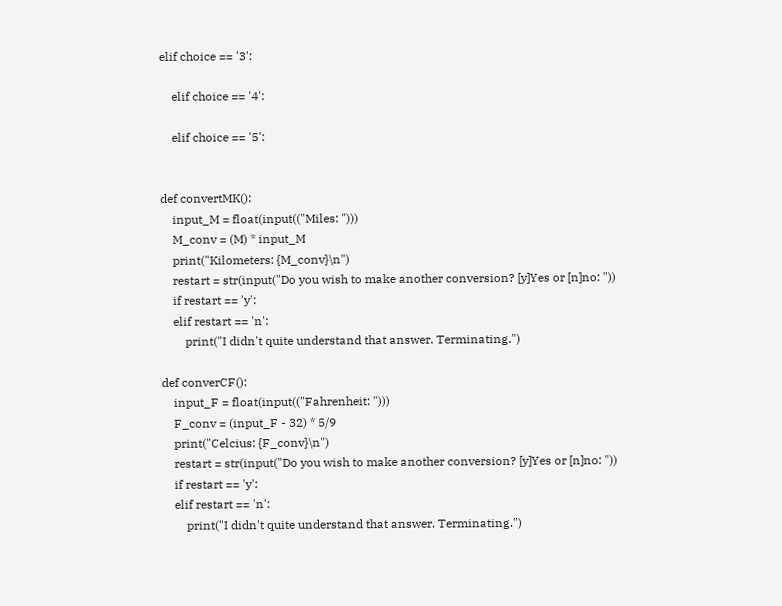elif choice == '3':

    elif choice == '4':

    elif choice == '5':


def convertMK():
    input_M = float(input(("Miles: ")))
    M_conv = (M) * input_M
    print("Kilometers: {M_conv}\n")
    restart = str(input("Do you wish to make another conversion? [y]Yes or [n]no: "))
    if restart == 'y':
    elif restart == 'n':
        print("I didn't quite understand that answer. Terminating.")

def converCF():
    input_F = float(input(("Fahrenheit: ")))
    F_conv = (input_F - 32) * 5/9
    print("Celcius: {F_conv}\n")
    restart = str(input("Do you wish to make another conversion? [y]Yes or [n]no: "))
    if restart == 'y':
    elif restart == 'n':
        print("I didn't quite understand that answer. Terminating.")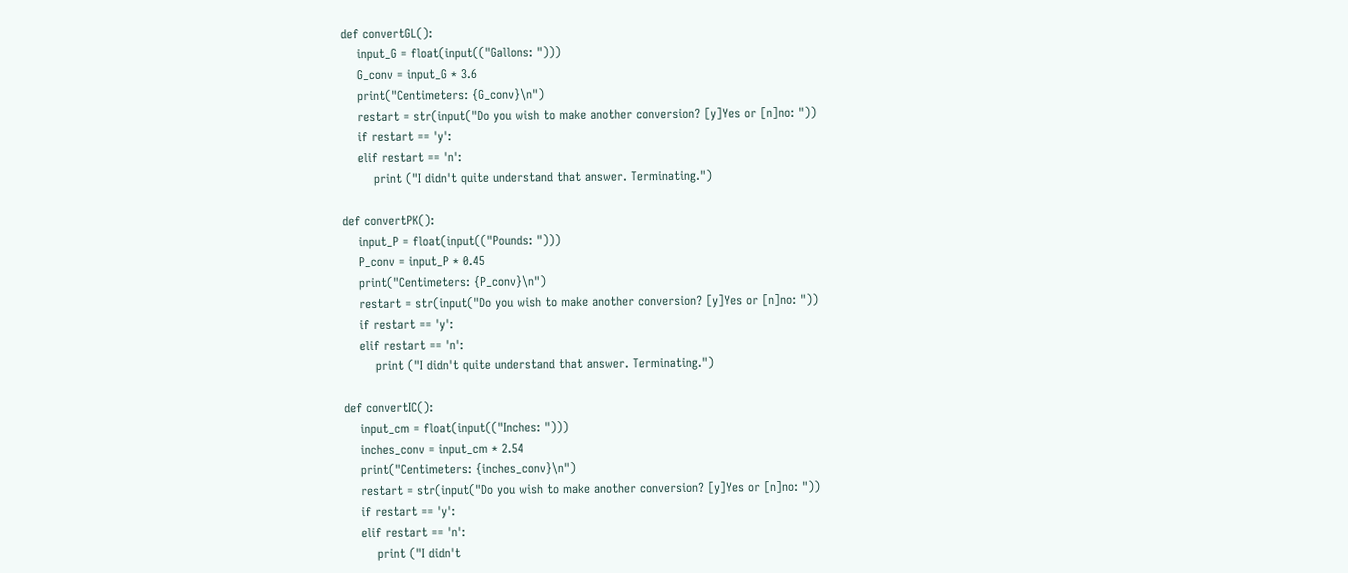def convertGL():
    input_G = float(input(("Gallons: ")))
    G_conv = input_G * 3.6
    print("Centimeters: {G_conv}\n")
    restart = str(input("Do you wish to make another conversion? [y]Yes or [n]no: "))
    if restart == 'y':
    elif restart == 'n':
        print ("I didn't quite understand that answer. Terminating.")

def convertPK():
    input_P = float(input(("Pounds: ")))
    P_conv = input_P * 0.45
    print("Centimeters: {P_conv}\n")
    restart = str(input("Do you wish to make another conversion? [y]Yes or [n]no: "))
    if restart == 'y':
    elif restart == 'n':
        print ("I didn't quite understand that answer. Terminating.")

def convertIC():
    input_cm = float(input(("Inches: ")))
    inches_conv = input_cm * 2.54
    print("Centimeters: {inches_conv}\n")
    restart = str(input("Do you wish to make another conversion? [y]Yes or [n]no: "))
    if restart == 'y':
    elif restart == 'n':
        print ("I didn't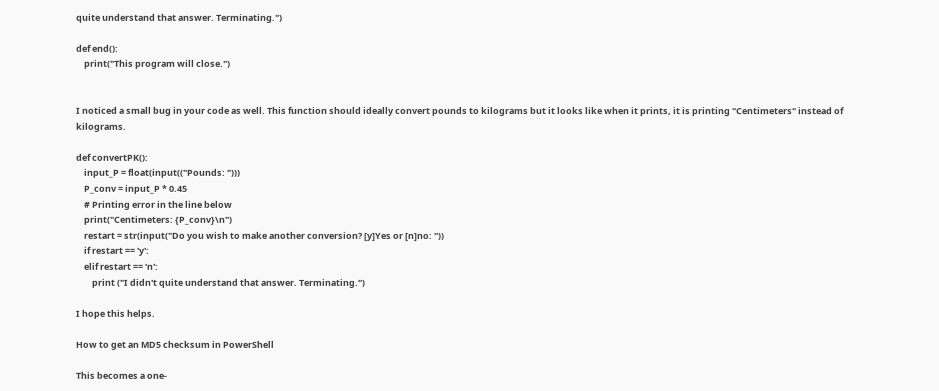quite understand that answer. Terminating.")

def end():
    print("This program will close.")


I noticed a small bug in your code as well. This function should ideally convert pounds to kilograms but it looks like when it prints, it is printing "Centimeters" instead of kilograms.

def convertPK():
    input_P = float(input(("Pounds: ")))
    P_conv = input_P * 0.45
    # Printing error in the line below
    print("Centimeters: {P_conv}\n")
    restart = str(input("Do you wish to make another conversion? [y]Yes or [n]no: "))
    if restart == 'y':
    elif restart == 'n':
        print ("I didn't quite understand that answer. Terminating.")

I hope this helps.

How to get an MD5 checksum in PowerShell

This becomes a one-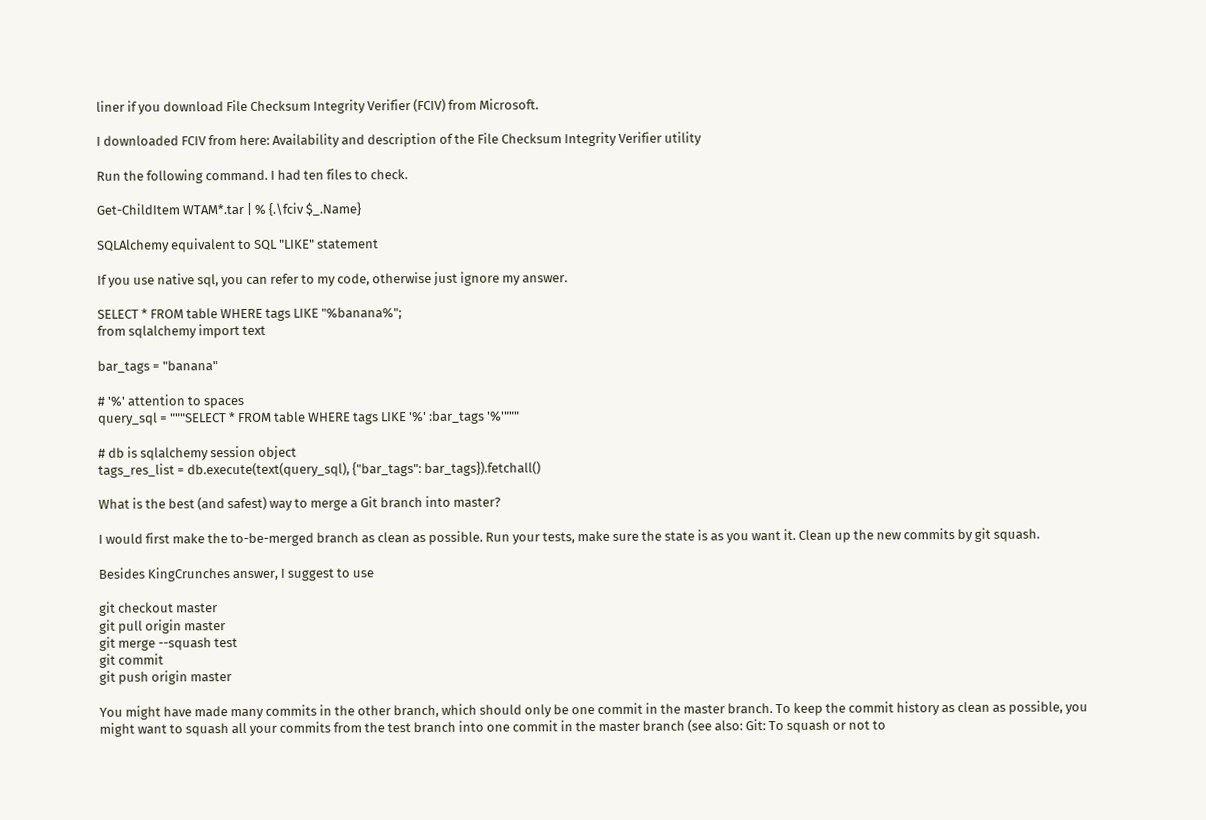liner if you download File Checksum Integrity Verifier (FCIV) from Microsoft.

I downloaded FCIV from here: Availability and description of the File Checksum Integrity Verifier utility

Run the following command. I had ten files to check.

Get-ChildItem WTAM*.tar | % {.\fciv $_.Name}

SQLAlchemy equivalent to SQL "LIKE" statement

If you use native sql, you can refer to my code, otherwise just ignore my answer.

SELECT * FROM table WHERE tags LIKE "%banana%";
from sqlalchemy import text

bar_tags = "banana"

# '%' attention to spaces
query_sql = """SELECT * FROM table WHERE tags LIKE '%' :bar_tags '%'"""

# db is sqlalchemy session object
tags_res_list = db.execute(text(query_sql), {"bar_tags": bar_tags}).fetchall()

What is the best (and safest) way to merge a Git branch into master?

I would first make the to-be-merged branch as clean as possible. Run your tests, make sure the state is as you want it. Clean up the new commits by git squash.

Besides KingCrunches answer, I suggest to use

git checkout master
git pull origin master
git merge --squash test
git commit
git push origin master

You might have made many commits in the other branch, which should only be one commit in the master branch. To keep the commit history as clean as possible, you might want to squash all your commits from the test branch into one commit in the master branch (see also: Git: To squash or not to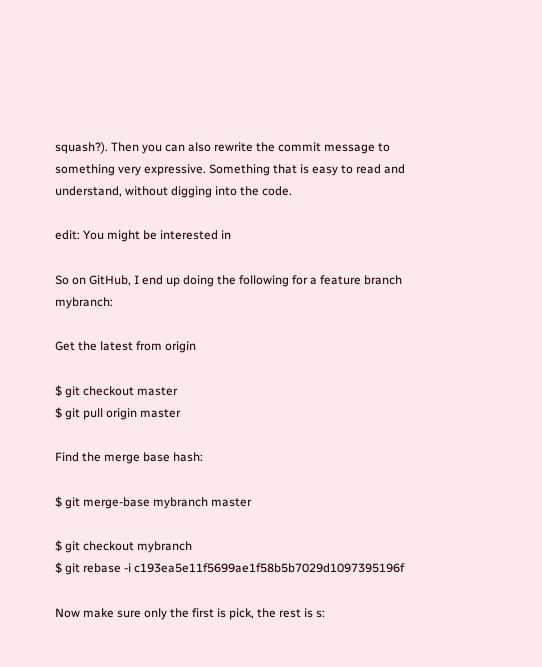squash?). Then you can also rewrite the commit message to something very expressive. Something that is easy to read and understand, without digging into the code.

edit: You might be interested in

So on GitHub, I end up doing the following for a feature branch mybranch:

Get the latest from origin

$ git checkout master
$ git pull origin master

Find the merge base hash:

$ git merge-base mybranch master

$ git checkout mybranch
$ git rebase -i c193ea5e11f5699ae1f58b5b7029d1097395196f

Now make sure only the first is pick, the rest is s: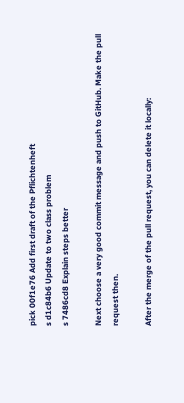pick 00f1e76 Add first draft of the Pflichtenheft
s d1c84b6 Update to two class problem
s 7486cd8 Explain steps better

Next choose a very good commit message and push to GitHub. Make the pull request then.

After the merge of the pull request, you can delete it locally: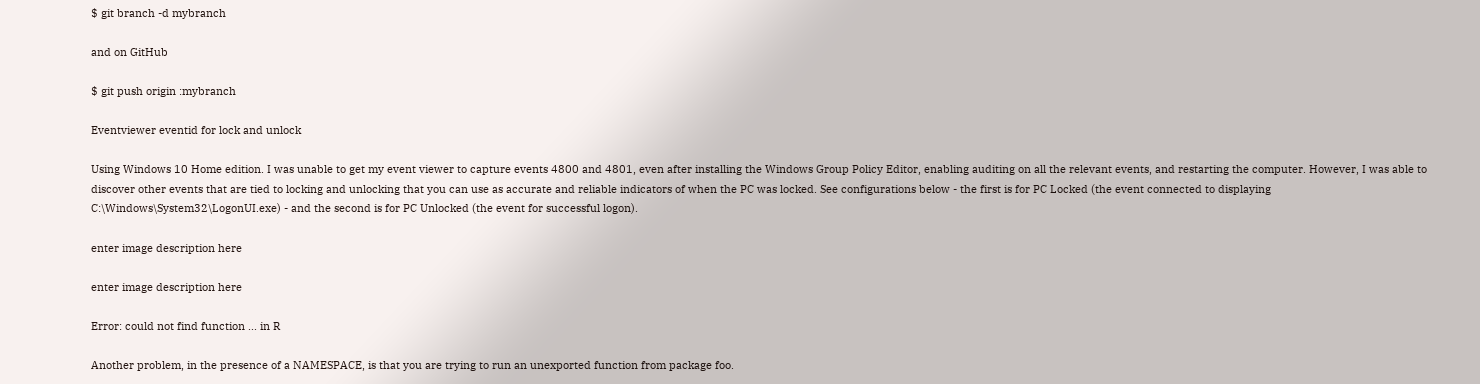$ git branch -d mybranch

and on GitHub

$ git push origin :mybranch

Eventviewer eventid for lock and unlock

Using Windows 10 Home edition. I was unable to get my event viewer to capture events 4800 and 4801, even after installing the Windows Group Policy Editor, enabling auditing on all the relevant events, and restarting the computer. However, I was able to discover other events that are tied to locking and unlocking that you can use as accurate and reliable indicators of when the PC was locked. See configurations below - the first is for PC Locked (the event connected to displaying C:\Windows\System32\LogonUI.exe) - and the second is for PC Unlocked (the event for successful logon).

enter image description here

enter image description here

Error: could not find function ... in R

Another problem, in the presence of a NAMESPACE, is that you are trying to run an unexported function from package foo.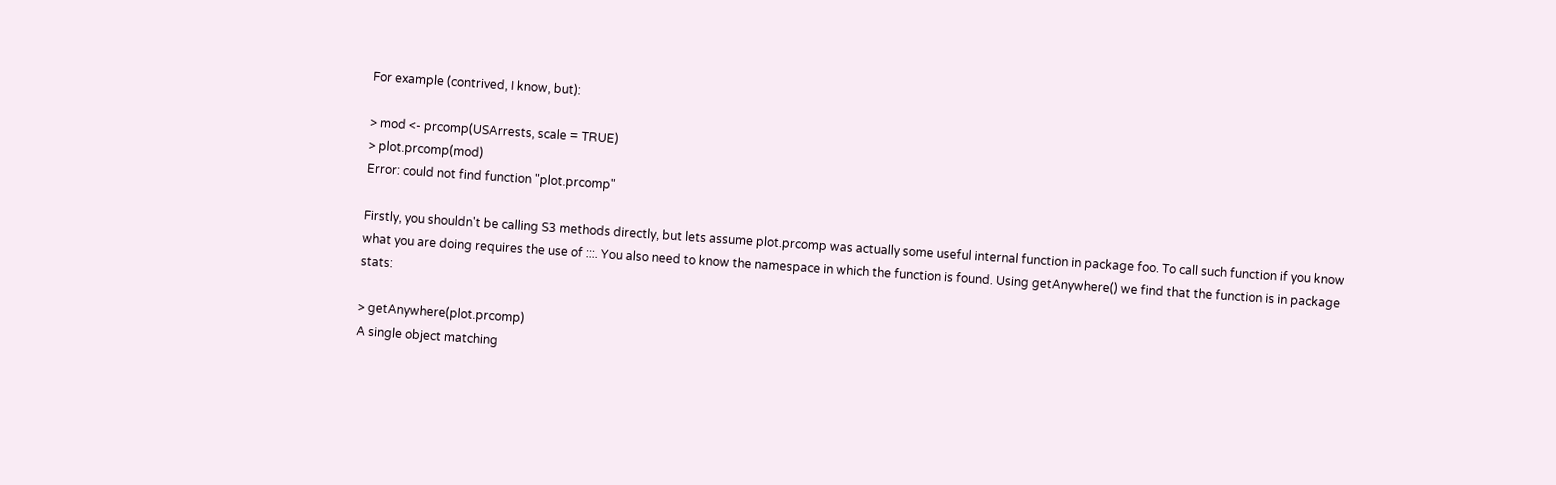For example (contrived, I know, but):

> mod <- prcomp(USArrests, scale = TRUE)
> plot.prcomp(mod)
Error: could not find function "plot.prcomp"

Firstly, you shouldn't be calling S3 methods directly, but lets assume plot.prcomp was actually some useful internal function in package foo. To call such function if you know what you are doing requires the use of :::. You also need to know the namespace in which the function is found. Using getAnywhere() we find that the function is in package stats:

> getAnywhere(plot.prcomp)
A single object matching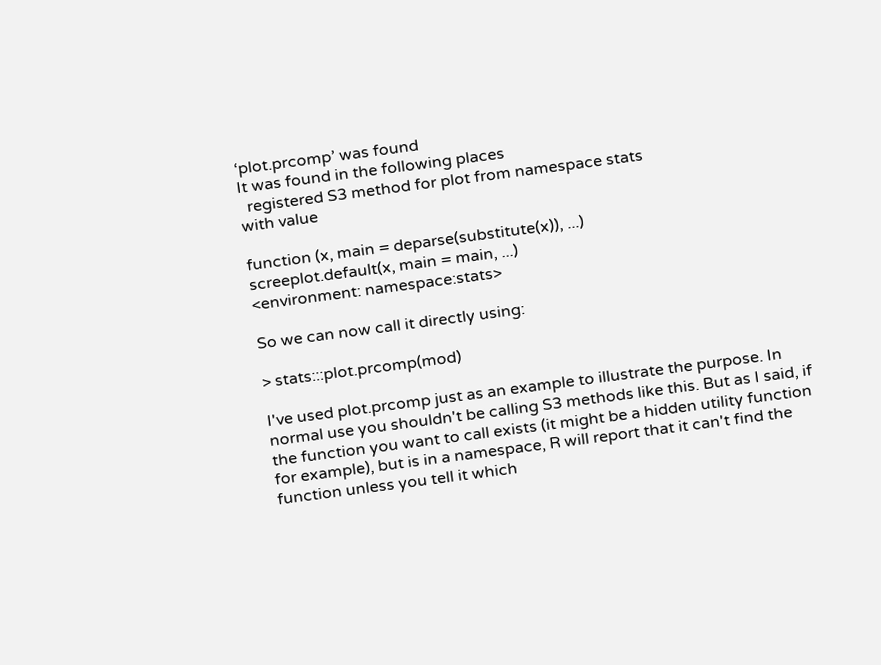‘plot.prcomp’ was found
It was found in the following places
  registered S3 method for plot from namespace stats
with value

function (x, main = deparse(substitute(x)), ...)
screeplot.default(x, main = main, ...)
<environment: namespace:stats>

So we can now call it directly using:

> stats:::plot.prcomp(mod)

I've used plot.prcomp just as an example to illustrate the purpose. In normal use you shouldn't be calling S3 methods like this. But as I said, if the function you want to call exists (it might be a hidden utility function for example), but is in a namespace, R will report that it can't find the function unless you tell it which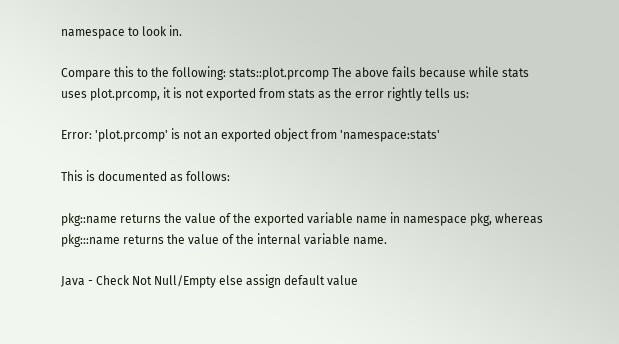namespace to look in.

Compare this to the following: stats::plot.prcomp The above fails because while stats uses plot.prcomp, it is not exported from stats as the error rightly tells us:

Error: 'plot.prcomp' is not an exported object from 'namespace:stats'

This is documented as follows:

pkg::name returns the value of the exported variable name in namespace pkg, whereas pkg:::name returns the value of the internal variable name.

Java - Check Not Null/Empty else assign default value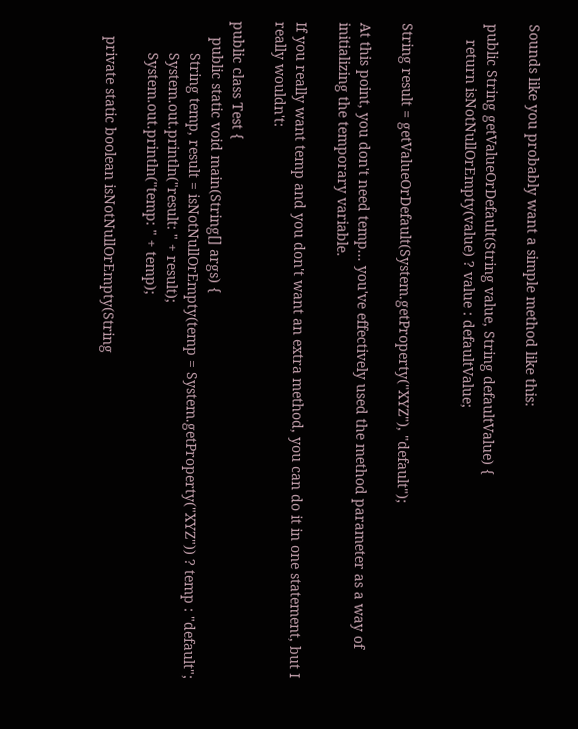Sounds like you probably want a simple method like this:

public String getValueOrDefault(String value, String defaultValue) {
    return isNotNullOrEmpty(value) ? value : defaultValue;


String result = getValueOrDefault(System.getProperty("XYZ"), "default");

At this point, you don't need temp... you've effectively used the method parameter as a way of initializing the temporary variable.

If you really want temp and you don't want an extra method, you can do it in one statement, but I really wouldn't:

public class Test {
    public static void main(String[] args) {
        String temp, result = isNotNullOrEmpty(temp = System.getProperty("XYZ")) ? temp : "default";
        System.out.println("result: " + result);
        System.out.println("temp: " + temp);

    private static boolean isNotNullOrEmpty(String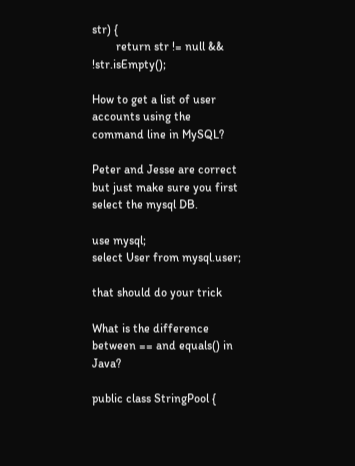str) {
        return str != null && !str.isEmpty();

How to get a list of user accounts using the command line in MySQL?

Peter and Jesse are correct but just make sure you first select the mysql DB.

use mysql;
select User from mysql.user;

that should do your trick

What is the difference between == and equals() in Java?

public class StringPool {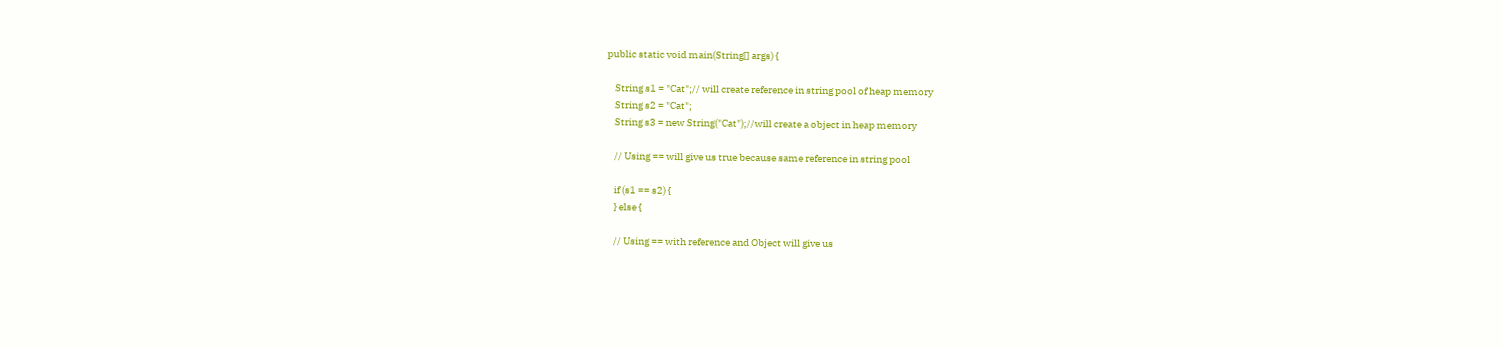public static void main(String[] args) {

    String s1 = "Cat";// will create reference in string pool of heap memory
    String s2 = "Cat";
    String s3 = new String("Cat");//will create a object in heap memory

    // Using == will give us true because same reference in string pool

    if (s1 == s2) {
    } else {

    // Using == with reference and Object will give us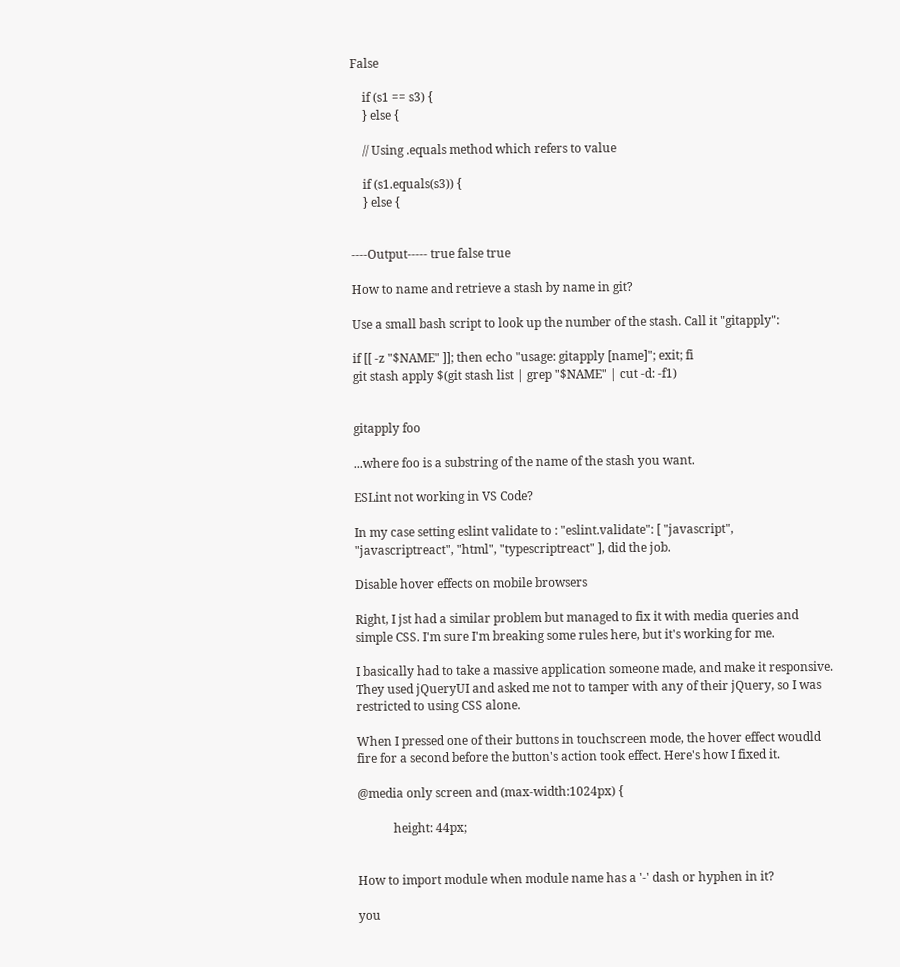False

    if (s1 == s3) {
    } else {

    // Using .equals method which refers to value

    if (s1.equals(s3)) {
    } else {


----Output----- true false true

How to name and retrieve a stash by name in git?

Use a small bash script to look up the number of the stash. Call it "gitapply":

if [[ -z "$NAME" ]]; then echo "usage: gitapply [name]"; exit; fi
git stash apply $(git stash list | grep "$NAME" | cut -d: -f1)


gitapply foo

...where foo is a substring of the name of the stash you want.

ESLint not working in VS Code?

In my case setting eslint validate to : "eslint.validate": [ "javascript", "javascriptreact", "html", "typescriptreact" ], did the job.

Disable hover effects on mobile browsers

Right, I jst had a similar problem but managed to fix it with media queries and simple CSS. I'm sure I'm breaking some rules here, but it's working for me.

I basically had to take a massive application someone made, and make it responsive. They used jQueryUI and asked me not to tamper with any of their jQuery, so I was restricted to using CSS alone.

When I pressed one of their buttons in touchscreen mode, the hover effect woudld fire for a second before the button's action took effect. Here's how I fixed it.

@media only screen and (max-width:1024px) {

            height: 44px;


How to import module when module name has a '-' dash or hyphen in it?

you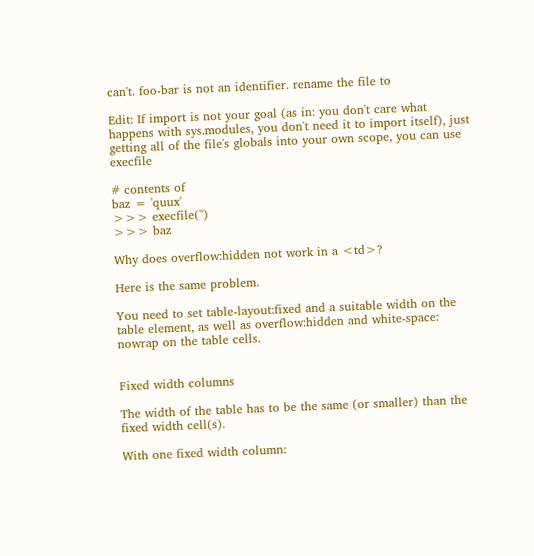can't. foo-bar is not an identifier. rename the file to

Edit: If import is not your goal (as in: you don't care what happens with sys.modules, you don't need it to import itself), just getting all of the file's globals into your own scope, you can use execfile

# contents of
baz = 'quux'
>>> execfile('')
>>> baz

Why does overflow:hidden not work in a <td>?

Here is the same problem.

You need to set table-layout:fixed and a suitable width on the table element, as well as overflow:hidden and white-space: nowrap on the table cells.


Fixed width columns

The width of the table has to be the same (or smaller) than the fixed width cell(s).

With one fixed width column: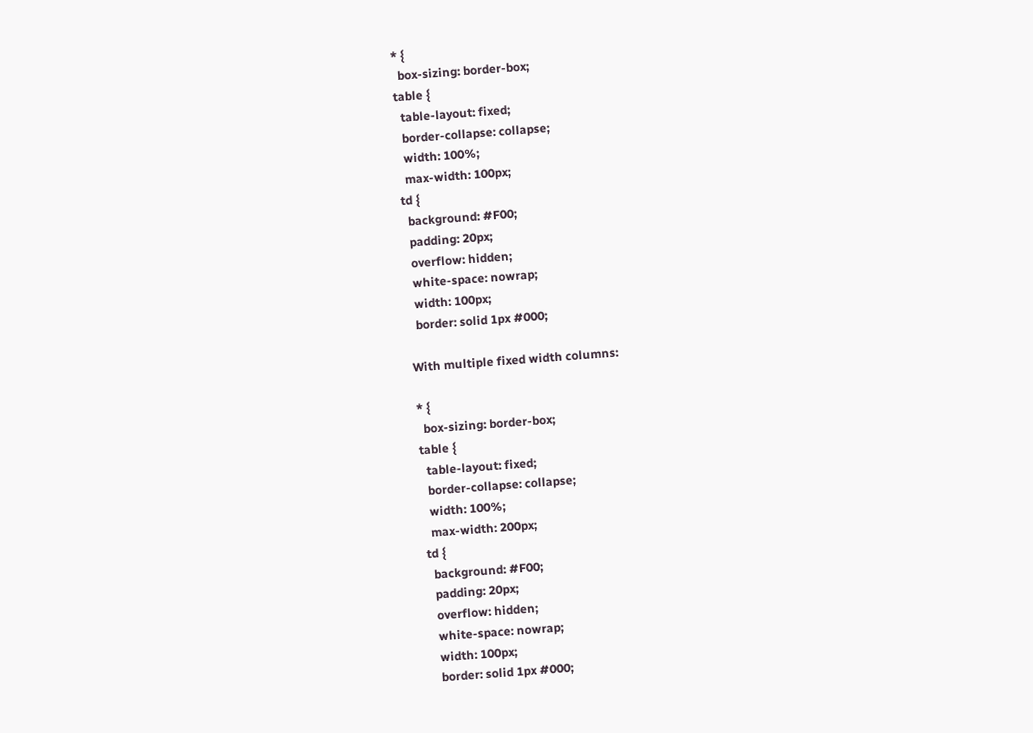* {
  box-sizing: border-box;
table {
  table-layout: fixed;
  border-collapse: collapse;
  width: 100%;
  max-width: 100px;
td {
  background: #F00;
  padding: 20px;
  overflow: hidden;
  white-space: nowrap;
  width: 100px;
  border: solid 1px #000;

With multiple fixed width columns:

* {
  box-sizing: border-box;
table {
  table-layout: fixed;
  border-collapse: collapse;
  width: 100%;
  max-width: 200px;
td {
  background: #F00;
  padding: 20px;
  overflow: hidden;
  white-space: nowrap;
  width: 100px;
  border: solid 1px #000;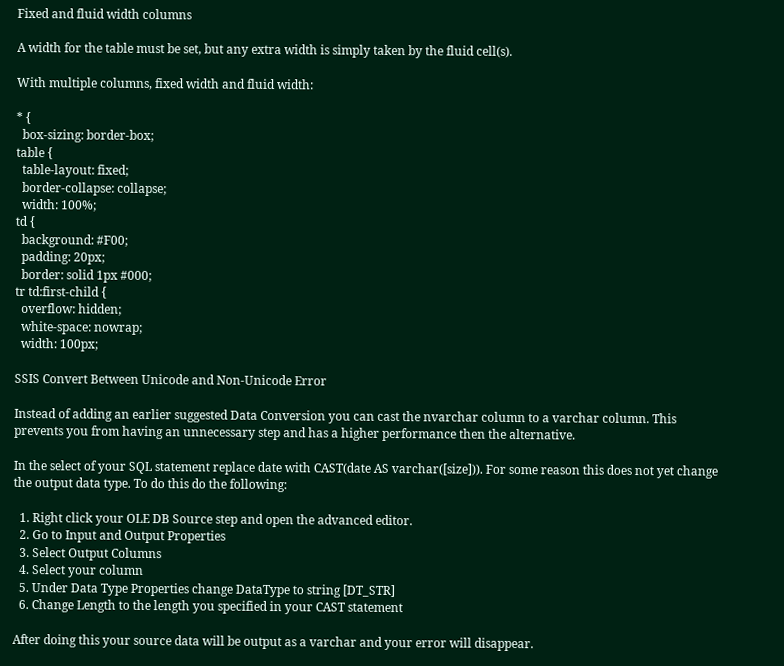Fixed and fluid width columns

A width for the table must be set, but any extra width is simply taken by the fluid cell(s).

With multiple columns, fixed width and fluid width:

* {
  box-sizing: border-box;
table {
  table-layout: fixed;
  border-collapse: collapse;
  width: 100%;
td {
  background: #F00;
  padding: 20px;
  border: solid 1px #000;
tr td:first-child {
  overflow: hidden;
  white-space: nowrap;
  width: 100px;

SSIS Convert Between Unicode and Non-Unicode Error

Instead of adding an earlier suggested Data Conversion you can cast the nvarchar column to a varchar column. This prevents you from having an unnecessary step and has a higher performance then the alternative.

In the select of your SQL statement replace date with CAST(date AS varchar([size])). For some reason this does not yet change the output data type. To do this do the following:

  1. Right click your OLE DB Source step and open the advanced editor.
  2. Go to Input and Output Properties
  3. Select Output Columns
  4. Select your column
  5. Under Data Type Properties change DataType to string [DT_STR]
  6. Change Length to the length you specified in your CAST statement

After doing this your source data will be output as a varchar and your error will disappear.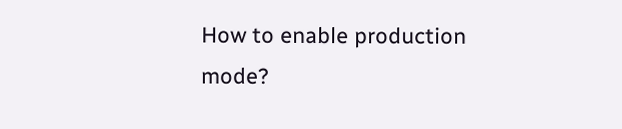How to enable production mode?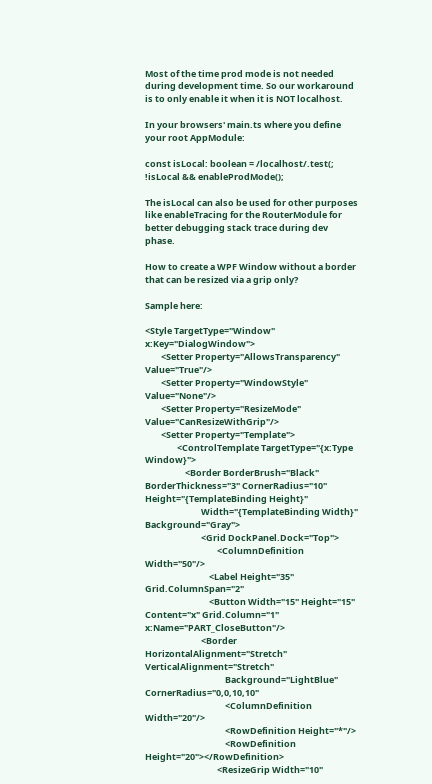Most of the time prod mode is not needed during development time. So our workaround is to only enable it when it is NOT localhost.

In your browsers' main.ts where you define your root AppModule:

const isLocal: boolean = /localhost/.test(;
!isLocal && enableProdMode();

The isLocal can also be used for other purposes like enableTracing for the RouterModule for better debugging stack trace during dev phase.

How to create a WPF Window without a border that can be resized via a grip only?

Sample here:

<Style TargetType="Window" x:Key="DialogWindow">
        <Setter Property="AllowsTransparency" Value="True"/>
        <Setter Property="WindowStyle" Value="None"/>
        <Setter Property="ResizeMode" Value="CanResizeWithGrip"/>
        <Setter Property="Template">
                <ControlTemplate TargetType="{x:Type Window}">
                    <Border BorderBrush="Black" BorderThickness="3" CornerRadius="10" Height="{TemplateBinding Height}"
                            Width="{TemplateBinding Width}" Background="Gray">
                            <Grid DockPanel.Dock="Top">
                                    <ColumnDefinition Width="50"/>
                                <Label Height="35" Grid.ColumnSpan="2"
                                <Button Width="15" Height="15" Content="x" Grid.Column="1" x:Name="PART_CloseButton"/>
                            <Border HorizontalAlignment="Stretch" VerticalAlignment="Stretch"
                                        Background="LightBlue" CornerRadius="0,0,10,10"
                                        <ColumnDefinition Width="20"/>
                                        <RowDefinition Height="*"/>
                                        <RowDefinition Height="20"></RowDefinition>
                                    <ResizeGrip Width="10"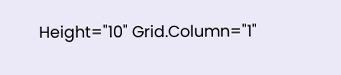Height="10" Grid.Column="1"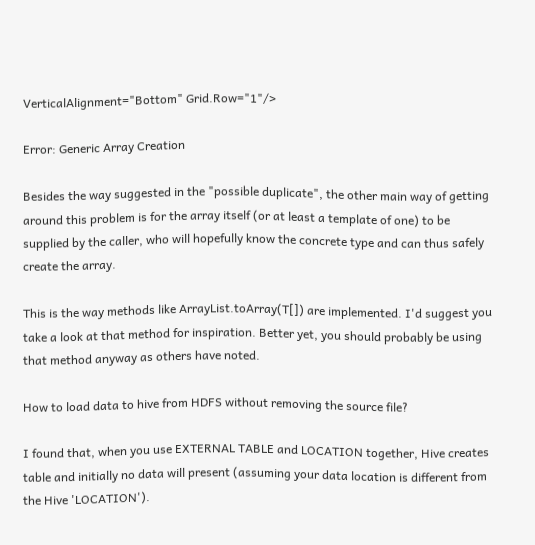VerticalAlignment="Bottom" Grid.Row="1"/>

Error: Generic Array Creation

Besides the way suggested in the "possible duplicate", the other main way of getting around this problem is for the array itself (or at least a template of one) to be supplied by the caller, who will hopefully know the concrete type and can thus safely create the array.

This is the way methods like ArrayList.toArray(T[]) are implemented. I'd suggest you take a look at that method for inspiration. Better yet, you should probably be using that method anyway as others have noted.

How to load data to hive from HDFS without removing the source file?

I found that, when you use EXTERNAL TABLE and LOCATION together, Hive creates table and initially no data will present (assuming your data location is different from the Hive 'LOCATION').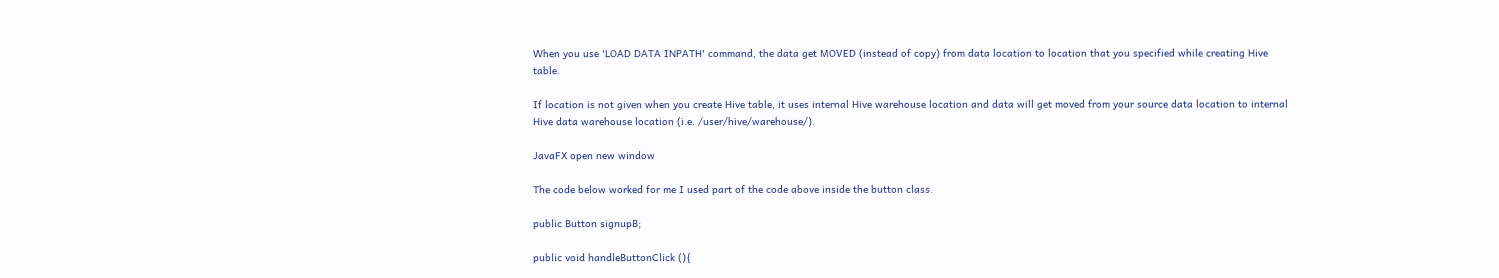When you use 'LOAD DATA INPATH' command, the data get MOVED (instead of copy) from data location to location that you specified while creating Hive table.

If location is not given when you create Hive table, it uses internal Hive warehouse location and data will get moved from your source data location to internal Hive data warehouse location (i.e. /user/hive/warehouse/).

JavaFX open new window

The code below worked for me I used part of the code above inside the button class.

public Button signupB;

public void handleButtonClick (){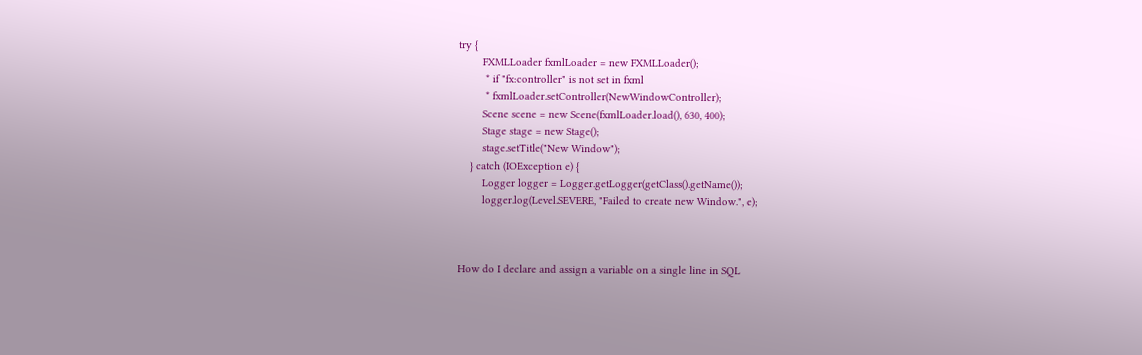try {
        FXMLLoader fxmlLoader = new FXMLLoader();
         * if "fx:controller" is not set in fxml
         * fxmlLoader.setController(NewWindowController);
        Scene scene = new Scene(fxmlLoader.load(), 630, 400);
        Stage stage = new Stage();
        stage.setTitle("New Window");
    } catch (IOException e) {
        Logger logger = Logger.getLogger(getClass().getName());
        logger.log(Level.SEVERE, "Failed to create new Window.", e);



How do I declare and assign a variable on a single line in SQL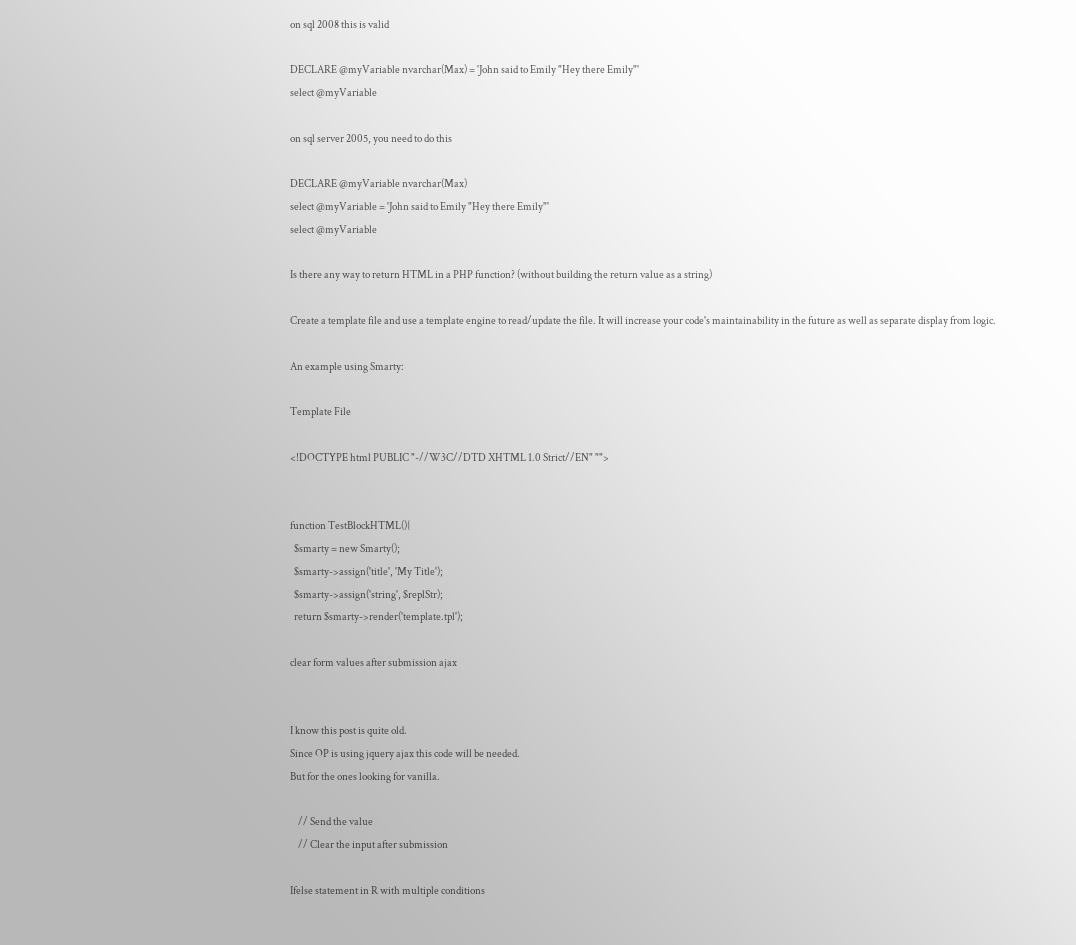on sql 2008 this is valid

DECLARE @myVariable nvarchar(Max) = 'John said to Emily "Hey there Emily"'
select @myVariable

on sql server 2005, you need to do this

DECLARE @myVariable nvarchar(Max)
select @myVariable = 'John said to Emily "Hey there Emily"'
select @myVariable

Is there any way to return HTML in a PHP function? (without building the return value as a string)

Create a template file and use a template engine to read/update the file. It will increase your code's maintainability in the future as well as separate display from logic.

An example using Smarty:

Template File

<!DOCTYPE html PUBLIC "-//W3C//DTD XHTML 1.0 Strict//EN" "">


function TestBlockHTML(){
  $smarty = new Smarty();
  $smarty->assign('title', 'My Title');
  $smarty->assign('string', $replStr);
  return $smarty->render('template.tpl');

clear form values after submission ajax


I know this post is quite old.
Since OP is using jquery ajax this code will be needed.
But for the ones looking for vanilla.

    // Send the value
    // Clear the input after submission

Ifelse statement in R with multiple conditions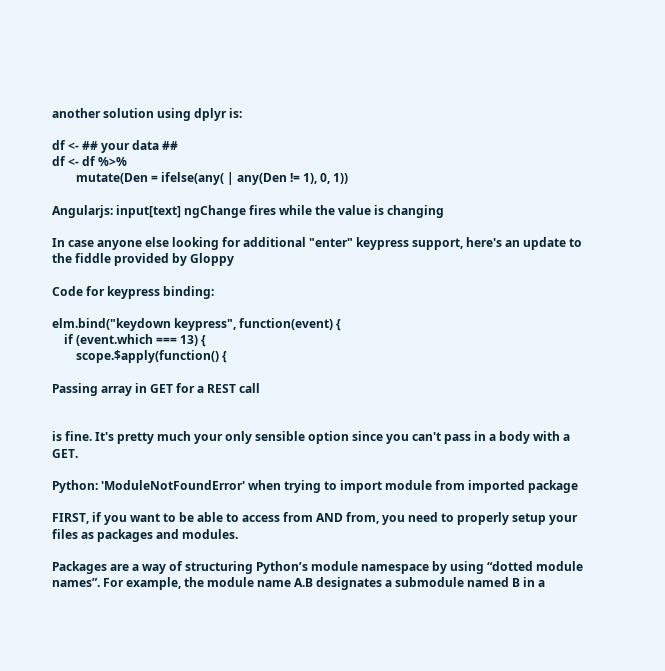another solution using dplyr is:

df <- ## your data ##
df <- df %>%
        mutate(Den = ifelse(any( | any(Den != 1), 0, 1))

Angularjs: input[text] ngChange fires while the value is changing

In case anyone else looking for additional "enter" keypress support, here's an update to the fiddle provided by Gloppy

Code for keypress binding:

elm.bind("keydown keypress", function(event) {
    if (event.which === 13) {
        scope.$apply(function() {

Passing array in GET for a REST call


is fine. It's pretty much your only sensible option since you can't pass in a body with a GET.

Python: 'ModuleNotFoundError' when trying to import module from imported package

FIRST, if you want to be able to access from AND from, you need to properly setup your files as packages and modules.

Packages are a way of structuring Python’s module namespace by using “dotted module names”. For example, the module name A.B designates a submodule named B in a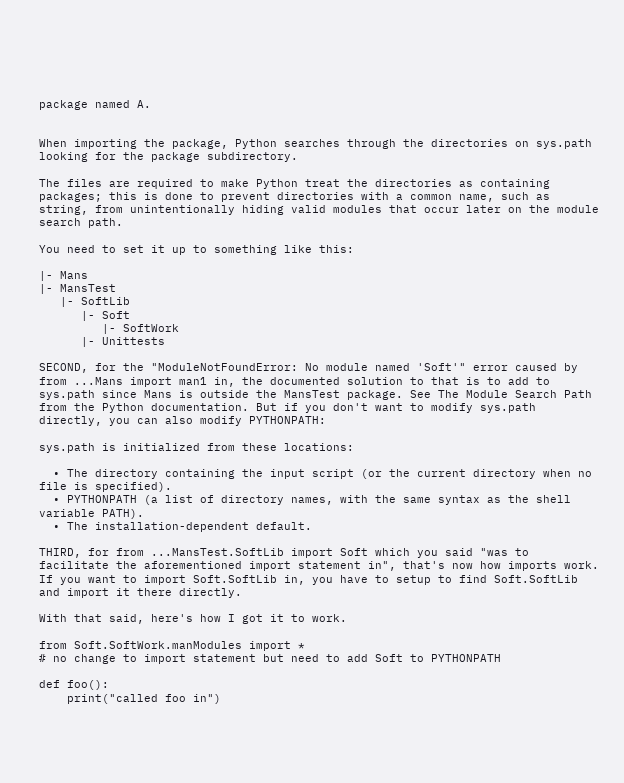package named A.


When importing the package, Python searches through the directories on sys.path looking for the package subdirectory.

The files are required to make Python treat the directories as containing packages; this is done to prevent directories with a common name, such as string, from unintentionally hiding valid modules that occur later on the module search path.

You need to set it up to something like this:

|- Mans
|- MansTest
   |- SoftLib
      |- Soft
         |- SoftWork
      |- Unittests

SECOND, for the "ModuleNotFoundError: No module named 'Soft'" error caused by from ...Mans import man1 in, the documented solution to that is to add to sys.path since Mans is outside the MansTest package. See The Module Search Path from the Python documentation. But if you don't want to modify sys.path directly, you can also modify PYTHONPATH:

sys.path is initialized from these locations:

  • The directory containing the input script (or the current directory when no file is specified).
  • PYTHONPATH (a list of directory names, with the same syntax as the shell variable PATH).
  • The installation-dependent default.

THIRD, for from ...MansTest.SoftLib import Soft which you said "was to facilitate the aforementioned import statement in", that's now how imports work. If you want to import Soft.SoftLib in, you have to setup to find Soft.SoftLib and import it there directly.

With that said, here's how I got it to work.

from Soft.SoftWork.manModules import *
# no change to import statement but need to add Soft to PYTHONPATH

def foo():
    print("called foo in")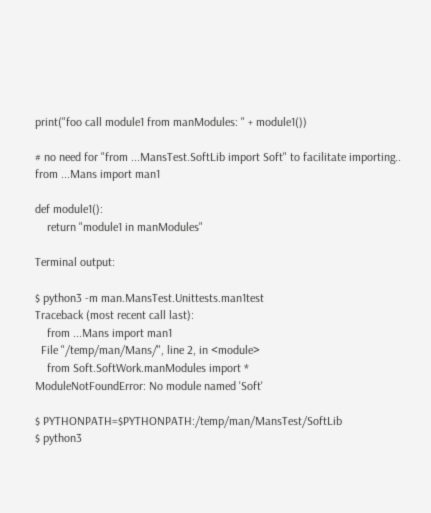print("foo call module1 from manModules: " + module1())

# no need for "from ...MansTest.SoftLib import Soft" to facilitate importing..
from ...Mans import man1

def module1():
    return "module1 in manModules"

Terminal output:

$ python3 -m man.MansTest.Unittests.man1test
Traceback (most recent call last):
    from ...Mans import man1
  File "/temp/man/Mans/", line 2, in <module>
    from Soft.SoftWork.manModules import *
ModuleNotFoundError: No module named 'Soft'

$ PYTHONPATH=$PYTHONPATH:/temp/man/MansTest/SoftLib
$ python3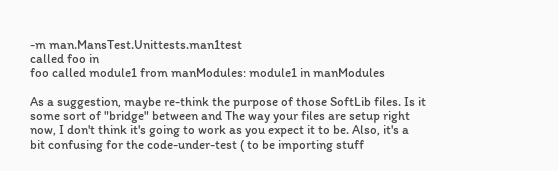-m man.MansTest.Unittests.man1test
called foo in
foo called module1 from manModules: module1 in manModules

As a suggestion, maybe re-think the purpose of those SoftLib files. Is it some sort of "bridge" between and The way your files are setup right now, I don't think it's going to work as you expect it to be. Also, it's a bit confusing for the code-under-test ( to be importing stuff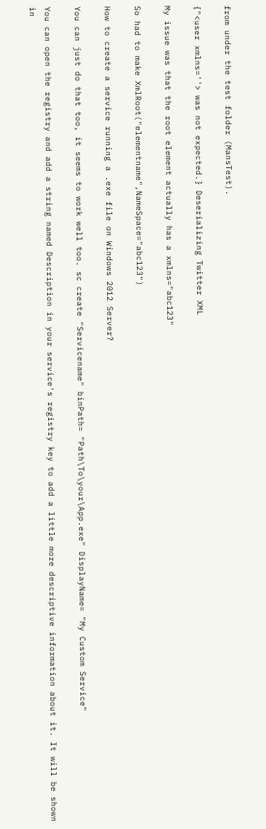from under the test folder (MansTest).

{"<user xmlns=''> was not expected.} Deserializing Twitter XML

My issue was that the root element actually has a xmlns="abc123"

So had to make XmlRoot("elementname",NameSpace="abc123")

How to create a service running a .exe file on Windows 2012 Server?

You can just do that too, it seems to work well too. sc create "Servicename" binPath= "Path\To\your\App.exe" DisplayName= "My Custom Service"

You can open the registry and add a string named Description in your service's registry key to add a little more descriptive information about it. It will be shown in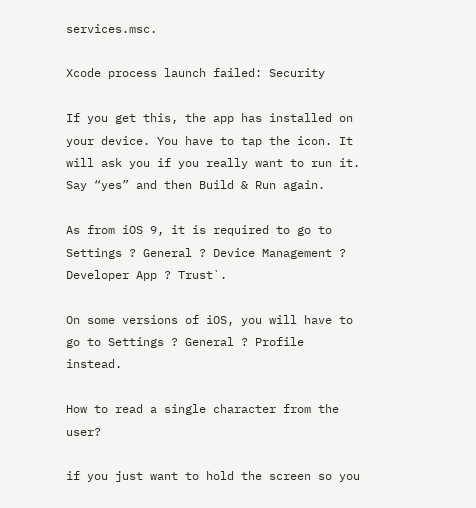services.msc.

Xcode process launch failed: Security

If you get this, the app has installed on your device. You have to tap the icon. It will ask you if you really want to run it. Say “yes” and then Build & Run again.

As from iOS 9, it is required to go to Settings ? General ? Device Management ? Developer App ? Trust`.

On some versions of iOS, you will have to go to Settings ? General ? Profile instead.

How to read a single character from the user?

if you just want to hold the screen so you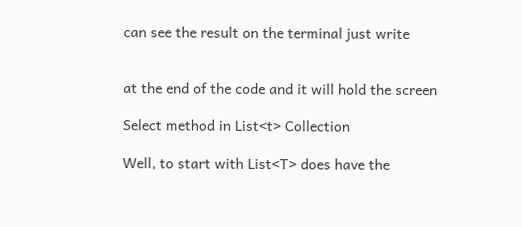can see the result on the terminal just write


at the end of the code and it will hold the screen

Select method in List<t> Collection

Well, to start with List<T> does have the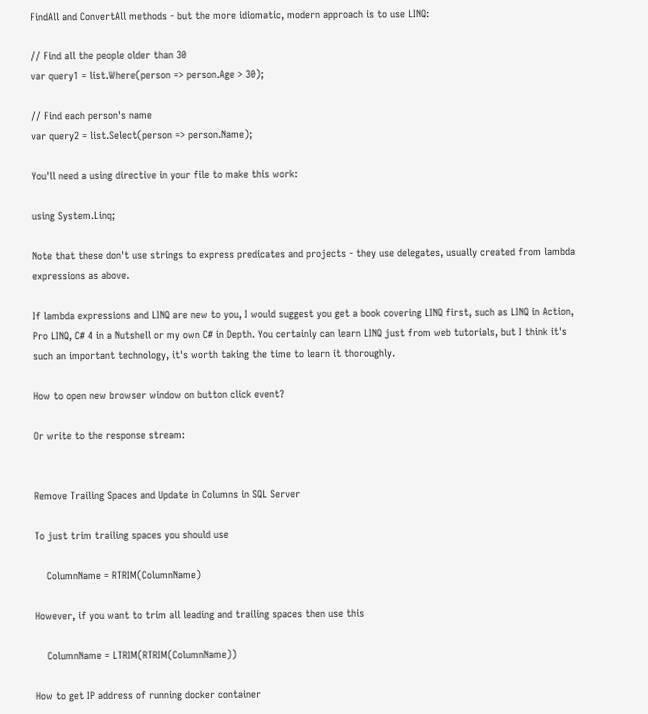FindAll and ConvertAll methods - but the more idiomatic, modern approach is to use LINQ:

// Find all the people older than 30
var query1 = list.Where(person => person.Age > 30);

// Find each person's name
var query2 = list.Select(person => person.Name);

You'll need a using directive in your file to make this work:

using System.Linq;

Note that these don't use strings to express predicates and projects - they use delegates, usually created from lambda expressions as above.

If lambda expressions and LINQ are new to you, I would suggest you get a book covering LINQ first, such as LINQ in Action, Pro LINQ, C# 4 in a Nutshell or my own C# in Depth. You certainly can learn LINQ just from web tutorials, but I think it's such an important technology, it's worth taking the time to learn it thoroughly.

How to open new browser window on button click event?

Or write to the response stream:


Remove Trailing Spaces and Update in Columns in SQL Server

To just trim trailing spaces you should use

    ColumnName = RTRIM(ColumnName)

However, if you want to trim all leading and trailing spaces then use this

    ColumnName = LTRIM(RTRIM(ColumnName))

How to get IP address of running docker container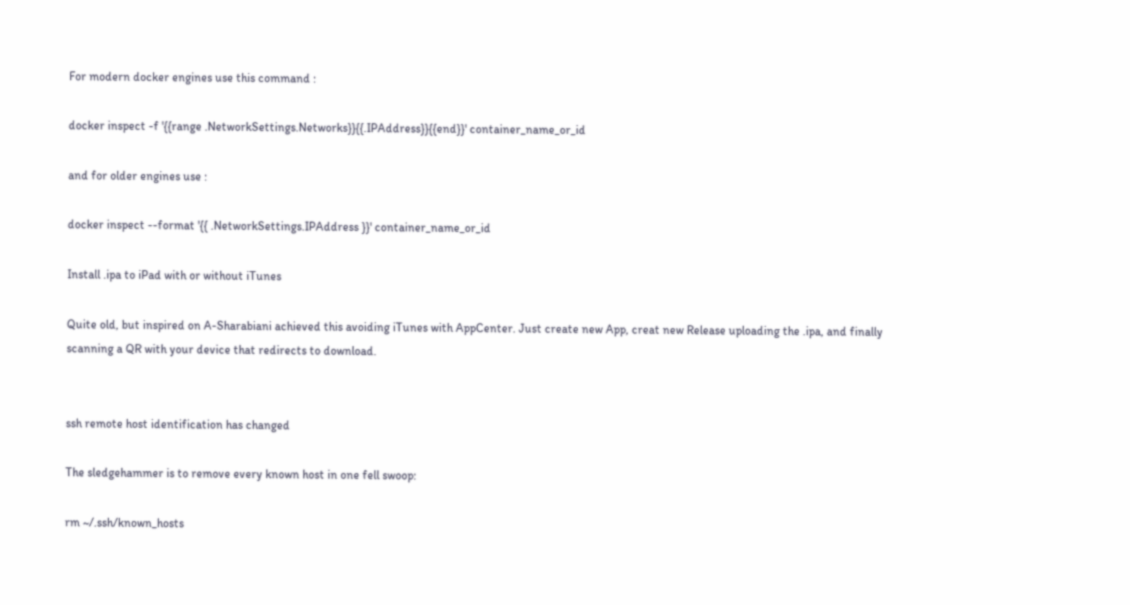For modern docker engines use this command :

docker inspect -f '{{range .NetworkSettings.Networks}}{{.IPAddress}}{{end}}' container_name_or_id

and for older engines use :

docker inspect --format '{{ .NetworkSettings.IPAddress }}' container_name_or_id

Install .ipa to iPad with or without iTunes

Quite old, but inspired on A-Sharabiani achieved this avoiding iTunes with AppCenter. Just create new App, creat new Release uploading the .ipa, and finally scanning a QR with your device that redirects to download.


ssh remote host identification has changed

The sledgehammer is to remove every known host in one fell swoop:

rm ~/.ssh/known_hosts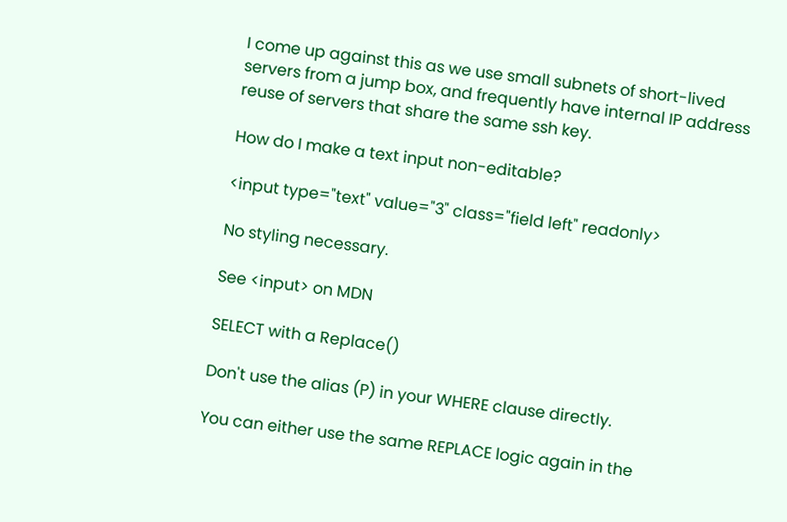I come up against this as we use small subnets of short-lived servers from a jump box, and frequently have internal IP address reuse of servers that share the same ssh key.

How do I make a text input non-editable?

<input type="text" value="3" class="field left" readonly>

No styling necessary.

See <input> on MDN

SELECT with a Replace()

Don't use the alias (P) in your WHERE clause directly.

You can either use the same REPLACE logic again in the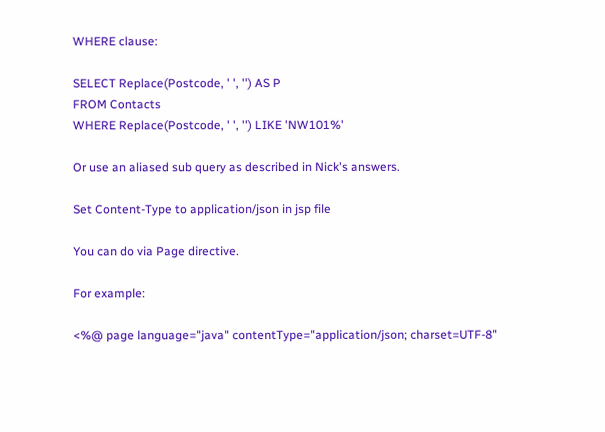WHERE clause:

SELECT Replace(Postcode, ' ', '') AS P
FROM Contacts
WHERE Replace(Postcode, ' ', '') LIKE 'NW101%'

Or use an aliased sub query as described in Nick's answers.

Set Content-Type to application/json in jsp file

You can do via Page directive.

For example:

<%@ page language="java" contentType="application/json; charset=UTF-8"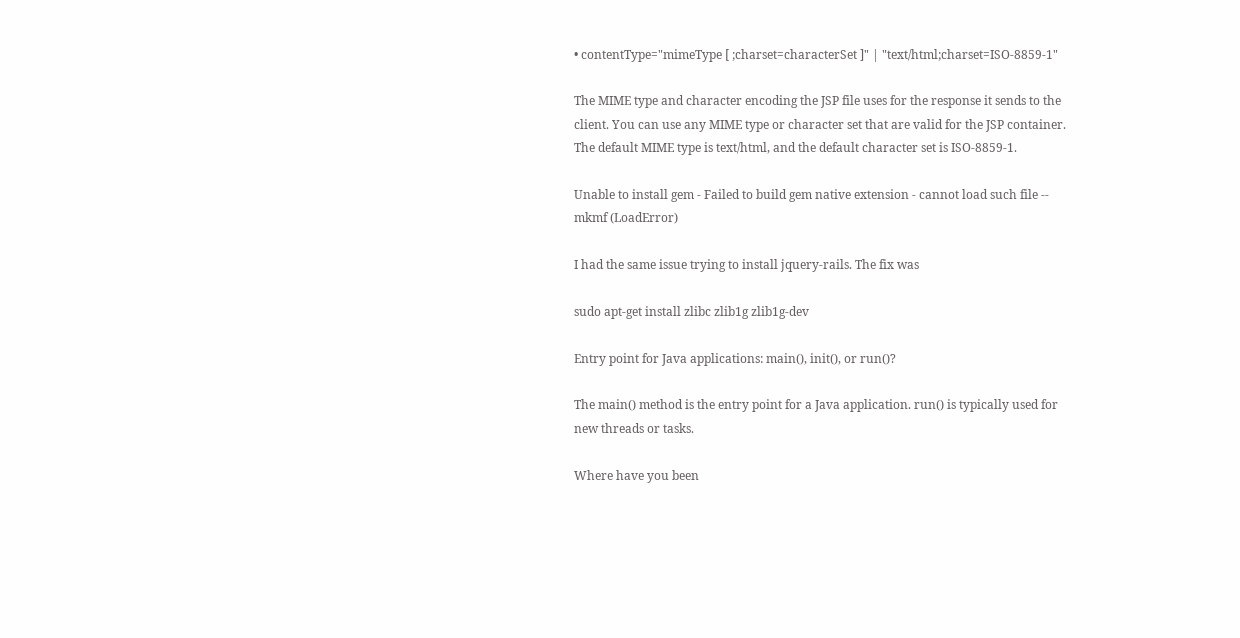• contentType="mimeType [ ;charset=characterSet ]" | "text/html;charset=ISO-8859-1"

The MIME type and character encoding the JSP file uses for the response it sends to the client. You can use any MIME type or character set that are valid for the JSP container. The default MIME type is text/html, and the default character set is ISO-8859-1.

Unable to install gem - Failed to build gem native extension - cannot load such file -- mkmf (LoadError)

I had the same issue trying to install jquery-rails. The fix was

sudo apt-get install zlibc zlib1g zlib1g-dev

Entry point for Java applications: main(), init(), or run()?

The main() method is the entry point for a Java application. run() is typically used for new threads or tasks.

Where have you been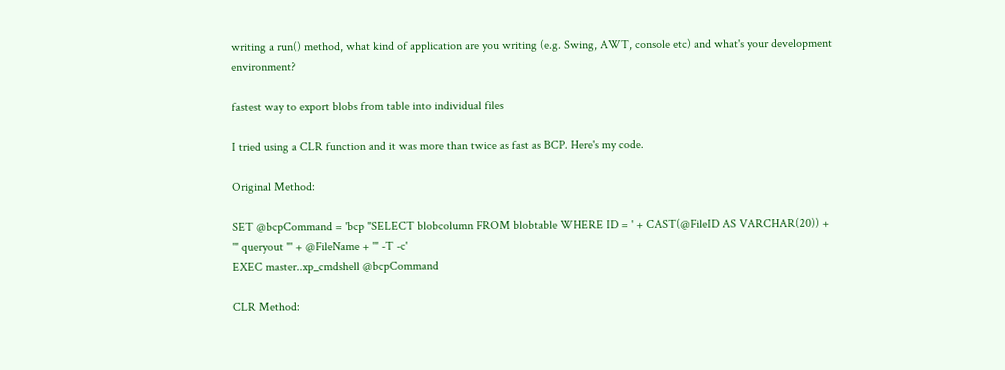writing a run() method, what kind of application are you writing (e.g. Swing, AWT, console etc) and what's your development environment?

fastest way to export blobs from table into individual files

I tried using a CLR function and it was more than twice as fast as BCP. Here's my code.

Original Method:

SET @bcpCommand = 'bcp "SELECT blobcolumn FROM blobtable WHERE ID = ' + CAST(@FileID AS VARCHAR(20)) + '" queryout "' + @FileName + '" -T -c'
EXEC master..xp_cmdshell @bcpCommand

CLR Method: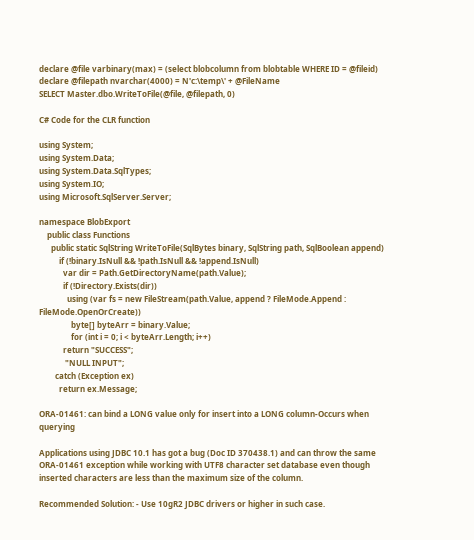declare @file varbinary(max) = (select blobcolumn from blobtable WHERE ID = @fileid)
declare @filepath nvarchar(4000) = N'c:\temp\' + @FileName
SELECT Master.dbo.WriteToFile(@file, @filepath, 0)

C# Code for the CLR function

using System;
using System.Data;
using System.Data.SqlTypes;
using System.IO;
using Microsoft.SqlServer.Server;

namespace BlobExport
    public class Functions
      public static SqlString WriteToFile(SqlBytes binary, SqlString path, SqlBoolean append)
          if (!binary.IsNull && !path.IsNull && !append.IsNull)
            var dir = Path.GetDirectoryName(path.Value);
            if (!Directory.Exists(dir))
              using (var fs = new FileStream(path.Value, append ? FileMode.Append : FileMode.OpenOrCreate))
                byte[] byteArr = binary.Value;
                for (int i = 0; i < byteArr.Length; i++)
            return "SUCCESS";
             "NULL INPUT";
        catch (Exception ex)
          return ex.Message;

ORA-01461: can bind a LONG value only for insert into a LONG column-Occurs when querying

Applications using JDBC 10.1 has got a bug (Doc ID 370438.1) and can throw the same ORA-01461 exception while working with UTF8 character set database even though inserted characters are less than the maximum size of the column.

Recommended Solution: - Use 10gR2 JDBC drivers or higher in such case.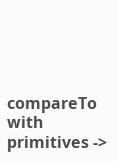compareTo with primitives ->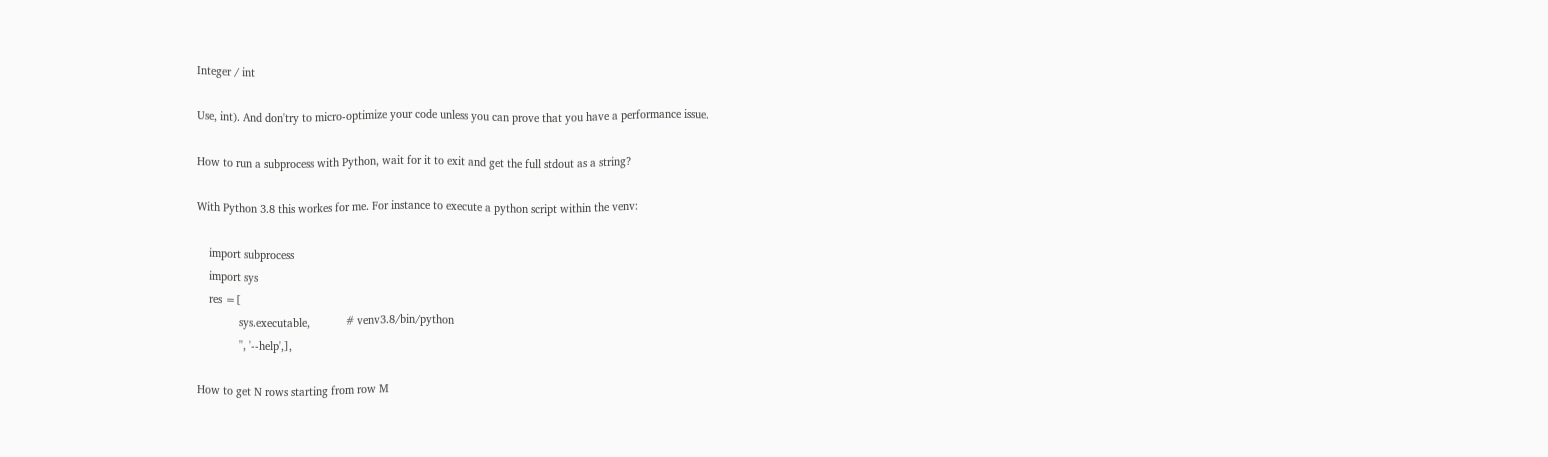Integer / int

Use, int). And don'try to micro-optimize your code unless you can prove that you have a performance issue.

How to run a subprocess with Python, wait for it to exit and get the full stdout as a string?

With Python 3.8 this workes for me. For instance to execute a python script within the venv:

    import subprocess
    import sys
    res =[
              sys.executable,            # venv3.8/bin/python
              '', '--help',],

How to get N rows starting from row M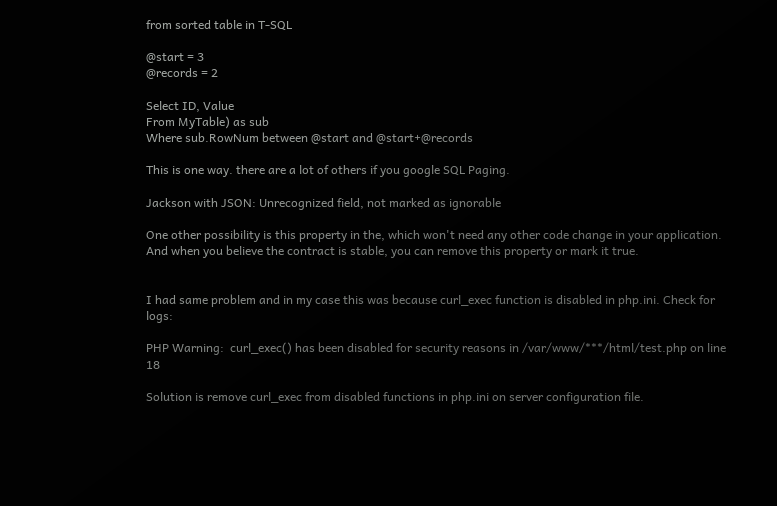from sorted table in T-SQL

@start = 3
@records = 2

Select ID, Value
From MyTable) as sub
Where sub.RowNum between @start and @start+@records

This is one way. there are a lot of others if you google SQL Paging.

Jackson with JSON: Unrecognized field, not marked as ignorable

One other possibility is this property in the, which won't need any other code change in your application. And when you believe the contract is stable, you can remove this property or mark it true.


I had same problem and in my case this was because curl_exec function is disabled in php.ini. Check for logs:

PHP Warning:  curl_exec() has been disabled for security reasons in /var/www/***/html/test.php on line 18

Solution is remove curl_exec from disabled functions in php.ini on server configuration file.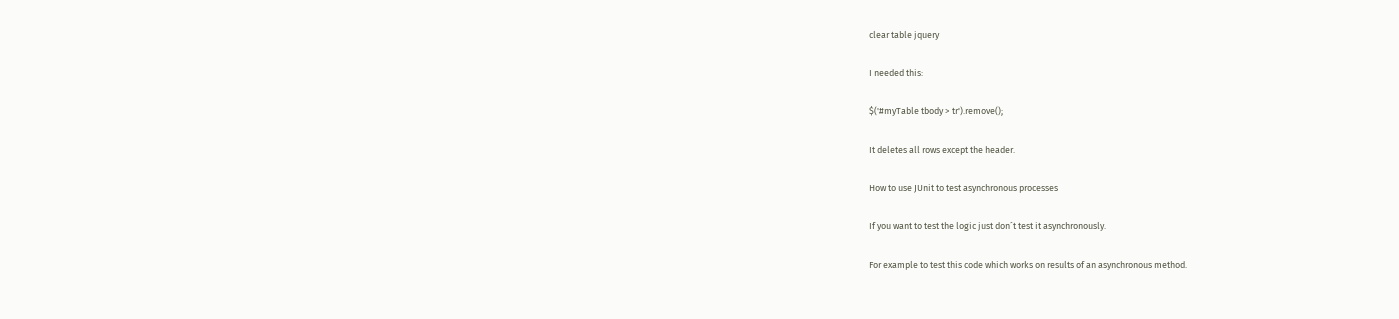clear table jquery

I needed this:

$('#myTable tbody > tr').remove();

It deletes all rows except the header.

How to use JUnit to test asynchronous processes

If you want to test the logic just don´t test it asynchronously.

For example to test this code which works on results of an asynchronous method.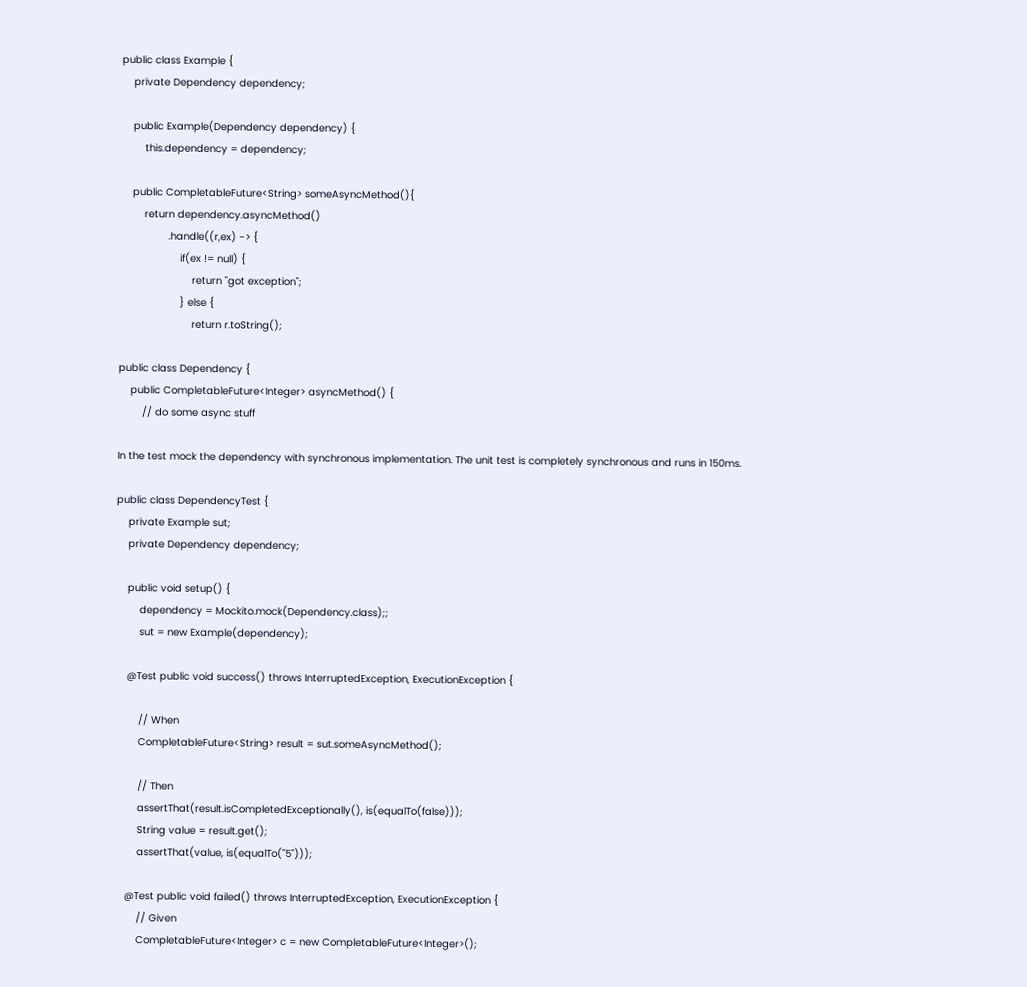public class Example {
    private Dependency dependency;

    public Example(Dependency dependency) {
        this.dependency = dependency;

    public CompletableFuture<String> someAsyncMethod(){
        return dependency.asyncMethod()
                .handle((r,ex) -> {
                    if(ex != null) {
                        return "got exception";
                    } else {
                        return r.toString();

public class Dependency {
    public CompletableFuture<Integer> asyncMethod() {
        // do some async stuff

In the test mock the dependency with synchronous implementation. The unit test is completely synchronous and runs in 150ms.

public class DependencyTest {
    private Example sut;
    private Dependency dependency;

    public void setup() {
        dependency = Mockito.mock(Dependency.class);;
        sut = new Example(dependency);

    @Test public void success() throws InterruptedException, ExecutionException {

        // When
        CompletableFuture<String> result = sut.someAsyncMethod();

        // Then
        assertThat(result.isCompletedExceptionally(), is(equalTo(false)));
        String value = result.get();
        assertThat(value, is(equalTo("5")));

    @Test public void failed() throws InterruptedException, ExecutionException {
        // Given
        CompletableFuture<Integer> c = new CompletableFuture<Integer>();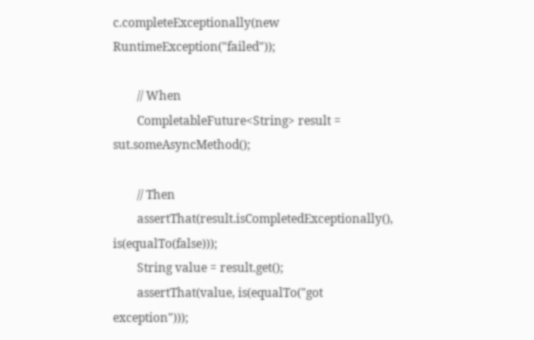c.completeExceptionally(new RuntimeException("failed"));

        // When
        CompletableFuture<String> result = sut.someAsyncMethod();

        // Then
        assertThat(result.isCompletedExceptionally(), is(equalTo(false)));
        String value = result.get();
        assertThat(value, is(equalTo("got exception")));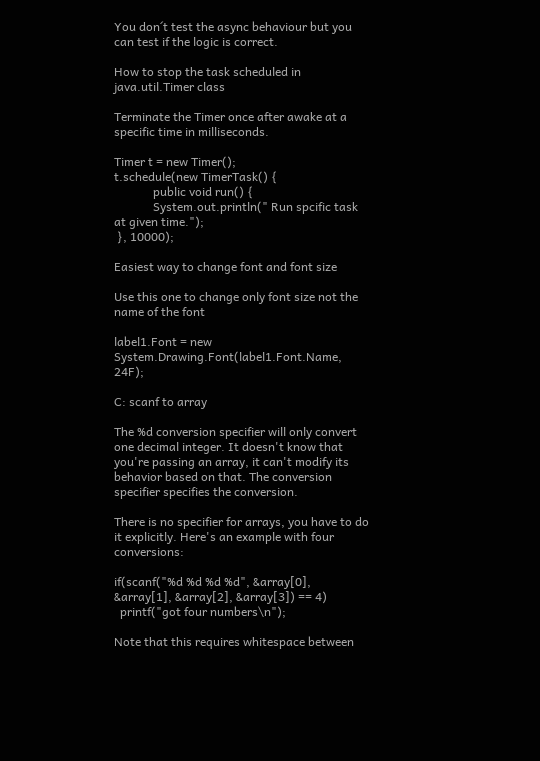You don´t test the async behaviour but you can test if the logic is correct.

How to stop the task scheduled in java.util.Timer class

Terminate the Timer once after awake at a specific time in milliseconds.

Timer t = new Timer();
t.schedule(new TimerTask() {
             public void run() {
             System.out.println(" Run spcific task at given time.");
 }, 10000);

Easiest way to change font and font size

Use this one to change only font size not the name of the font

label1.Font = new System.Drawing.Font(label1.Font.Name, 24F);

C: scanf to array

The %d conversion specifier will only convert one decimal integer. It doesn't know that you're passing an array, it can't modify its behavior based on that. The conversion specifier specifies the conversion.

There is no specifier for arrays, you have to do it explicitly. Here's an example with four conversions:

if(scanf("%d %d %d %d", &array[0], &array[1], &array[2], &array[3]) == 4)
  printf("got four numbers\n");

Note that this requires whitespace between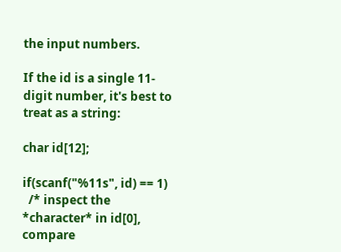the input numbers.

If the id is a single 11-digit number, it's best to treat as a string:

char id[12];

if(scanf("%11s", id) == 1)
  /* inspect the *character* in id[0], compare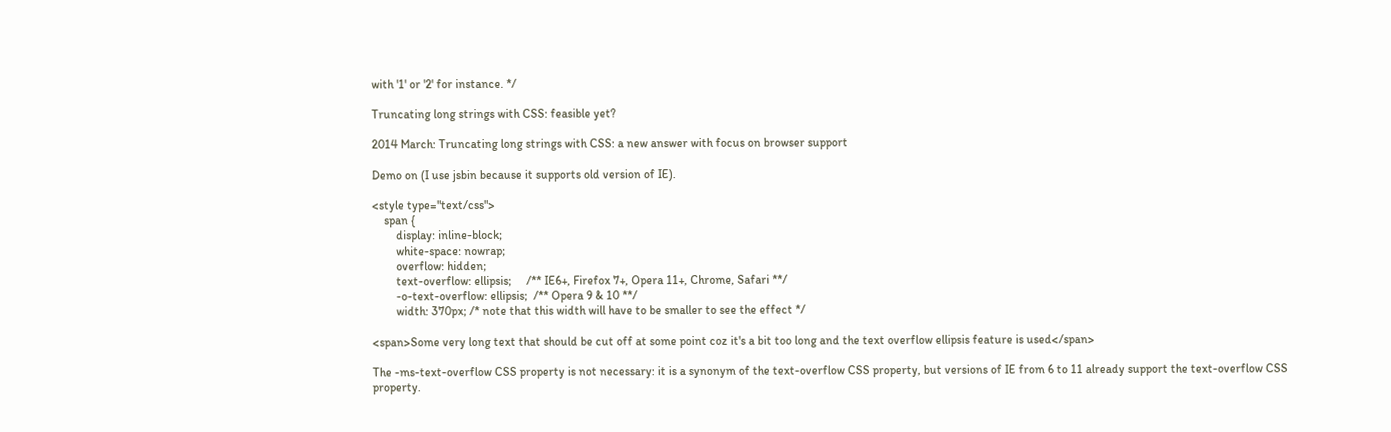with '1' or '2' for instance. */

Truncating long strings with CSS: feasible yet?

2014 March: Truncating long strings with CSS: a new answer with focus on browser support

Demo on (I use jsbin because it supports old version of IE).

<style type="text/css">
    span {
        display: inline-block;
        white-space: nowrap;
        overflow: hidden;
        text-overflow: ellipsis;     /** IE6+, Firefox 7+, Opera 11+, Chrome, Safari **/
        -o-text-overflow: ellipsis;  /** Opera 9 & 10 **/
        width: 370px; /* note that this width will have to be smaller to see the effect */

<span>Some very long text that should be cut off at some point coz it's a bit too long and the text overflow ellipsis feature is used</span>

The -ms-text-overflow CSS property is not necessary: it is a synonym of the text-overflow CSS property, but versions of IE from 6 to 11 already support the text-overflow CSS property.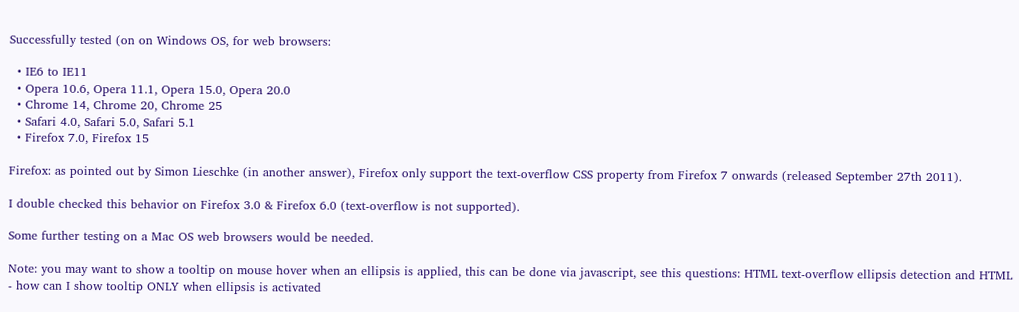Successfully tested (on on Windows OS, for web browsers:

  • IE6 to IE11
  • Opera 10.6, Opera 11.1, Opera 15.0, Opera 20.0
  • Chrome 14, Chrome 20, Chrome 25
  • Safari 4.0, Safari 5.0, Safari 5.1
  • Firefox 7.0, Firefox 15

Firefox: as pointed out by Simon Lieschke (in another answer), Firefox only support the text-overflow CSS property from Firefox 7 onwards (released September 27th 2011).

I double checked this behavior on Firefox 3.0 & Firefox 6.0 (text-overflow is not supported).

Some further testing on a Mac OS web browsers would be needed.

Note: you may want to show a tooltip on mouse hover when an ellipsis is applied, this can be done via javascript, see this questions: HTML text-overflow ellipsis detection and HTML - how can I show tooltip ONLY when ellipsis is activated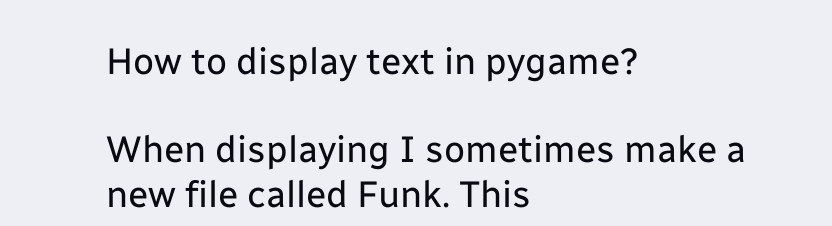How to display text in pygame?

When displaying I sometimes make a new file called Funk. This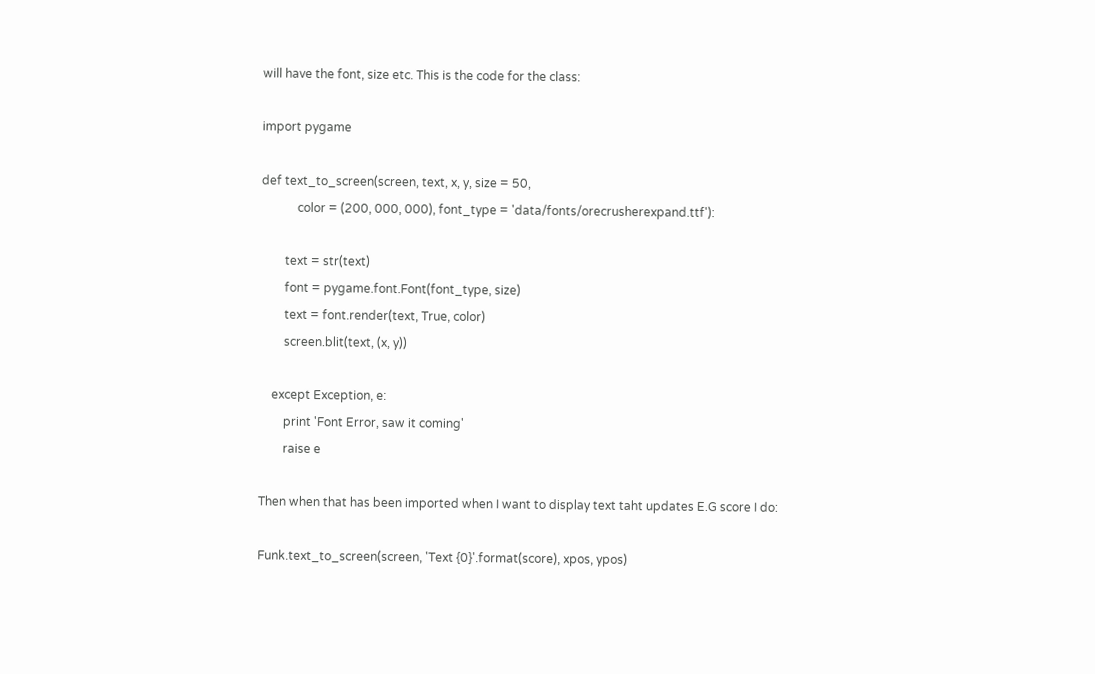will have the font, size etc. This is the code for the class:

import pygame

def text_to_screen(screen, text, x, y, size = 50,
            color = (200, 000, 000), font_type = 'data/fonts/orecrusherexpand.ttf'):

        text = str(text)
        font = pygame.font.Font(font_type, size)
        text = font.render(text, True, color)
        screen.blit(text, (x, y))

    except Exception, e:
        print 'Font Error, saw it coming'
        raise e

Then when that has been imported when I want to display text taht updates E.G score I do:

Funk.text_to_screen(screen, 'Text {0}'.format(score), xpos, ypos)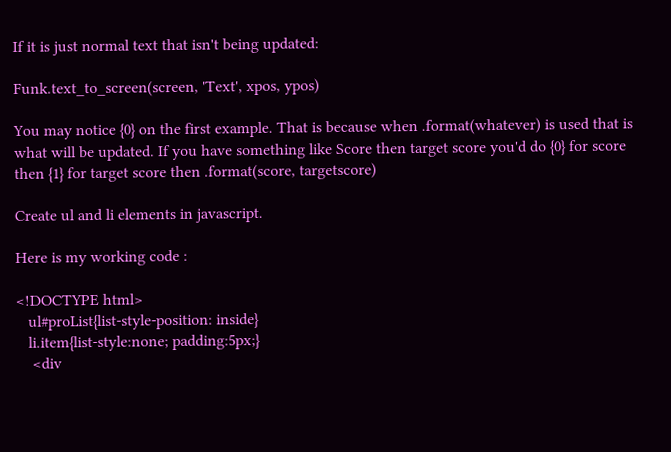If it is just normal text that isn't being updated:

Funk.text_to_screen(screen, 'Text', xpos, ypos)

You may notice {0} on the first example. That is because when .format(whatever) is used that is what will be updated. If you have something like Score then target score you'd do {0} for score then {1} for target score then .format(score, targetscore)

Create ul and li elements in javascript.

Here is my working code :

<!DOCTYPE html>
   ul#proList{list-style-position: inside}
   li.item{list-style:none; padding:5px;}
    <div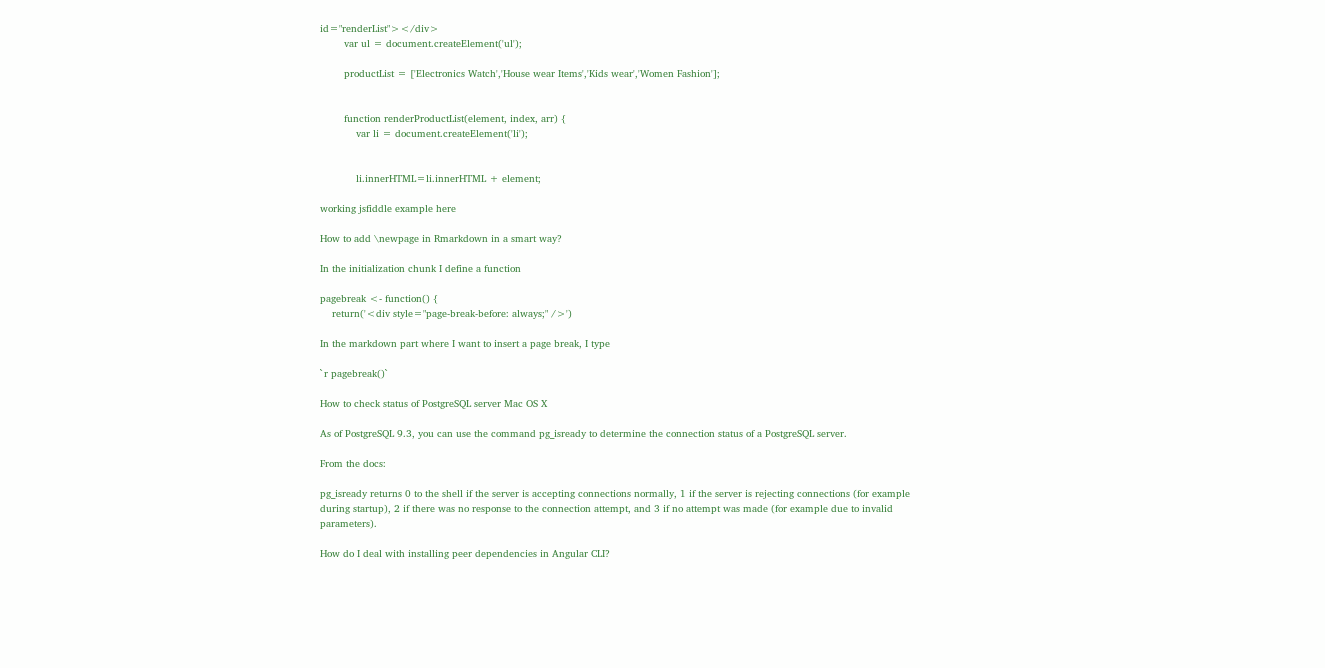id="renderList"></div>
        var ul = document.createElement('ul');

        productList = ['Electronics Watch','House wear Items','Kids wear','Women Fashion'];


        function renderProductList(element, index, arr) {
            var li = document.createElement('li');


            li.innerHTML=li.innerHTML + element;

working jsfiddle example here

How to add \newpage in Rmarkdown in a smart way?

In the initialization chunk I define a function

pagebreak <- function() {
    return('<div style="page-break-before: always;" />')

In the markdown part where I want to insert a page break, I type

`r pagebreak()`

How to check status of PostgreSQL server Mac OS X

As of PostgreSQL 9.3, you can use the command pg_isready to determine the connection status of a PostgreSQL server.

From the docs:

pg_isready returns 0 to the shell if the server is accepting connections normally, 1 if the server is rejecting connections (for example during startup), 2 if there was no response to the connection attempt, and 3 if no attempt was made (for example due to invalid parameters).

How do I deal with installing peer dependencies in Angular CLI?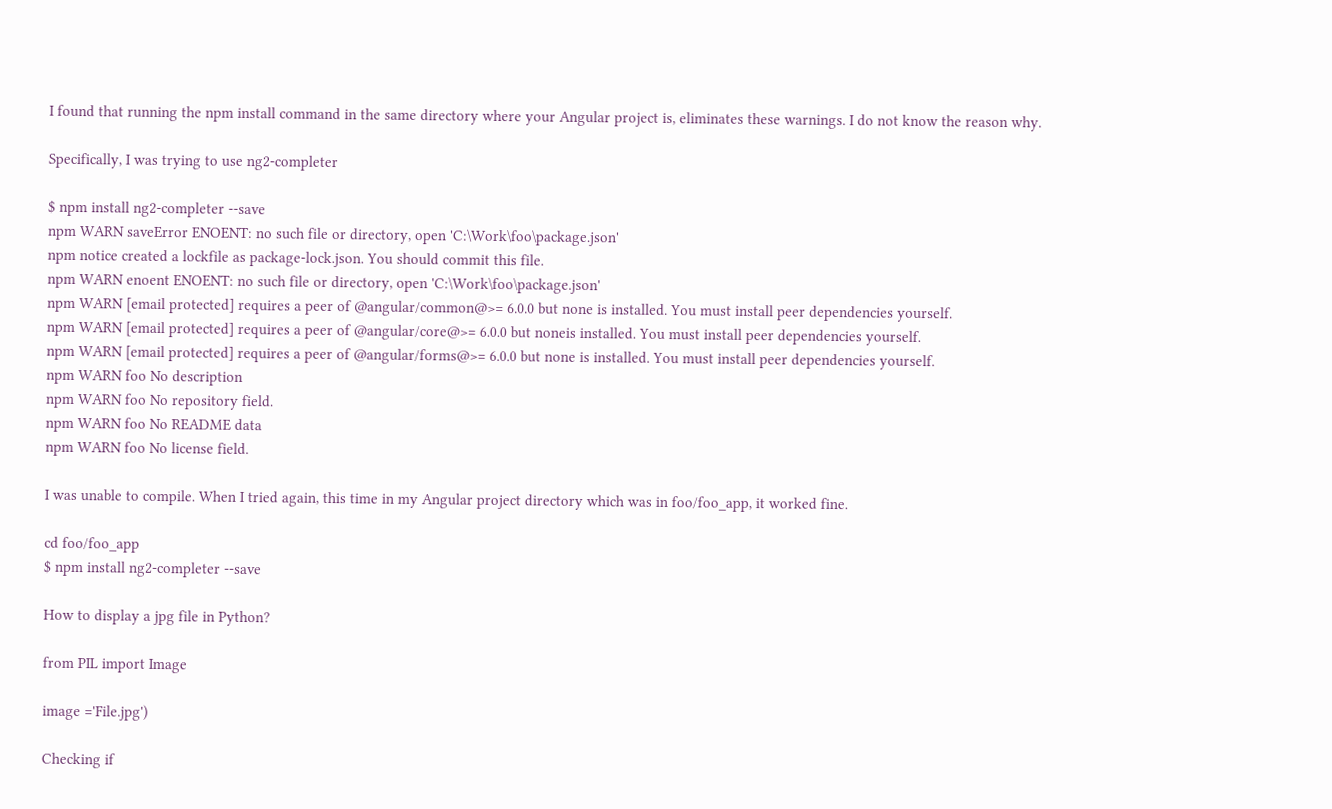I found that running the npm install command in the same directory where your Angular project is, eliminates these warnings. I do not know the reason why.

Specifically, I was trying to use ng2-completer

$ npm install ng2-completer --save
npm WARN saveError ENOENT: no such file or directory, open 'C:\Work\foo\package.json'
npm notice created a lockfile as package-lock.json. You should commit this file.
npm WARN enoent ENOENT: no such file or directory, open 'C:\Work\foo\package.json'
npm WARN [email protected] requires a peer of @angular/common@>= 6.0.0 but none is installed. You must install peer dependencies yourself.
npm WARN [email protected] requires a peer of @angular/core@>= 6.0.0 but noneis installed. You must install peer dependencies yourself.
npm WARN [email protected] requires a peer of @angular/forms@>= 6.0.0 but none is installed. You must install peer dependencies yourself.
npm WARN foo No description
npm WARN foo No repository field.
npm WARN foo No README data
npm WARN foo No license field.

I was unable to compile. When I tried again, this time in my Angular project directory which was in foo/foo_app, it worked fine.

cd foo/foo_app
$ npm install ng2-completer --save

How to display a jpg file in Python?

from PIL import Image

image ='File.jpg')

Checking if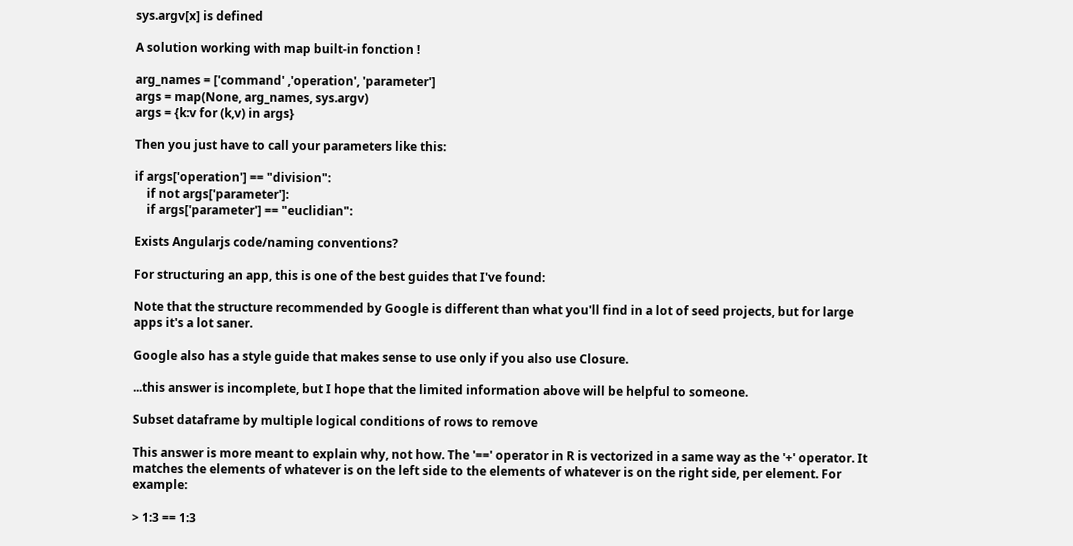sys.argv[x] is defined

A solution working with map built-in fonction !

arg_names = ['command' ,'operation', 'parameter']
args = map(None, arg_names, sys.argv)
args = {k:v for (k,v) in args}

Then you just have to call your parameters like this:

if args['operation'] == "division":
    if not args['parameter']:
    if args['parameter'] == "euclidian":

Exists Angularjs code/naming conventions?

For structuring an app, this is one of the best guides that I've found:

Note that the structure recommended by Google is different than what you'll find in a lot of seed projects, but for large apps it's a lot saner.

Google also has a style guide that makes sense to use only if you also use Closure.

...this answer is incomplete, but I hope that the limited information above will be helpful to someone.

Subset dataframe by multiple logical conditions of rows to remove

This answer is more meant to explain why, not how. The '==' operator in R is vectorized in a same way as the '+' operator. It matches the elements of whatever is on the left side to the elements of whatever is on the right side, per element. For example:

> 1:3 == 1:3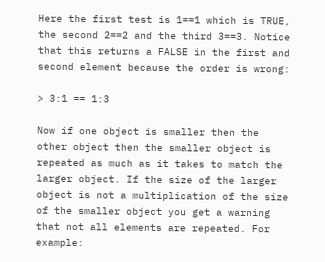Here the first test is 1==1 which is TRUE, the second 2==2 and the third 3==3. Notice that this returns a FALSE in the first and second element because the order is wrong:

> 3:1 == 1:3

Now if one object is smaller then the other object then the smaller object is repeated as much as it takes to match the larger object. If the size of the larger object is not a multiplication of the size of the smaller object you get a warning that not all elements are repeated. For example: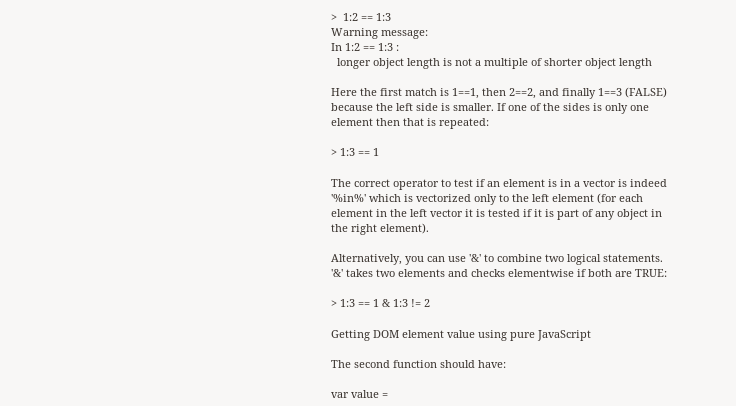>  1:2 == 1:3
Warning message:
In 1:2 == 1:3 :
  longer object length is not a multiple of shorter object length

Here the first match is 1==1, then 2==2, and finally 1==3 (FALSE) because the left side is smaller. If one of the sides is only one element then that is repeated:

> 1:3 == 1

The correct operator to test if an element is in a vector is indeed '%in%' which is vectorized only to the left element (for each element in the left vector it is tested if it is part of any object in the right element).

Alternatively, you can use '&' to combine two logical statements. '&' takes two elements and checks elementwise if both are TRUE:

> 1:3 == 1 & 1:3 != 2

Getting DOM element value using pure JavaScript

The second function should have:

var value =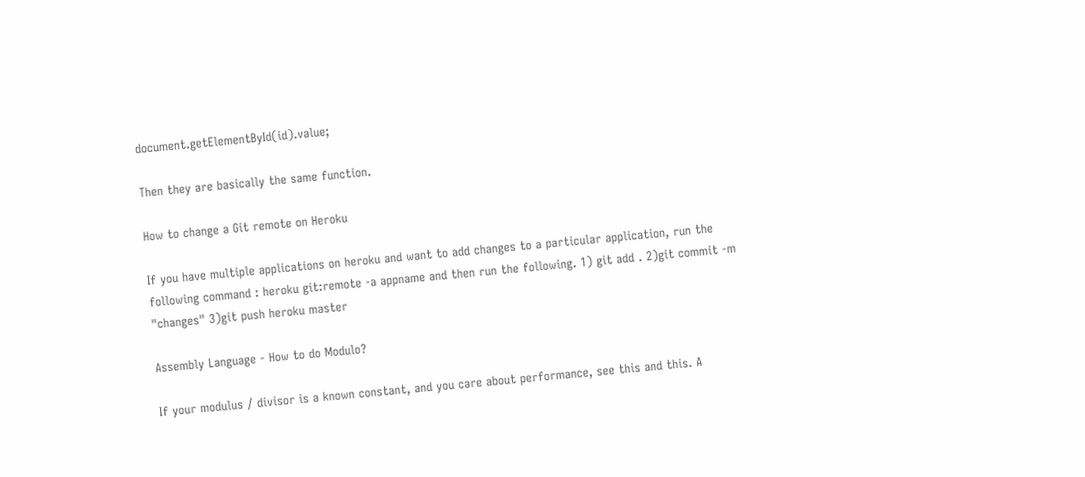document.getElementById(id).value;

Then they are basically the same function.

How to change a Git remote on Heroku

If you have multiple applications on heroku and want to add changes to a particular application, run the following command : heroku git:remote -a appname and then run the following. 1) git add . 2)git commit -m "changes" 3)git push heroku master

Assembly Language - How to do Modulo?

If your modulus / divisor is a known constant, and you care about performance, see this and this. A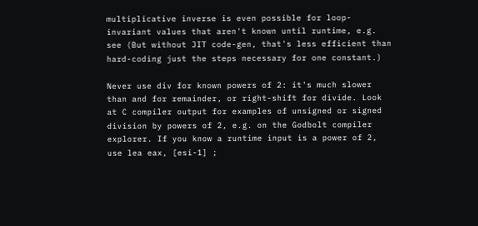multiplicative inverse is even possible for loop-invariant values that aren't known until runtime, e.g. see (But without JIT code-gen, that's less efficient than hard-coding just the steps necessary for one constant.)

Never use div for known powers of 2: it's much slower than and for remainder, or right-shift for divide. Look at C compiler output for examples of unsigned or signed division by powers of 2, e.g. on the Godbolt compiler explorer. If you know a runtime input is a power of 2, use lea eax, [esi-1] ;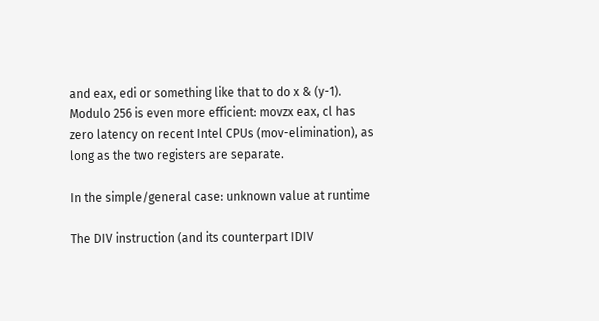and eax, edi or something like that to do x & (y-1). Modulo 256 is even more efficient: movzx eax, cl has zero latency on recent Intel CPUs (mov-elimination), as long as the two registers are separate.

In the simple/general case: unknown value at runtime

The DIV instruction (and its counterpart IDIV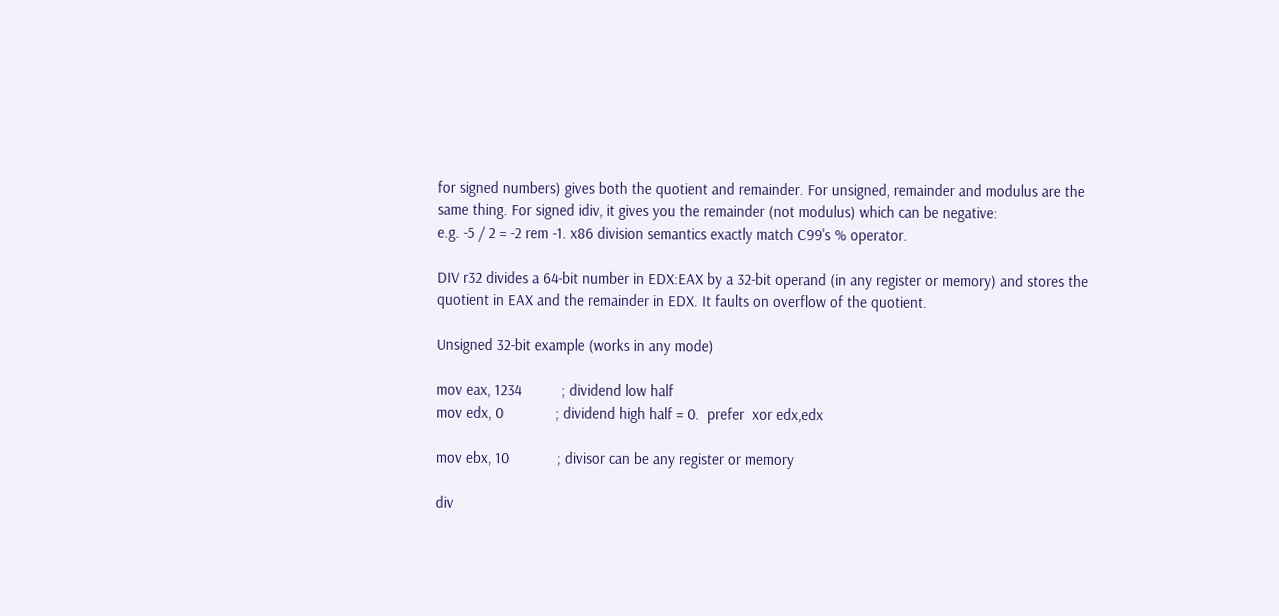for signed numbers) gives both the quotient and remainder. For unsigned, remainder and modulus are the same thing. For signed idiv, it gives you the remainder (not modulus) which can be negative:
e.g. -5 / 2 = -2 rem -1. x86 division semantics exactly match C99's % operator.

DIV r32 divides a 64-bit number in EDX:EAX by a 32-bit operand (in any register or memory) and stores the quotient in EAX and the remainder in EDX. It faults on overflow of the quotient.

Unsigned 32-bit example (works in any mode)

mov eax, 1234          ; dividend low half
mov edx, 0             ; dividend high half = 0.  prefer  xor edx,edx

mov ebx, 10            ; divisor can be any register or memory

div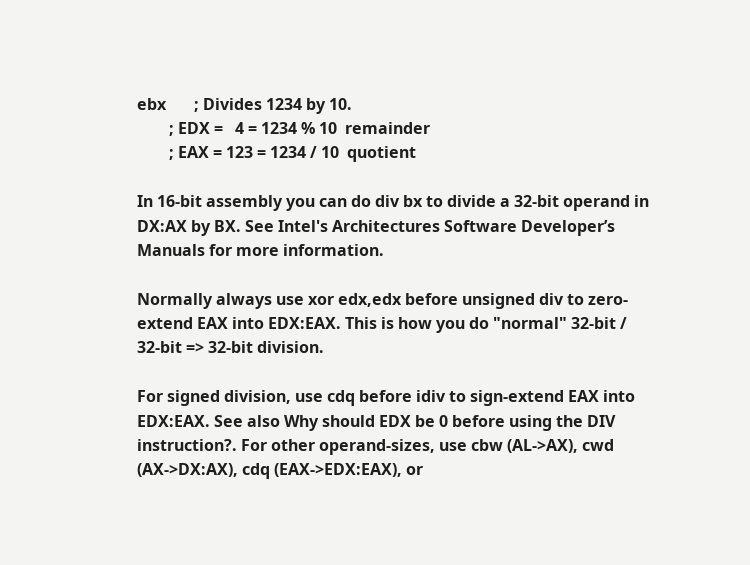ebx       ; Divides 1234 by 10.
        ; EDX =   4 = 1234 % 10  remainder
        ; EAX = 123 = 1234 / 10  quotient

In 16-bit assembly you can do div bx to divide a 32-bit operand in DX:AX by BX. See Intel's Architectures Software Developer’s Manuals for more information.

Normally always use xor edx,edx before unsigned div to zero-extend EAX into EDX:EAX. This is how you do "normal" 32-bit / 32-bit => 32-bit division.

For signed division, use cdq before idiv to sign-extend EAX into EDX:EAX. See also Why should EDX be 0 before using the DIV instruction?. For other operand-sizes, use cbw (AL->AX), cwd (AX->DX:AX), cdq (EAX->EDX:EAX), or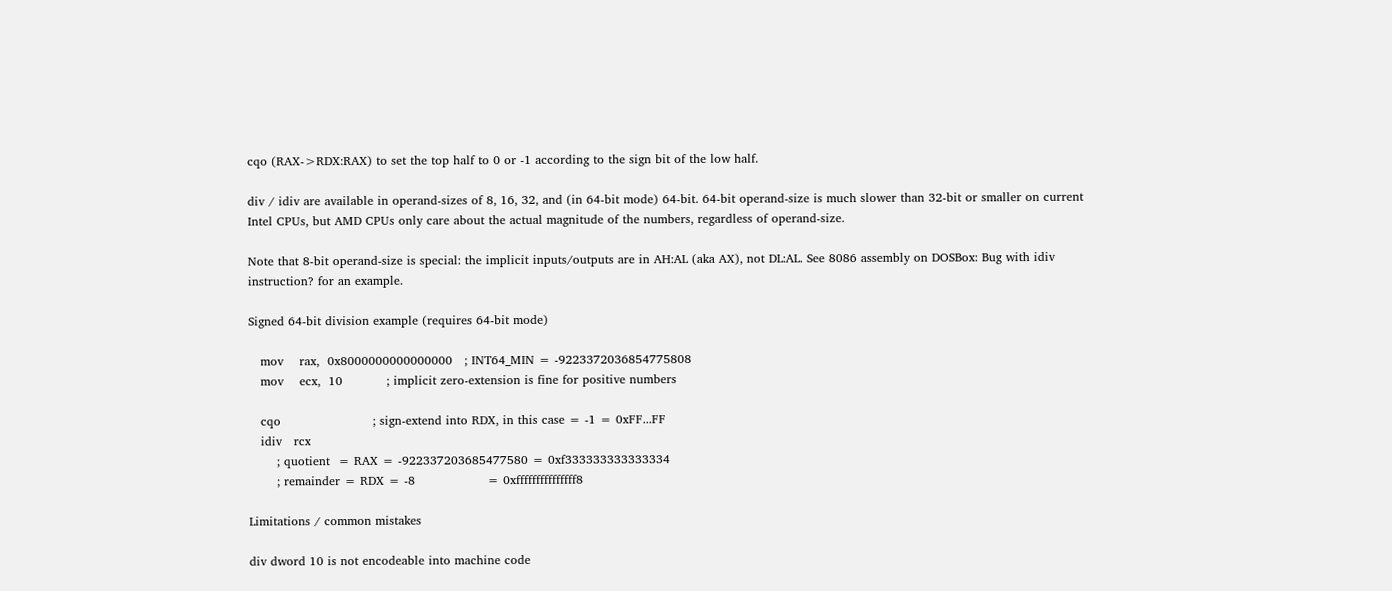cqo (RAX->RDX:RAX) to set the top half to 0 or -1 according to the sign bit of the low half.

div / idiv are available in operand-sizes of 8, 16, 32, and (in 64-bit mode) 64-bit. 64-bit operand-size is much slower than 32-bit or smaller on current Intel CPUs, but AMD CPUs only care about the actual magnitude of the numbers, regardless of operand-size.

Note that 8-bit operand-size is special: the implicit inputs/outputs are in AH:AL (aka AX), not DL:AL. See 8086 assembly on DOSBox: Bug with idiv instruction? for an example.

Signed 64-bit division example (requires 64-bit mode)

   mov    rax,  0x8000000000000000   ; INT64_MIN = -9223372036854775808
   mov    ecx,  10           ; implicit zero-extension is fine for positive numbers

   cqo                       ; sign-extend into RDX, in this case = -1 = 0xFF...FF
   idiv   rcx
       ; quotient  = RAX = -922337203685477580 = 0xf333333333333334
       ; remainder = RDX = -8                  = 0xfffffffffffffff8

Limitations / common mistakes

div dword 10 is not encodeable into machine code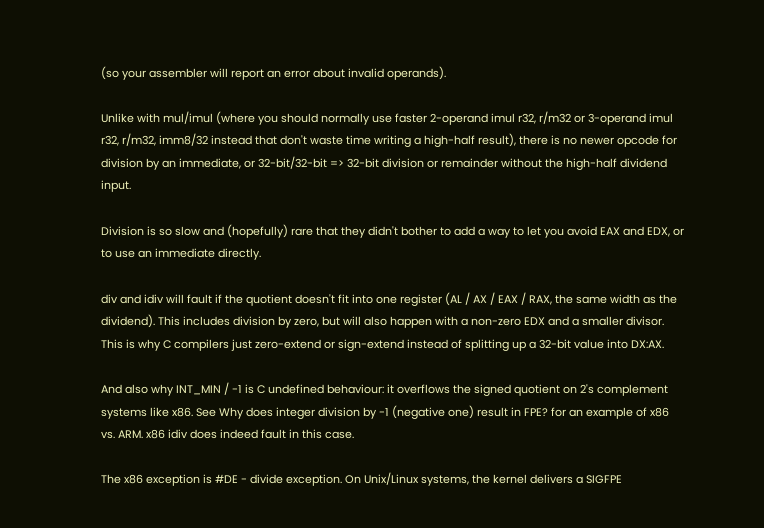(so your assembler will report an error about invalid operands).

Unlike with mul/imul (where you should normally use faster 2-operand imul r32, r/m32 or 3-operand imul r32, r/m32, imm8/32 instead that don't waste time writing a high-half result), there is no newer opcode for division by an immediate, or 32-bit/32-bit => 32-bit division or remainder without the high-half dividend input.

Division is so slow and (hopefully) rare that they didn't bother to add a way to let you avoid EAX and EDX, or to use an immediate directly.

div and idiv will fault if the quotient doesn't fit into one register (AL / AX / EAX / RAX, the same width as the dividend). This includes division by zero, but will also happen with a non-zero EDX and a smaller divisor. This is why C compilers just zero-extend or sign-extend instead of splitting up a 32-bit value into DX:AX.

And also why INT_MIN / -1 is C undefined behaviour: it overflows the signed quotient on 2's complement systems like x86. See Why does integer division by -1 (negative one) result in FPE? for an example of x86 vs. ARM. x86 idiv does indeed fault in this case.

The x86 exception is #DE - divide exception. On Unix/Linux systems, the kernel delivers a SIGFPE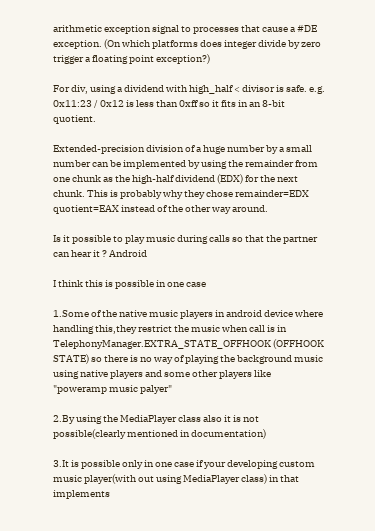arithmetic exception signal to processes that cause a #DE exception. (On which platforms does integer divide by zero trigger a floating point exception?)

For div, using a dividend with high_half < divisor is safe. e.g. 0x11:23 / 0x12 is less than 0xff so it fits in an 8-bit quotient.

Extended-precision division of a huge number by a small number can be implemented by using the remainder from one chunk as the high-half dividend (EDX) for the next chunk. This is probably why they chose remainder=EDX quotient=EAX instead of the other way around.

Is it possible to play music during calls so that the partner can hear it ? Android

I think this is possible in one case

1.Some of the native music players in android device where handling this,they restrict the music when call is in TelephonyManager.EXTRA_STATE_OFFHOOK (OFFHOOK STATE) so there is no way of playing the background music using native players and some other players like "poweramp music palyer"

2.By using the MediaPlayer class also it is not possible(clearly mentioned in documentation)

3.It is possible only in one case if your developing custom music player(with out using MediaPlayer class) in that implements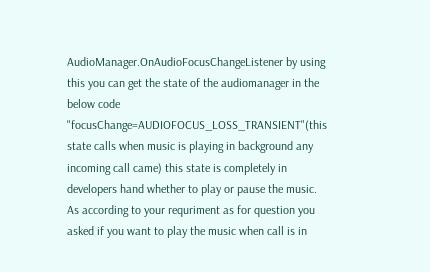AudioManager.OnAudioFocusChangeListener by using this you can get the state of the audiomanager in the below code "focusChange=AUDIOFOCUS_LOSS_TRANSIENT"(this state calls when music is playing in background any incoming call came) this state is completely in developers hand whether to play or pause the music. As according to your requriment as for question you asked if you want to play the music when call is in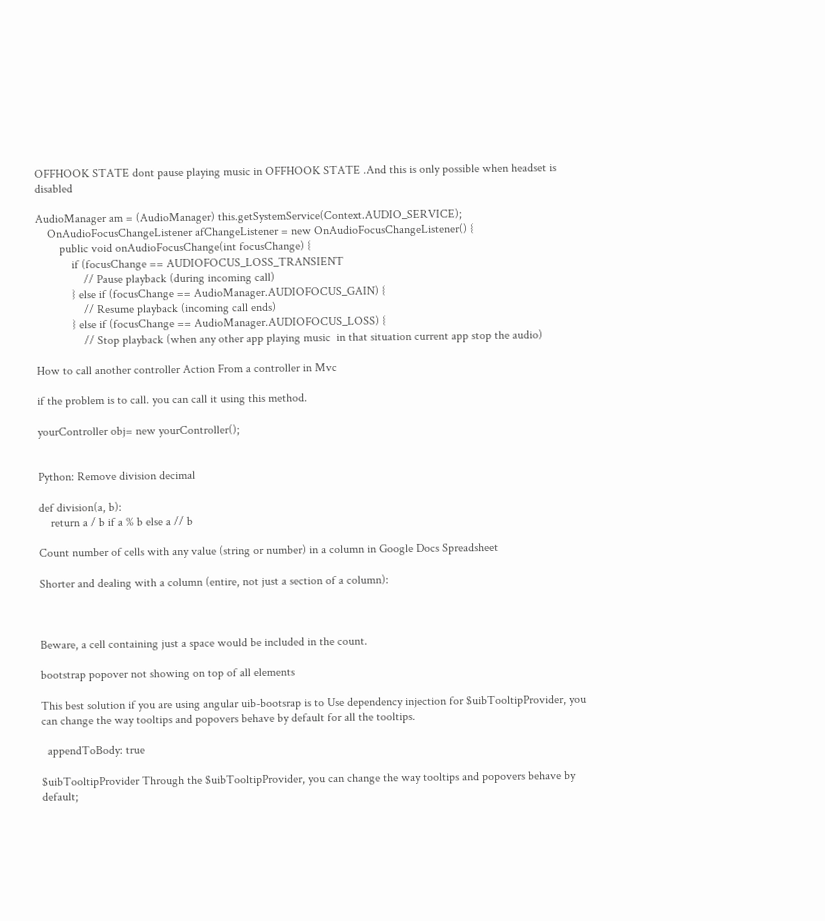OFFHOOK STATE dont pause playing music in OFFHOOK STATE .And this is only possible when headset is disabled

AudioManager am = (AudioManager) this.getSystemService(Context.AUDIO_SERVICE);
    OnAudioFocusChangeListener afChangeListener = new OnAudioFocusChangeListener() {
        public void onAudioFocusChange(int focusChange) {
            if (focusChange == AUDIOFOCUS_LOSS_TRANSIENT
                // Pause playback (during incoming call)
            } else if (focusChange == AudioManager.AUDIOFOCUS_GAIN) {
                // Resume playback (incoming call ends)
            } else if (focusChange == AudioManager.AUDIOFOCUS_LOSS) {
                // Stop playback (when any other app playing music  in that situation current app stop the audio)

How to call another controller Action From a controller in Mvc

if the problem is to call. you can call it using this method.

yourController obj= new yourController();


Python: Remove division decimal

def division(a, b):
    return a / b if a % b else a // b

Count number of cells with any value (string or number) in a column in Google Docs Spreadsheet

Shorter and dealing with a column (entire, not just a section of a column):



Beware, a cell containing just a space would be included in the count.

bootstrap popover not showing on top of all elements

This best solution if you are using angular uib-bootsrap is to Use dependency injection for $uibTooltipProvider, you can change the way tooltips and popovers behave by default for all the tooltips.

  appendToBody: true

$uibTooltipProvider Through the $uibTooltipProvider, you can change the way tooltips and popovers behave by default;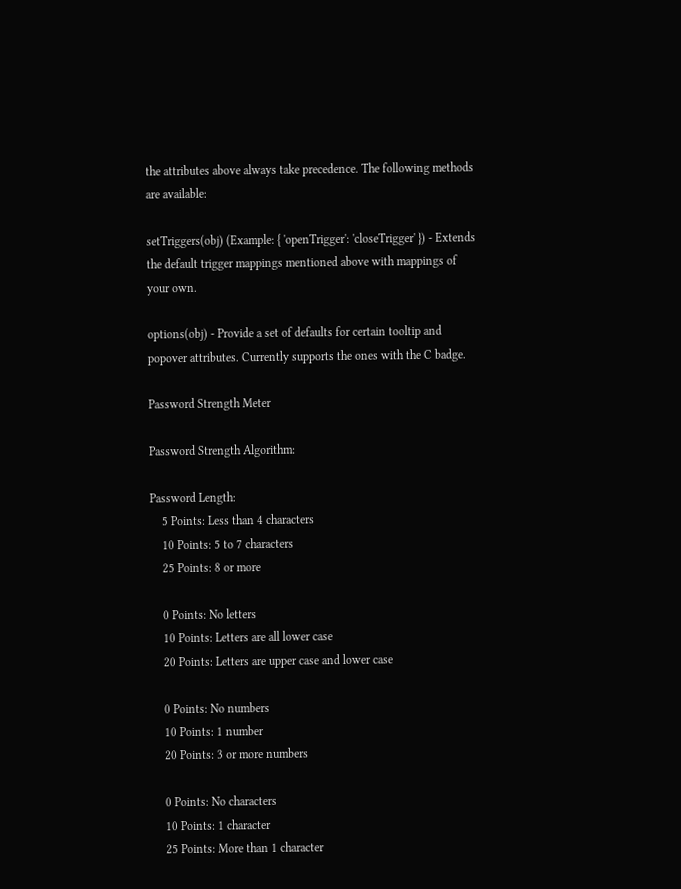the attributes above always take precedence. The following methods are available:

setTriggers(obj) (Example: { 'openTrigger': 'closeTrigger' }) - Extends the default trigger mappings mentioned above with mappings of your own.

options(obj) - Provide a set of defaults for certain tooltip and popover attributes. Currently supports the ones with the C badge.

Password Strength Meter

Password Strength Algorithm:

Password Length:
    5 Points: Less than 4 characters
    10 Points: 5 to 7 characters
    25 Points: 8 or more

    0 Points: No letters
    10 Points: Letters are all lower case
    20 Points: Letters are upper case and lower case

    0 Points: No numbers
    10 Points: 1 number
    20 Points: 3 or more numbers

    0 Points: No characters
    10 Points: 1 character
    25 Points: More than 1 character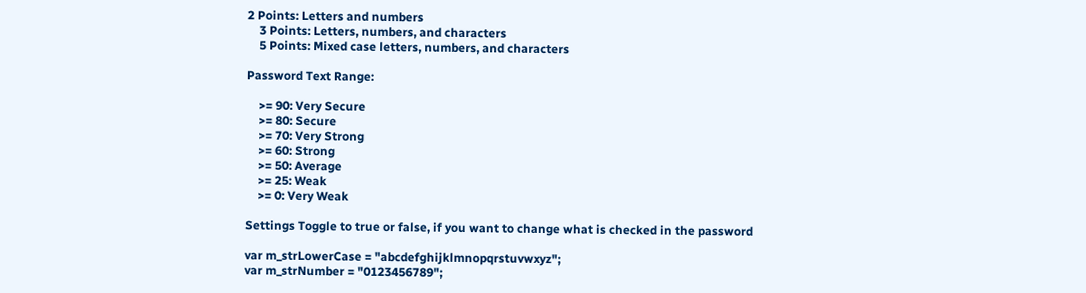2 Points: Letters and numbers
    3 Points: Letters, numbers, and characters
    5 Points: Mixed case letters, numbers, and characters

Password Text Range:

    >= 90: Very Secure
    >= 80: Secure
    >= 70: Very Strong
    >= 60: Strong
    >= 50: Average
    >= 25: Weak
    >= 0: Very Weak

Settings Toggle to true or false, if you want to change what is checked in the password

var m_strLowerCase = "abcdefghijklmnopqrstuvwxyz";
var m_strNumber = "0123456789";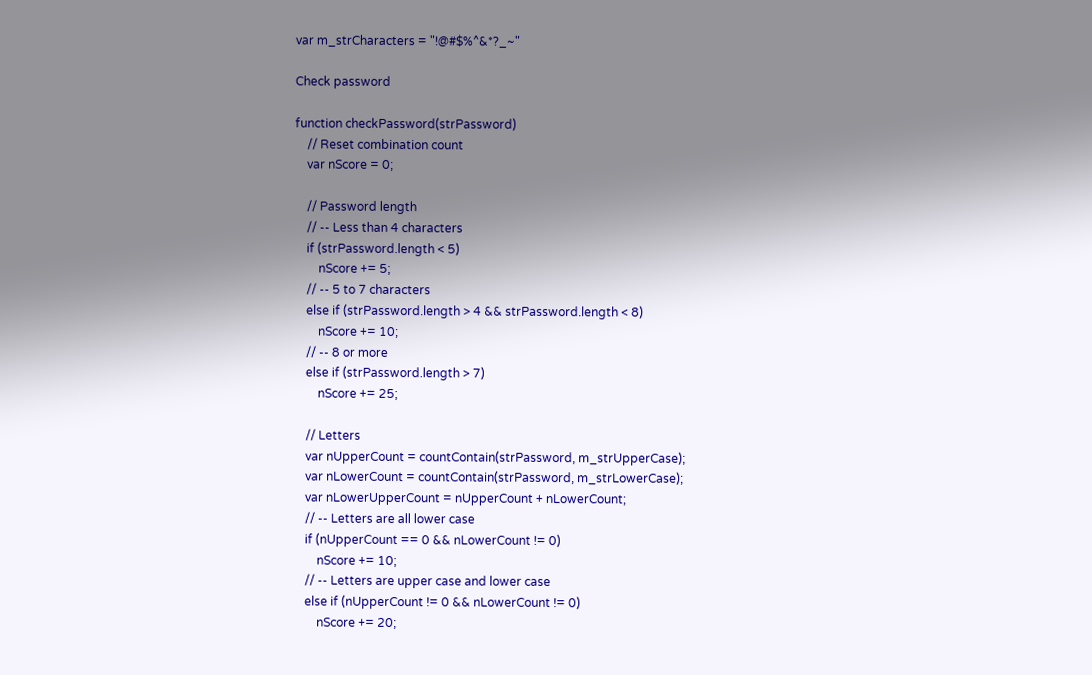var m_strCharacters = "!@#$%^&*?_~"

Check password

function checkPassword(strPassword)
    // Reset combination count
    var nScore = 0;

    // Password length
    // -- Less than 4 characters
    if (strPassword.length < 5)
        nScore += 5;
    // -- 5 to 7 characters
    else if (strPassword.length > 4 && strPassword.length < 8)
        nScore += 10;
    // -- 8 or more
    else if (strPassword.length > 7)
        nScore += 25;

    // Letters
    var nUpperCount = countContain(strPassword, m_strUpperCase);
    var nLowerCount = countContain(strPassword, m_strLowerCase);
    var nLowerUpperCount = nUpperCount + nLowerCount;
    // -- Letters are all lower case
    if (nUpperCount == 0 && nLowerCount != 0)
        nScore += 10;
    // -- Letters are upper case and lower case
    else if (nUpperCount != 0 && nLowerCount != 0)
        nScore += 20;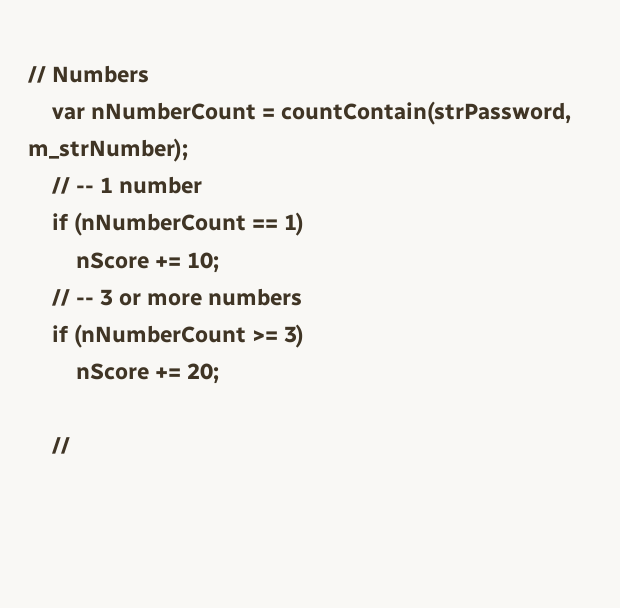// Numbers
    var nNumberCount = countContain(strPassword, m_strNumber);
    // -- 1 number
    if (nNumberCount == 1)
        nScore += 10;
    // -- 3 or more numbers
    if (nNumberCount >= 3)
        nScore += 20;

    //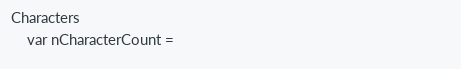Characters
    var nCharacterCount =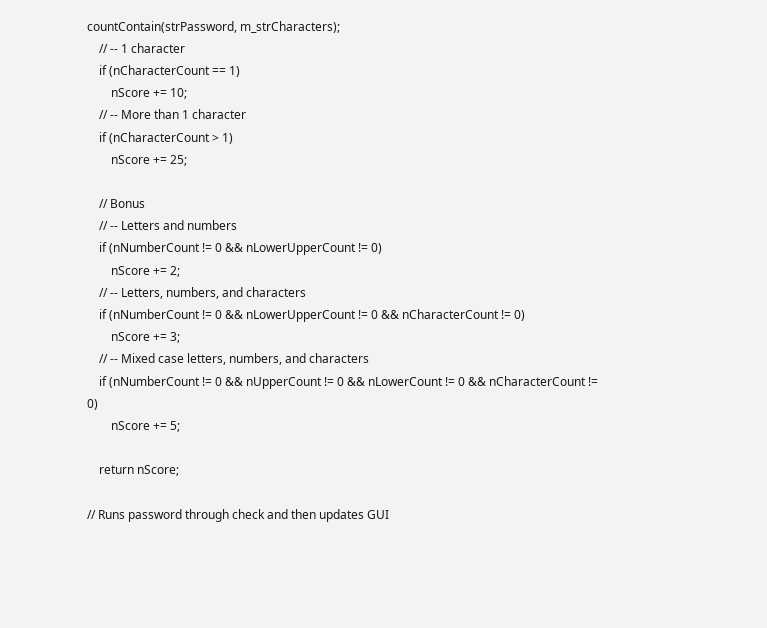countContain(strPassword, m_strCharacters);
    // -- 1 character
    if (nCharacterCount == 1)
        nScore += 10;
    // -- More than 1 character
    if (nCharacterCount > 1)
        nScore += 25;

    // Bonus
    // -- Letters and numbers
    if (nNumberCount != 0 && nLowerUpperCount != 0)
        nScore += 2;
    // -- Letters, numbers, and characters
    if (nNumberCount != 0 && nLowerUpperCount != 0 && nCharacterCount != 0)
        nScore += 3;
    // -- Mixed case letters, numbers, and characters
    if (nNumberCount != 0 && nUpperCount != 0 && nLowerCount != 0 && nCharacterCount != 0)
        nScore += 5;

    return nScore;

// Runs password through check and then updates GUI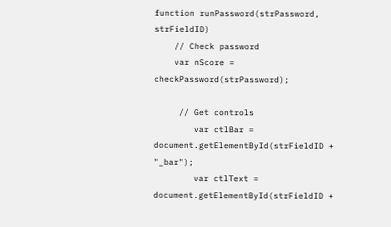function runPassword(strPassword, strFieldID)
    // Check password
    var nScore = checkPassword(strPassword);

     // Get controls
        var ctlBar = document.getElementById(strFieldID + "_bar");
        var ctlText = document.getElementById(strFieldID +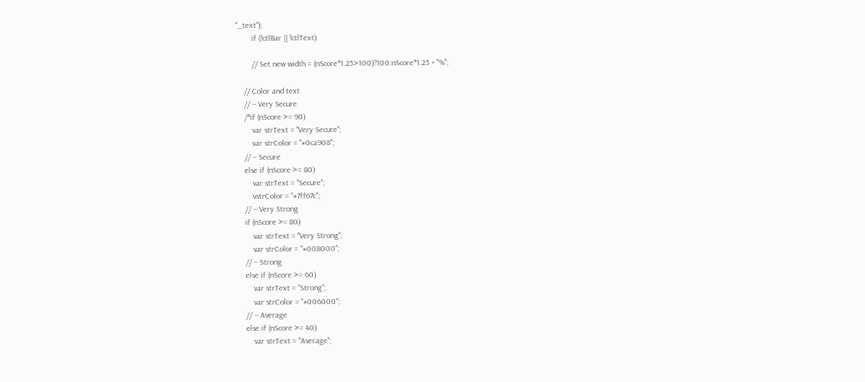"_text");
        if (!ctlBar || !ctlText)

        // Set new width = (nScore*1.25>100)?100:nScore*1.25 + "%";

    // Color and text
    // -- Very Secure
    /*if (nScore >= 90)
        var strText = "Very Secure";
        var strColor = "#0ca908";
    // -- Secure
    else if (nScore >= 80)
        var strText = "Secure";
        vstrColor = "#7ff67c";
    // -- Very Strong
    if (nScore >= 80)
        var strText = "Very Strong";
        var strColor = "#008000";
    // -- Strong
    else if (nScore >= 60)
        var strText = "Strong";
        var strColor = "#006000";
    // -- Average
    else if (nScore >= 40)
        var strText = "Average";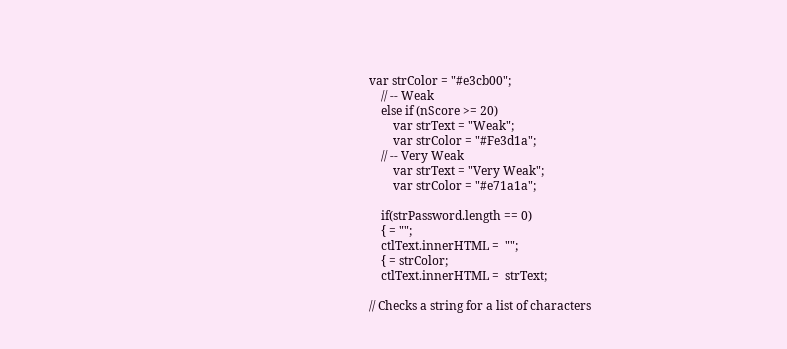var strColor = "#e3cb00";
    // -- Weak
    else if (nScore >= 20)
        var strText = "Weak";
        var strColor = "#Fe3d1a";
    // -- Very Weak
        var strText = "Very Weak";
        var strColor = "#e71a1a";

    if(strPassword.length == 0)
    { = "";
    ctlText.innerHTML =  "";
    { = strColor;
    ctlText.innerHTML =  strText;

// Checks a string for a list of characters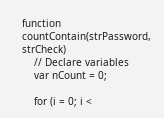function countContain(strPassword, strCheck)
    // Declare variables
    var nCount = 0;

    for (i = 0; i <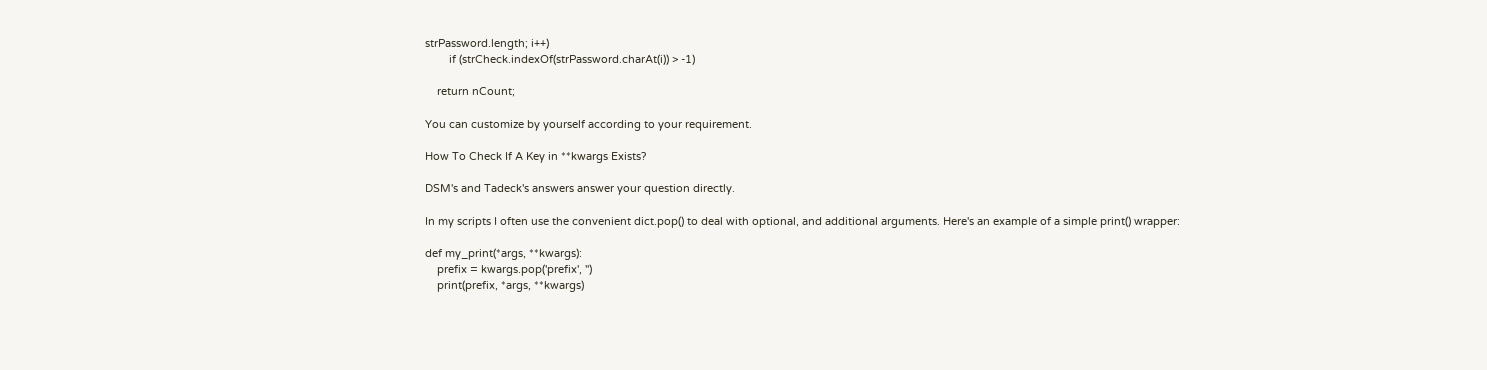strPassword.length; i++)
        if (strCheck.indexOf(strPassword.charAt(i)) > -1)

    return nCount;

You can customize by yourself according to your requirement.

How To Check If A Key in **kwargs Exists?

DSM's and Tadeck's answers answer your question directly.

In my scripts I often use the convenient dict.pop() to deal with optional, and additional arguments. Here's an example of a simple print() wrapper:

def my_print(*args, **kwargs):
    prefix = kwargs.pop('prefix', '')
    print(prefix, *args, **kwargs)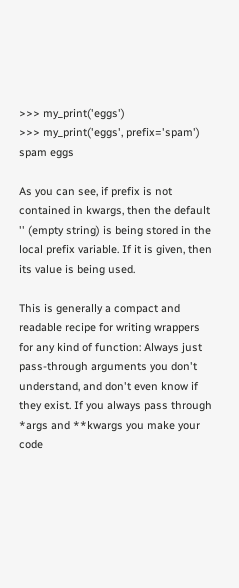>>> my_print('eggs')
>>> my_print('eggs', prefix='spam')
spam eggs

As you can see, if prefix is not contained in kwargs, then the default '' (empty string) is being stored in the local prefix variable. If it is given, then its value is being used.

This is generally a compact and readable recipe for writing wrappers for any kind of function: Always just pass-through arguments you don't understand, and don't even know if they exist. If you always pass through *args and **kwargs you make your code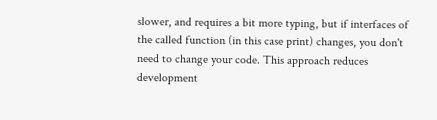slower, and requires a bit more typing, but if interfaces of the called function (in this case print) changes, you don't need to change your code. This approach reduces development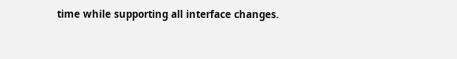time while supporting all interface changes.